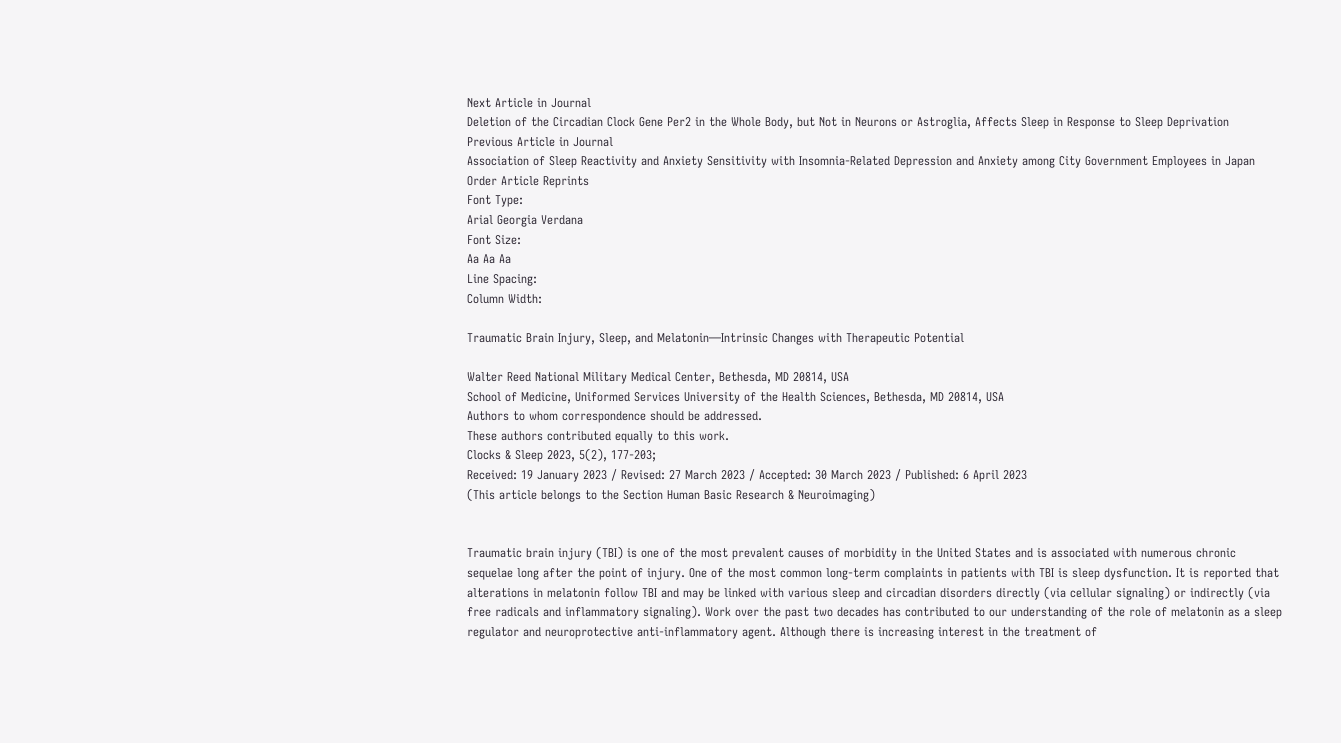Next Article in Journal
Deletion of the Circadian Clock Gene Per2 in the Whole Body, but Not in Neurons or Astroglia, Affects Sleep in Response to Sleep Deprivation
Previous Article in Journal
Association of Sleep Reactivity and Anxiety Sensitivity with Insomnia-Related Depression and Anxiety among City Government Employees in Japan
Order Article Reprints
Font Type:
Arial Georgia Verdana
Font Size:
Aa Aa Aa
Line Spacing:
Column Width:

Traumatic Brain Injury, Sleep, and Melatonin—Intrinsic Changes with Therapeutic Potential

Walter Reed National Military Medical Center, Bethesda, MD 20814, USA
School of Medicine, Uniformed Services University of the Health Sciences, Bethesda, MD 20814, USA
Authors to whom correspondence should be addressed.
These authors contributed equally to this work.
Clocks & Sleep 2023, 5(2), 177-203;
Received: 19 January 2023 / Revised: 27 March 2023 / Accepted: 30 March 2023 / Published: 6 April 2023
(This article belongs to the Section Human Basic Research & Neuroimaging)


Traumatic brain injury (TBI) is one of the most prevalent causes of morbidity in the United States and is associated with numerous chronic sequelae long after the point of injury. One of the most common long-term complaints in patients with TBI is sleep dysfunction. It is reported that alterations in melatonin follow TBI and may be linked with various sleep and circadian disorders directly (via cellular signaling) or indirectly (via free radicals and inflammatory signaling). Work over the past two decades has contributed to our understanding of the role of melatonin as a sleep regulator and neuroprotective anti-inflammatory agent. Although there is increasing interest in the treatment of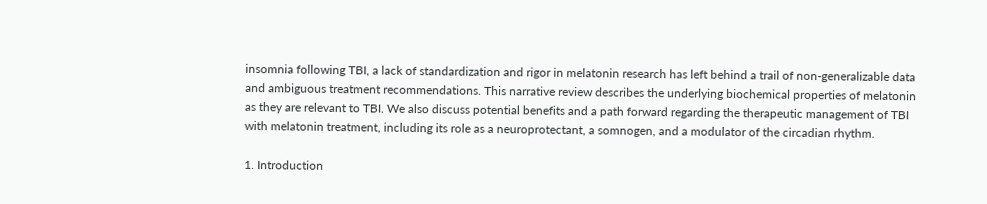insomnia following TBI, a lack of standardization and rigor in melatonin research has left behind a trail of non-generalizable data and ambiguous treatment recommendations. This narrative review describes the underlying biochemical properties of melatonin as they are relevant to TBI. We also discuss potential benefits and a path forward regarding the therapeutic management of TBI with melatonin treatment, including its role as a neuroprotectant, a somnogen, and a modulator of the circadian rhythm.

1. Introduction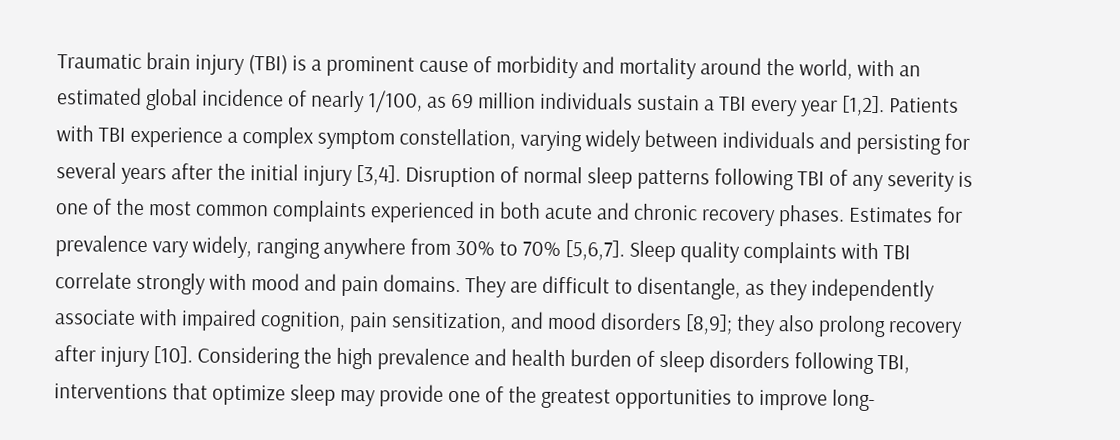Traumatic brain injury (TBI) is a prominent cause of morbidity and mortality around the world, with an estimated global incidence of nearly 1/100, as 69 million individuals sustain a TBI every year [1,2]. Patients with TBI experience a complex symptom constellation, varying widely between individuals and persisting for several years after the initial injury [3,4]. Disruption of normal sleep patterns following TBI of any severity is one of the most common complaints experienced in both acute and chronic recovery phases. Estimates for prevalence vary widely, ranging anywhere from 30% to 70% [5,6,7]. Sleep quality complaints with TBI correlate strongly with mood and pain domains. They are difficult to disentangle, as they independently associate with impaired cognition, pain sensitization, and mood disorders [8,9]; they also prolong recovery after injury [10]. Considering the high prevalence and health burden of sleep disorders following TBI, interventions that optimize sleep may provide one of the greatest opportunities to improve long-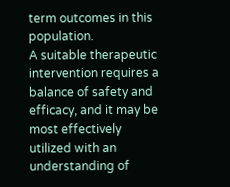term outcomes in this population.
A suitable therapeutic intervention requires a balance of safety and efficacy, and it may be most effectively utilized with an understanding of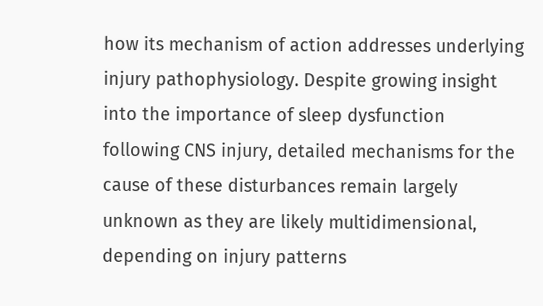how its mechanism of action addresses underlying injury pathophysiology. Despite growing insight into the importance of sleep dysfunction following CNS injury, detailed mechanisms for the cause of these disturbances remain largely unknown as they are likely multidimensional, depending on injury patterns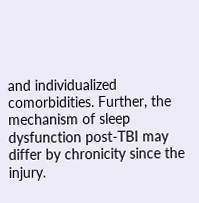and individualized comorbidities. Further, the mechanism of sleep dysfunction post-TBI may differ by chronicity since the injury.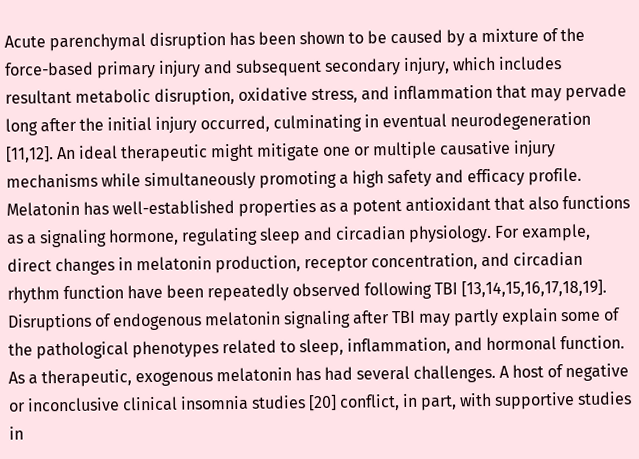Acute parenchymal disruption has been shown to be caused by a mixture of the force-based primary injury and subsequent secondary injury, which includes resultant metabolic disruption, oxidative stress, and inflammation that may pervade long after the initial injury occurred, culminating in eventual neurodegeneration [11,12]. An ideal therapeutic might mitigate one or multiple causative injury mechanisms while simultaneously promoting a high safety and efficacy profile.
Melatonin has well-established properties as a potent antioxidant that also functions as a signaling hormone, regulating sleep and circadian physiology. For example, direct changes in melatonin production, receptor concentration, and circadian rhythm function have been repeatedly observed following TBI [13,14,15,16,17,18,19]. Disruptions of endogenous melatonin signaling after TBI may partly explain some of the pathological phenotypes related to sleep, inflammation, and hormonal function. As a therapeutic, exogenous melatonin has had several challenges. A host of negative or inconclusive clinical insomnia studies [20] conflict, in part, with supportive studies in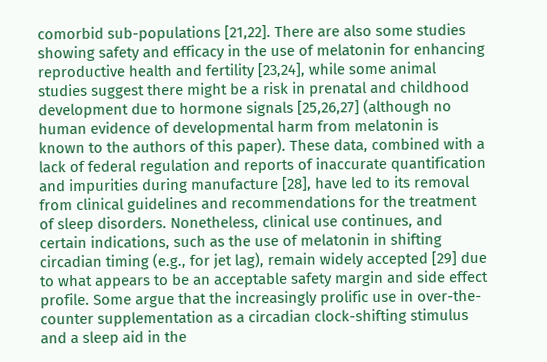comorbid sub-populations [21,22]. There are also some studies showing safety and efficacy in the use of melatonin for enhancing reproductive health and fertility [23,24], while some animal studies suggest there might be a risk in prenatal and childhood development due to hormone signals [25,26,27] (although no human evidence of developmental harm from melatonin is known to the authors of this paper). These data, combined with a lack of federal regulation and reports of inaccurate quantification and impurities during manufacture [28], have led to its removal from clinical guidelines and recommendations for the treatment of sleep disorders. Nonetheless, clinical use continues, and certain indications, such as the use of melatonin in shifting circadian timing (e.g., for jet lag), remain widely accepted [29] due to what appears to be an acceptable safety margin and side effect profile. Some argue that the increasingly prolific use in over-the-counter supplementation as a circadian clock-shifting stimulus and a sleep aid in the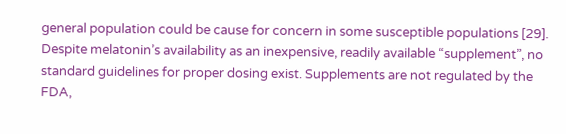general population could be cause for concern in some susceptible populations [29].
Despite melatonin’s availability as an inexpensive, readily available “supplement”, no standard guidelines for proper dosing exist. Supplements are not regulated by the FDA,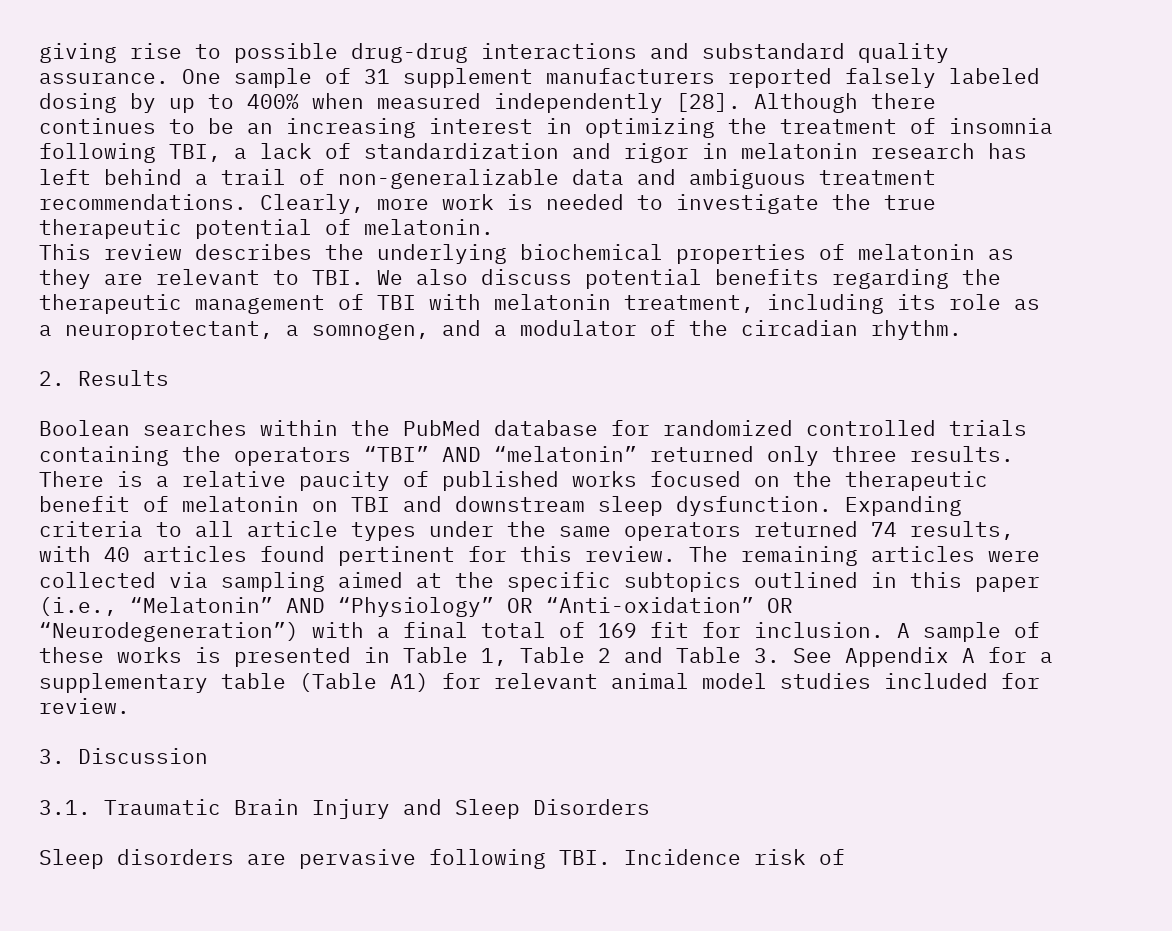giving rise to possible drug-drug interactions and substandard quality assurance. One sample of 31 supplement manufacturers reported falsely labeled dosing by up to 400% when measured independently [28]. Although there continues to be an increasing interest in optimizing the treatment of insomnia following TBI, a lack of standardization and rigor in melatonin research has left behind a trail of non-generalizable data and ambiguous treatment recommendations. Clearly, more work is needed to investigate the true therapeutic potential of melatonin.
This review describes the underlying biochemical properties of melatonin as they are relevant to TBI. We also discuss potential benefits regarding the therapeutic management of TBI with melatonin treatment, including its role as a neuroprotectant, a somnogen, and a modulator of the circadian rhythm.

2. Results

Boolean searches within the PubMed database for randomized controlled trials containing the operators “TBI” AND “melatonin” returned only three results. There is a relative paucity of published works focused on the therapeutic benefit of melatonin on TBI and downstream sleep dysfunction. Expanding criteria to all article types under the same operators returned 74 results, with 40 articles found pertinent for this review. The remaining articles were collected via sampling aimed at the specific subtopics outlined in this paper (i.e., “Melatonin” AND “Physiology” OR “Anti-oxidation” OR “Neurodegeneration”) with a final total of 169 fit for inclusion. A sample of these works is presented in Table 1, Table 2 and Table 3. See Appendix A for a supplementary table (Table A1) for relevant animal model studies included for review.

3. Discussion

3.1. Traumatic Brain Injury and Sleep Disorders

Sleep disorders are pervasive following TBI. Incidence risk of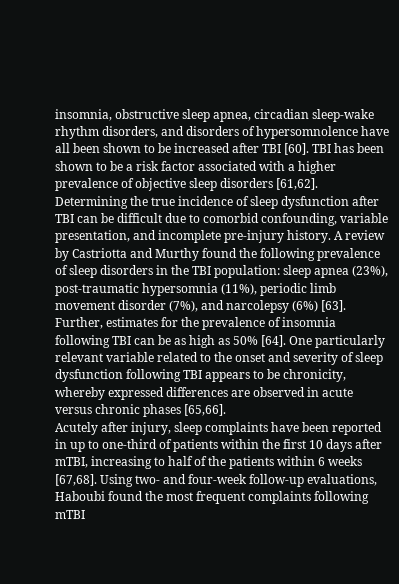insomnia, obstructive sleep apnea, circadian sleep-wake rhythm disorders, and disorders of hypersomnolence have all been shown to be increased after TBI [60]. TBI has been shown to be a risk factor associated with a higher prevalence of objective sleep disorders [61,62]. Determining the true incidence of sleep dysfunction after TBI can be difficult due to comorbid confounding, variable presentation, and incomplete pre-injury history. A review by Castriotta and Murthy found the following prevalence of sleep disorders in the TBI population: sleep apnea (23%), post-traumatic hypersomnia (11%), periodic limb movement disorder (7%), and narcolepsy (6%) [63]. Further, estimates for the prevalence of insomnia following TBI can be as high as 50% [64]. One particularly relevant variable related to the onset and severity of sleep dysfunction following TBI appears to be chronicity, whereby expressed differences are observed in acute versus chronic phases [65,66].
Acutely after injury, sleep complaints have been reported in up to one-third of patients within the first 10 days after mTBI, increasing to half of the patients within 6 weeks [67,68]. Using two- and four-week follow-up evaluations, Haboubi found the most frequent complaints following mTBI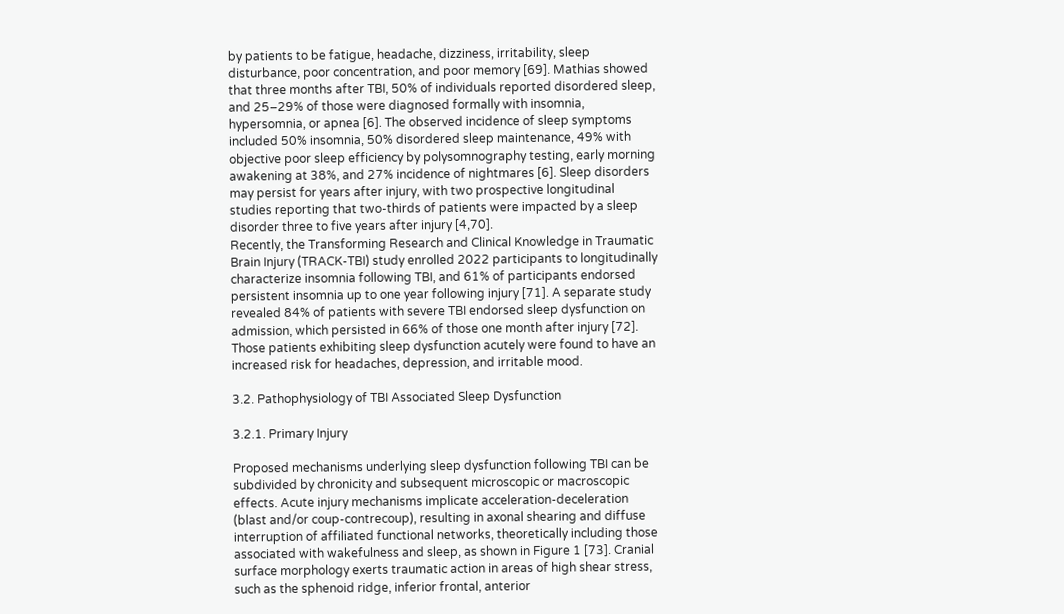by patients to be fatigue, headache, dizziness, irritability, sleep disturbance, poor concentration, and poor memory [69]. Mathias showed that three months after TBI, 50% of individuals reported disordered sleep, and 25–29% of those were diagnosed formally with insomnia, hypersomnia, or apnea [6]. The observed incidence of sleep symptoms included 50% insomnia, 50% disordered sleep maintenance, 49% with objective poor sleep efficiency by polysomnography testing, early morning awakening at 38%, and 27% incidence of nightmares [6]. Sleep disorders may persist for years after injury, with two prospective longitudinal studies reporting that two-thirds of patients were impacted by a sleep disorder three to five years after injury [4,70].
Recently, the Transforming Research and Clinical Knowledge in Traumatic Brain Injury (TRACK-TBI) study enrolled 2022 participants to longitudinally characterize insomnia following TBI, and 61% of participants endorsed persistent insomnia up to one year following injury [71]. A separate study revealed 84% of patients with severe TBI endorsed sleep dysfunction on admission, which persisted in 66% of those one month after injury [72]. Those patients exhibiting sleep dysfunction acutely were found to have an increased risk for headaches, depression, and irritable mood.

3.2. Pathophysiology of TBI Associated Sleep Dysfunction

3.2.1. Primary Injury

Proposed mechanisms underlying sleep dysfunction following TBI can be subdivided by chronicity and subsequent microscopic or macroscopic effects. Acute injury mechanisms implicate acceleration-deceleration (blast and/or coup-contrecoup), resulting in axonal shearing and diffuse interruption of affiliated functional networks, theoretically including those associated with wakefulness and sleep, as shown in Figure 1 [73]. Cranial surface morphology exerts traumatic action in areas of high shear stress, such as the sphenoid ridge, inferior frontal, anterior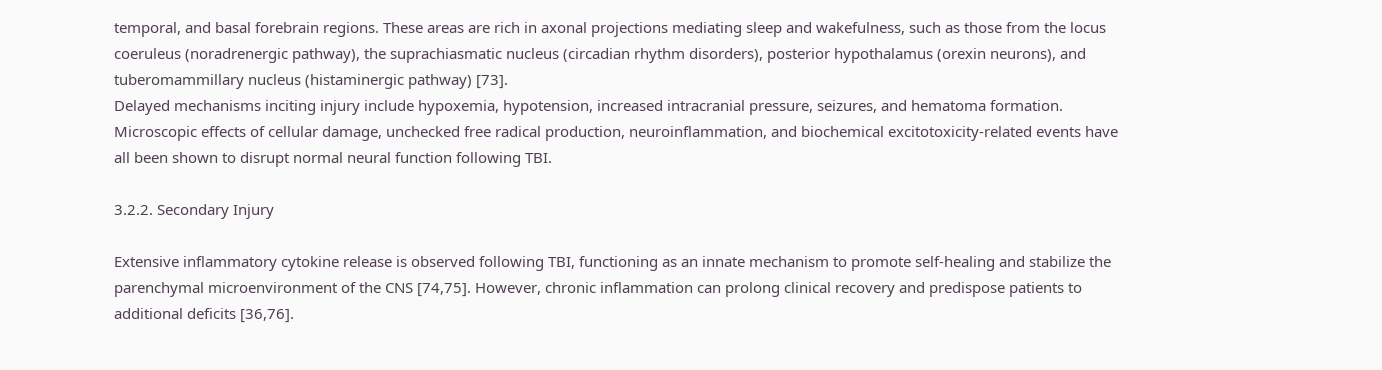temporal, and basal forebrain regions. These areas are rich in axonal projections mediating sleep and wakefulness, such as those from the locus coeruleus (noradrenergic pathway), the suprachiasmatic nucleus (circadian rhythm disorders), posterior hypothalamus (orexin neurons), and tuberomammillary nucleus (histaminergic pathway) [73].
Delayed mechanisms inciting injury include hypoxemia, hypotension, increased intracranial pressure, seizures, and hematoma formation. Microscopic effects of cellular damage, unchecked free radical production, neuroinflammation, and biochemical excitotoxicity-related events have all been shown to disrupt normal neural function following TBI.

3.2.2. Secondary Injury

Extensive inflammatory cytokine release is observed following TBI, functioning as an innate mechanism to promote self-healing and stabilize the parenchymal microenvironment of the CNS [74,75]. However, chronic inflammation can prolong clinical recovery and predispose patients to additional deficits [36,76].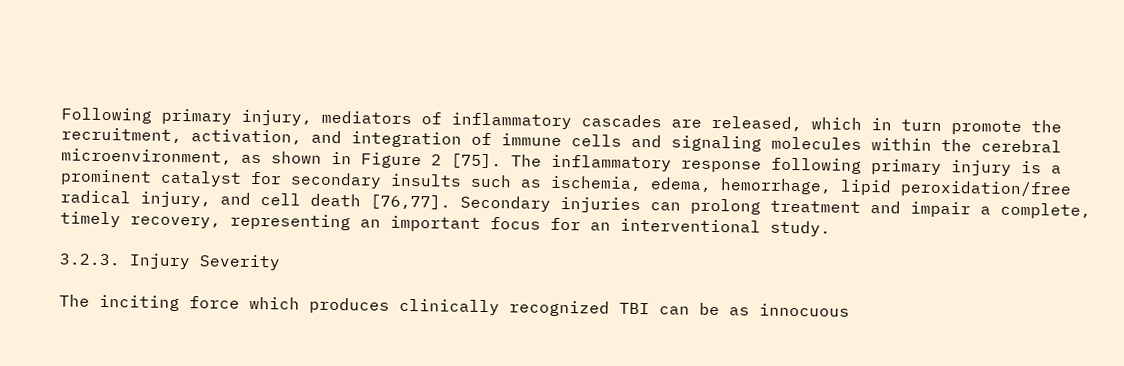Following primary injury, mediators of inflammatory cascades are released, which in turn promote the recruitment, activation, and integration of immune cells and signaling molecules within the cerebral microenvironment, as shown in Figure 2 [75]. The inflammatory response following primary injury is a prominent catalyst for secondary insults such as ischemia, edema, hemorrhage, lipid peroxidation/free radical injury, and cell death [76,77]. Secondary injuries can prolong treatment and impair a complete, timely recovery, representing an important focus for an interventional study.

3.2.3. Injury Severity

The inciting force which produces clinically recognized TBI can be as innocuous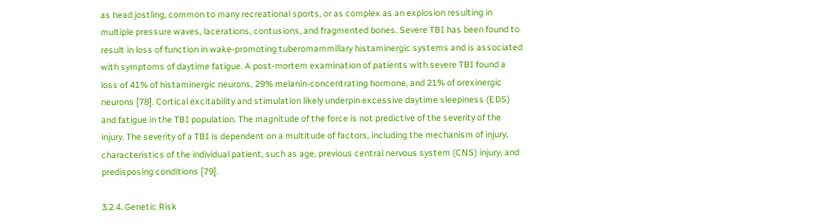as head jostling, common to many recreational sports, or as complex as an explosion resulting in multiple pressure waves, lacerations, contusions, and fragmented bones. Severe TBI has been found to result in loss of function in wake-promoting tuberomammillary histaminergic systems and is associated with symptoms of daytime fatigue. A post-mortem examination of patients with severe TBI found a loss of 41% of histaminergic neurons, 29% melanin-concentrating hormone, and 21% of orexinergic neurons [78]. Cortical excitability and stimulation likely underpin excessive daytime sleepiness (EDS) and fatigue in the TBI population. The magnitude of the force is not predictive of the severity of the injury. The severity of a TBI is dependent on a multitude of factors, including the mechanism of injury, characteristics of the individual patient, such as age, previous central nervous system (CNS) injury, and predisposing conditions [79].

3.2.4. Genetic Risk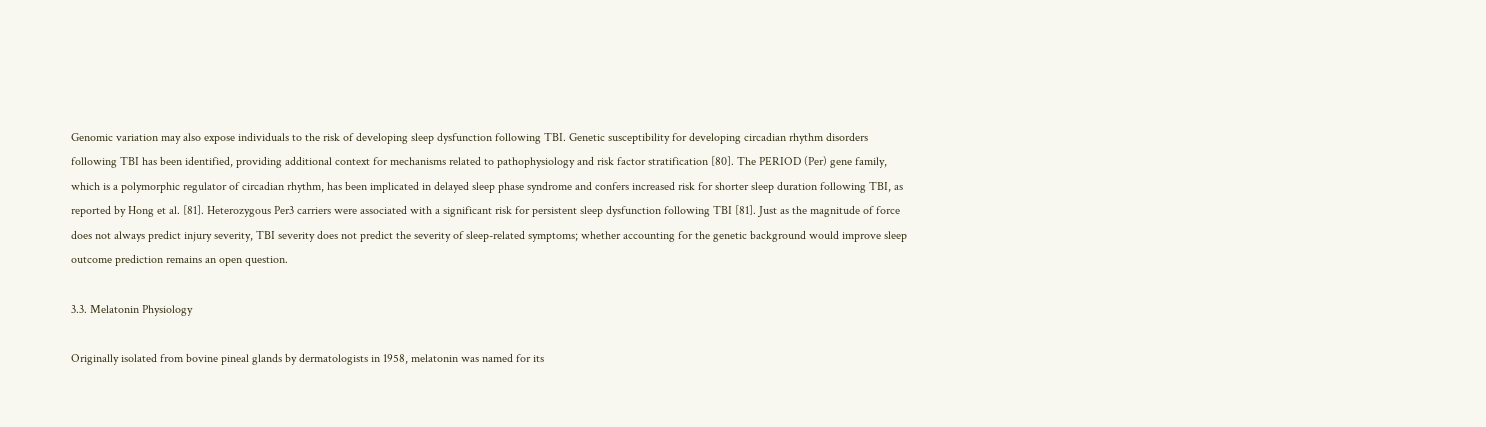Genomic variation may also expose individuals to the risk of developing sleep dysfunction following TBI. Genetic susceptibility for developing circadian rhythm disorders following TBI has been identified, providing additional context for mechanisms related to pathophysiology and risk factor stratification [80]. The PERIOD (Per) gene family, which is a polymorphic regulator of circadian rhythm, has been implicated in delayed sleep phase syndrome and confers increased risk for shorter sleep duration following TBI, as reported by Hong et al. [81]. Heterozygous Per3 carriers were associated with a significant risk for persistent sleep dysfunction following TBI [81]. Just as the magnitude of force does not always predict injury severity, TBI severity does not predict the severity of sleep-related symptoms; whether accounting for the genetic background would improve sleep outcome prediction remains an open question.

3.3. Melatonin Physiology

Originally isolated from bovine pineal glands by dermatologists in 1958, melatonin was named for its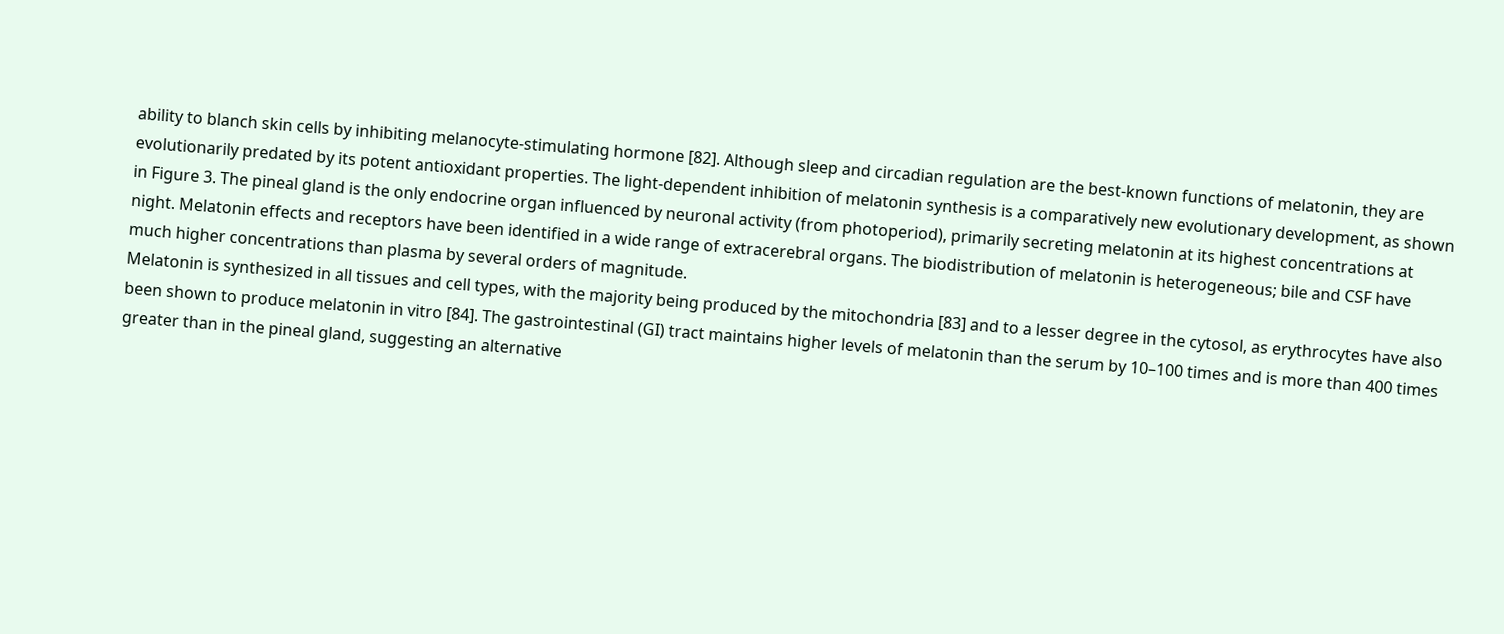ability to blanch skin cells by inhibiting melanocyte-stimulating hormone [82]. Although sleep and circadian regulation are the best-known functions of melatonin, they are evolutionarily predated by its potent antioxidant properties. The light-dependent inhibition of melatonin synthesis is a comparatively new evolutionary development, as shown in Figure 3. The pineal gland is the only endocrine organ influenced by neuronal activity (from photoperiod), primarily secreting melatonin at its highest concentrations at night. Melatonin effects and receptors have been identified in a wide range of extracerebral organs. The biodistribution of melatonin is heterogeneous; bile and CSF have much higher concentrations than plasma by several orders of magnitude.
Melatonin is synthesized in all tissues and cell types, with the majority being produced by the mitochondria [83] and to a lesser degree in the cytosol, as erythrocytes have also been shown to produce melatonin in vitro [84]. The gastrointestinal (GI) tract maintains higher levels of melatonin than the serum by 10–100 times and is more than 400 times greater than in the pineal gland, suggesting an alternative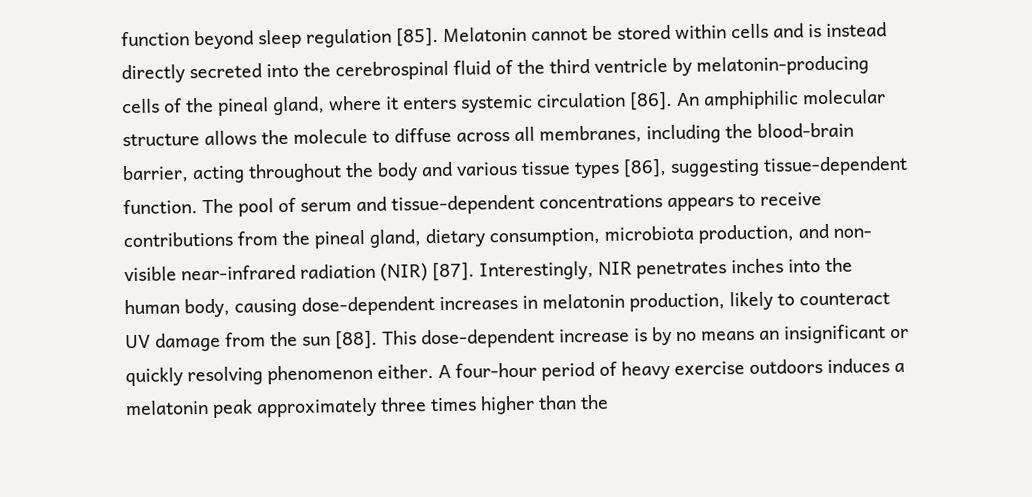function beyond sleep regulation [85]. Melatonin cannot be stored within cells and is instead directly secreted into the cerebrospinal fluid of the third ventricle by melatonin-producing cells of the pineal gland, where it enters systemic circulation [86]. An amphiphilic molecular structure allows the molecule to diffuse across all membranes, including the blood-brain barrier, acting throughout the body and various tissue types [86], suggesting tissue-dependent function. The pool of serum and tissue-dependent concentrations appears to receive contributions from the pineal gland, dietary consumption, microbiota production, and non-visible near-infrared radiation (NIR) [87]. Interestingly, NIR penetrates inches into the human body, causing dose-dependent increases in melatonin production, likely to counteract UV damage from the sun [88]. This dose-dependent increase is by no means an insignificant or quickly resolving phenomenon either. A four-hour period of heavy exercise outdoors induces a melatonin peak approximately three times higher than the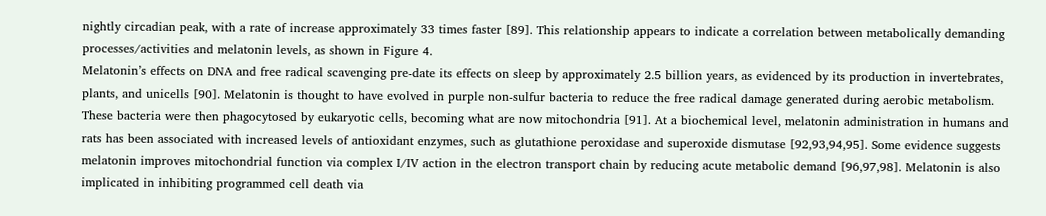nightly circadian peak, with a rate of increase approximately 33 times faster [89]. This relationship appears to indicate a correlation between metabolically demanding processes/activities and melatonin levels, as shown in Figure 4.
Melatonin’s effects on DNA and free radical scavenging pre-date its effects on sleep by approximately 2.5 billion years, as evidenced by its production in invertebrates, plants, and unicells [90]. Melatonin is thought to have evolved in purple non-sulfur bacteria to reduce the free radical damage generated during aerobic metabolism. These bacteria were then phagocytosed by eukaryotic cells, becoming what are now mitochondria [91]. At a biochemical level, melatonin administration in humans and rats has been associated with increased levels of antioxidant enzymes, such as glutathione peroxidase and superoxide dismutase [92,93,94,95]. Some evidence suggests melatonin improves mitochondrial function via complex I/IV action in the electron transport chain by reducing acute metabolic demand [96,97,98]. Melatonin is also implicated in inhibiting programmed cell death via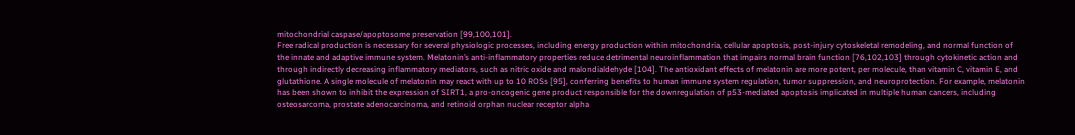mitochondrial caspase/apoptosome preservation [99,100,101].
Free radical production is necessary for several physiologic processes, including energy production within mitochondria, cellular apoptosis, post-injury cytoskeletal remodeling, and normal function of the innate and adaptive immune system. Melatonin’s anti-inflammatory properties reduce detrimental neuroinflammation that impairs normal brain function [76,102,103] through cytokinetic action and through indirectly decreasing inflammatory mediators, such as nitric oxide and malondialdehyde [104]. The antioxidant effects of melatonin are more potent, per molecule, than vitamin C, vitamin E, and glutathione. A single molecule of melatonin may react with up to 10 ROSs [95], conferring benefits to human immune system regulation, tumor suppression, and neuroprotection. For example, melatonin has been shown to inhibit the expression of SIRT1, a pro-oncogenic gene product responsible for the downregulation of p53-mediated apoptosis implicated in multiple human cancers, including osteosarcoma, prostate adenocarcinoma, and retinoid orphan nuclear receptor alpha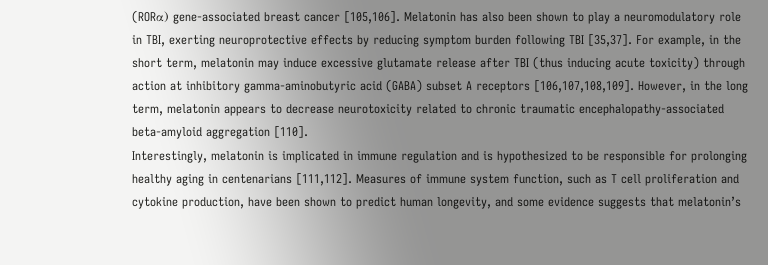(RORα) gene-associated breast cancer [105,106]. Melatonin has also been shown to play a neuromodulatory role in TBI, exerting neuroprotective effects by reducing symptom burden following TBI [35,37]. For example, in the short term, melatonin may induce excessive glutamate release after TBI (thus inducing acute toxicity) through action at inhibitory gamma-aminobutyric acid (GABA) subset A receptors [106,107,108,109]. However, in the long term, melatonin appears to decrease neurotoxicity related to chronic traumatic encephalopathy-associated beta-amyloid aggregation [110].
Interestingly, melatonin is implicated in immune regulation and is hypothesized to be responsible for prolonging healthy aging in centenarians [111,112]. Measures of immune system function, such as T cell proliferation and cytokine production, have been shown to predict human longevity, and some evidence suggests that melatonin’s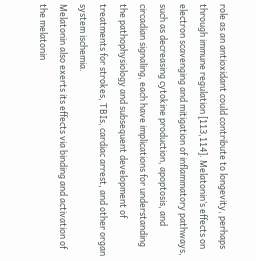role as an antioxidant could contribute to longevity, perhaps through immune regulation [113,114]. Melatonin’s effects on electron scavenging and mitigation of inflammatory pathways, such as decreasing cytokine production, apoptosis, and circadian signaling, each have implications for understanding the pathophysiology and subsequent development of treatments for strokes, TBIs, cardiac arrest, and other organ system ischemia.
Melatonin also exerts its effects via binding and activation of the melatonin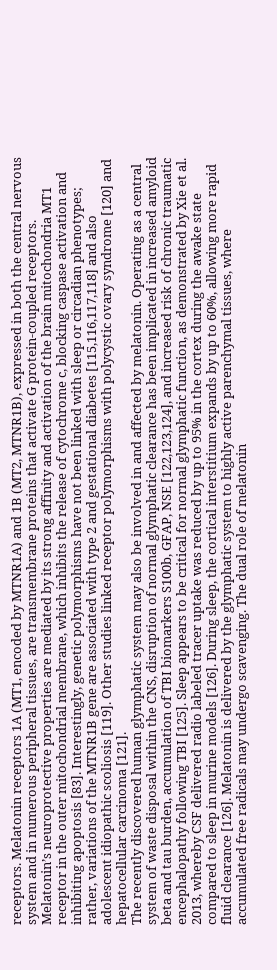receptors. Melatonin receptors 1A (MT1, encoded by MTNR1A) and 1B (MT2, MTNR1B), expressed in both the central nervous system and in numerous peripheral tissues, are transmembrane proteins that activate G protein-coupled receptors. Melatonin’s neuroprotective properties are mediated by its strong affinity and activation of the brain mitochondria MT1 receptor in the outer mitochondrial membrane, which inhibits the release of cytochrome c, blocking caspase activation and inhibiting apoptosis [83]. Interestingly, genetic polymorphisms have not been linked with sleep or circadian phenotypes; rather, variations of the MTNR1B gene are associated with type 2 and gestational diabetes [115,116,117,118] and also adolescent idiopathic scoliosis [119]. Other studies linked receptor polymorphisms with polycystic ovary syndrome [120] and hepatocellular carcinoma [121].
The recently discovered human glymphatic system may also be involved in and affected by melatonin. Operating as a central system of waste disposal within the CNS, disruption of normal glymphatic clearance has been implicated in increased amyloid beta and tau burden, accumulation of TBI biomarkers S100b, GFAP, NSE [122,123,124], and increased risk of chronic traumatic encephalopathy following TBI [125]. Sleep appears to be critical for normal glymphatic function, as demonstrated by Xie et al. 2013, whereby CSF delivered radio labeled tracer uptake was reduced by up to 95% in the cortex during the awake state compared to sleep in murine models [126]. During sleep, the cortical interstitium expands by up to 60%, allowing more rapid fluid clearance [126]. Melatonin is delivered by the glymphatic system to highly active parenchymal tissues, where accumulated free radicals may undergo scavenging. The dual role of melatonin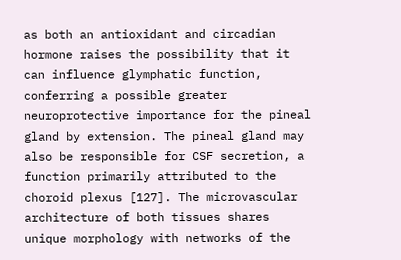as both an antioxidant and circadian hormone raises the possibility that it can influence glymphatic function, conferring a possible greater neuroprotective importance for the pineal gland by extension. The pineal gland may also be responsible for CSF secretion, a function primarily attributed to the choroid plexus [127]. The microvascular architecture of both tissues shares unique morphology with networks of the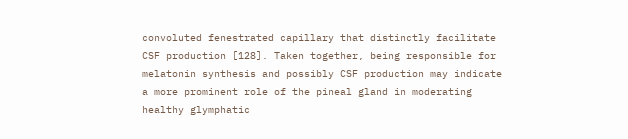convoluted fenestrated capillary that distinctly facilitate CSF production [128]. Taken together, being responsible for melatonin synthesis and possibly CSF production may indicate a more prominent role of the pineal gland in moderating healthy glymphatic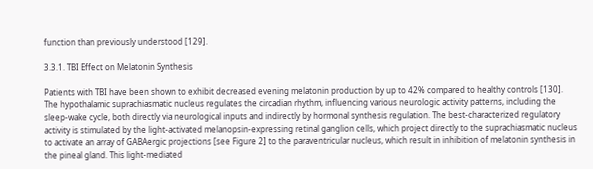function than previously understood [129].

3.3.1. TBI Effect on Melatonin Synthesis

Patients with TBI have been shown to exhibit decreased evening melatonin production by up to 42% compared to healthy controls [130]. The hypothalamic suprachiasmatic nucleus regulates the circadian rhythm, influencing various neurologic activity patterns, including the sleep-wake cycle, both directly via neurological inputs and indirectly by hormonal synthesis regulation. The best-characterized regulatory activity is stimulated by the light-activated melanopsin-expressing retinal ganglion cells, which project directly to the suprachiasmatic nucleus to activate an array of GABAergic projections [see Figure 2] to the paraventricular nucleus, which result in inhibition of melatonin synthesis in the pineal gland. This light-mediated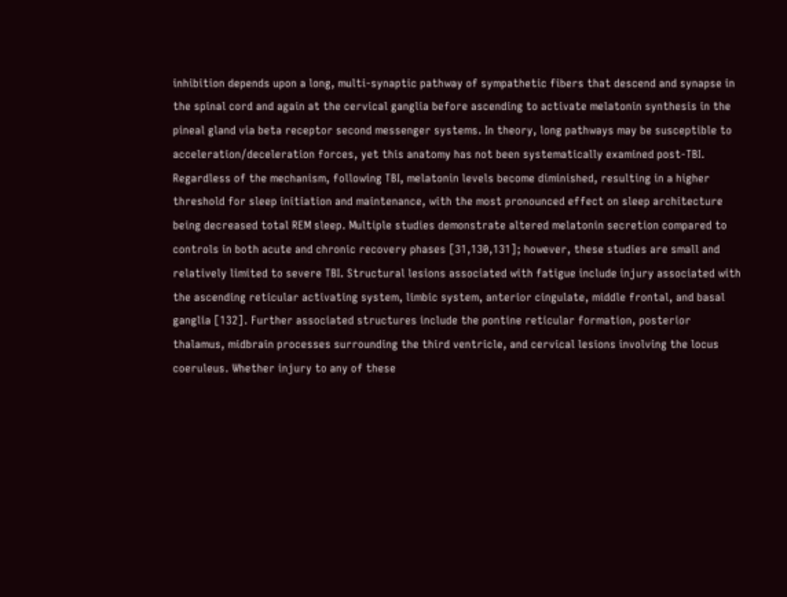inhibition depends upon a long, multi-synaptic pathway of sympathetic fibers that descend and synapse in the spinal cord and again at the cervical ganglia before ascending to activate melatonin synthesis in the pineal gland via beta receptor second messenger systems. In theory, long pathways may be susceptible to acceleration/deceleration forces, yet this anatomy has not been systematically examined post-TBI. Regardless of the mechanism, following TBI, melatonin levels become diminished, resulting in a higher threshold for sleep initiation and maintenance, with the most pronounced effect on sleep architecture being decreased total REM sleep. Multiple studies demonstrate altered melatonin secretion compared to controls in both acute and chronic recovery phases [31,130,131]; however, these studies are small and relatively limited to severe TBI. Structural lesions associated with fatigue include injury associated with the ascending reticular activating system, limbic system, anterior cingulate, middle frontal, and basal ganglia [132]. Further associated structures include the pontine reticular formation, posterior thalamus, midbrain processes surrounding the third ventricle, and cervical lesions involving the locus coeruleus. Whether injury to any of these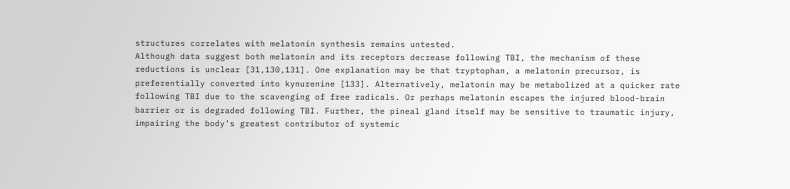structures correlates with melatonin synthesis remains untested.
Although data suggest both melatonin and its receptors decrease following TBI, the mechanism of these reductions is unclear [31,130,131]. One explanation may be that tryptophan, a melatonin precursor, is preferentially converted into kynurenine [133]. Alternatively, melatonin may be metabolized at a quicker rate following TBI due to the scavenging of free radicals. Or perhaps melatonin escapes the injured blood-brain barrier or is degraded following TBI. Further, the pineal gland itself may be sensitive to traumatic injury, impairing the body’s greatest contributor of systemic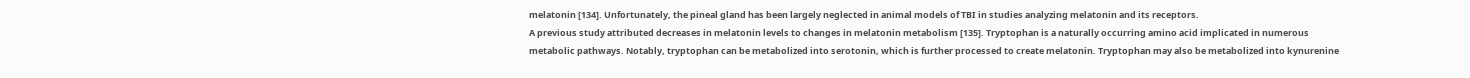melatonin [134]. Unfortunately, the pineal gland has been largely neglected in animal models of TBI in studies analyzing melatonin and its receptors.
A previous study attributed decreases in melatonin levels to changes in melatonin metabolism [135]. Tryptophan is a naturally occurring amino acid implicated in numerous metabolic pathways. Notably, tryptophan can be metabolized into serotonin, which is further processed to create melatonin. Tryptophan may also be metabolized into kynurenine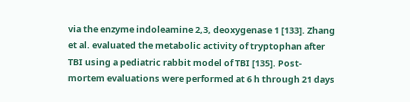via the enzyme indoleamine 2,3, deoxygenase 1 [133]. Zhang et al. evaluated the metabolic activity of tryptophan after TBI using a pediatric rabbit model of TBI [135]. Post-mortem evaluations were performed at 6 h through 21 days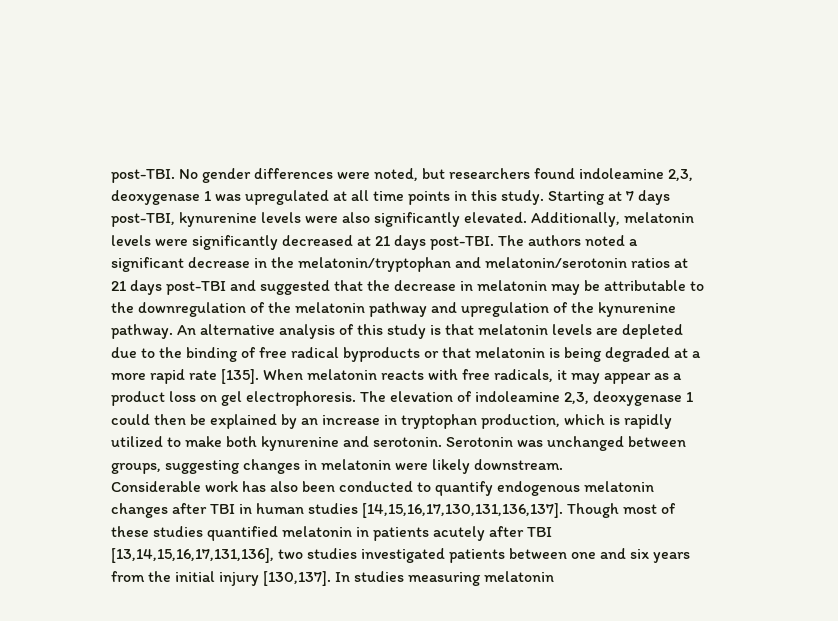post-TBI. No gender differences were noted, but researchers found indoleamine 2,3, deoxygenase 1 was upregulated at all time points in this study. Starting at 7 days post-TBI, kynurenine levels were also significantly elevated. Additionally, melatonin levels were significantly decreased at 21 days post-TBI. The authors noted a significant decrease in the melatonin/tryptophan and melatonin/serotonin ratios at 21 days post-TBI and suggested that the decrease in melatonin may be attributable to the downregulation of the melatonin pathway and upregulation of the kynurenine pathway. An alternative analysis of this study is that melatonin levels are depleted due to the binding of free radical byproducts or that melatonin is being degraded at a more rapid rate [135]. When melatonin reacts with free radicals, it may appear as a product loss on gel electrophoresis. The elevation of indoleamine 2,3, deoxygenase 1 could then be explained by an increase in tryptophan production, which is rapidly utilized to make both kynurenine and serotonin. Serotonin was unchanged between groups, suggesting changes in melatonin were likely downstream.
Considerable work has also been conducted to quantify endogenous melatonin changes after TBI in human studies [14,15,16,17,130,131,136,137]. Though most of these studies quantified melatonin in patients acutely after TBI [13,14,15,16,17,131,136], two studies investigated patients between one and six years from the initial injury [130,137]. In studies measuring melatonin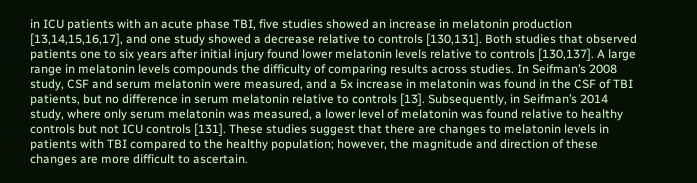in ICU patients with an acute phase TBI, five studies showed an increase in melatonin production [13,14,15,16,17], and one study showed a decrease relative to controls [130,131]. Both studies that observed patients one to six years after initial injury found lower melatonin levels relative to controls [130,137]. A large range in melatonin levels compounds the difficulty of comparing results across studies. In Seifman’s 2008 study, CSF and serum melatonin were measured, and a 5x increase in melatonin was found in the CSF of TBI patients, but no difference in serum melatonin relative to controls [13]. Subsequently, in Seifman’s 2014 study, where only serum melatonin was measured, a lower level of melatonin was found relative to healthy controls but not ICU controls [131]. These studies suggest that there are changes to melatonin levels in patients with TBI compared to the healthy population; however, the magnitude and direction of these changes are more difficult to ascertain.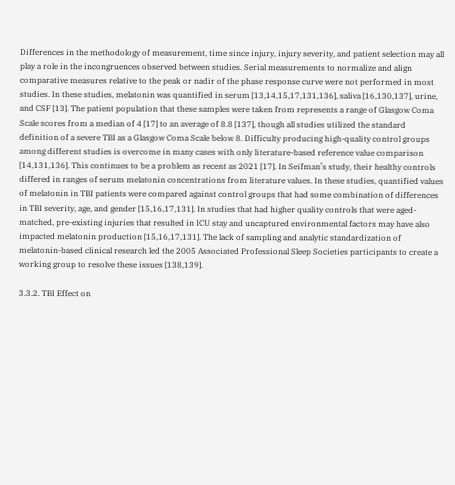Differences in the methodology of measurement, time since injury, injury severity, and patient selection may all play a role in the incongruences observed between studies. Serial measurements to normalize and align comparative measures relative to the peak or nadir of the phase response curve were not performed in most studies. In these studies, melatonin was quantified in serum [13,14,15,17,131,136], saliva [16,130,137], urine, and CSF [13]. The patient population that these samples were taken from represents a range of Glasgow Coma Scale scores from a median of 4 [17] to an average of 8.8 [137], though all studies utilized the standard definition of a severe TBI as a Glasgow Coma Scale below 8. Difficulty producing high-quality control groups among different studies is overcome in many cases with only literature-based reference value comparison [14,131,136]. This continues to be a problem as recent as 2021 [17]. In Seifman’s study, their healthy controls differed in ranges of serum melatonin concentrations from literature values. In these studies, quantified values of melatonin in TBI patients were compared against control groups that had some combination of differences in TBI severity, age, and gender [15,16,17,131]. In studies that had higher quality controls that were aged-matched, pre-existing injuries that resulted in ICU stay and uncaptured environmental factors may have also impacted melatonin production [15,16,17,131]. The lack of sampling and analytic standardization of melatonin-based clinical research led the 2005 Associated Professional Sleep Societies participants to create a working group to resolve these issues [138,139].

3.3.2. TBI Effect on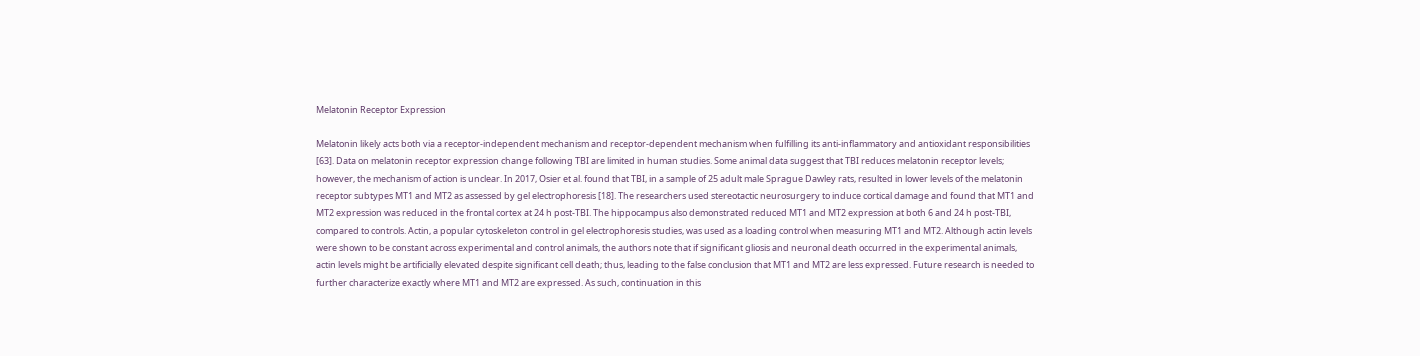Melatonin Receptor Expression

Melatonin likely acts both via a receptor-independent mechanism and receptor-dependent mechanism when fulfilling its anti-inflammatory and antioxidant responsibilities [63]. Data on melatonin receptor expression change following TBI are limited in human studies. Some animal data suggest that TBI reduces melatonin receptor levels; however, the mechanism of action is unclear. In 2017, Osier et al. found that TBI, in a sample of 25 adult male Sprague Dawley rats, resulted in lower levels of the melatonin receptor subtypes MT1 and MT2 as assessed by gel electrophoresis [18]. The researchers used stereotactic neurosurgery to induce cortical damage and found that MT1 and MT2 expression was reduced in the frontal cortex at 24 h post-TBI. The hippocampus also demonstrated reduced MT1 and MT2 expression at both 6 and 24 h post-TBI, compared to controls. Actin, a popular cytoskeleton control in gel electrophoresis studies, was used as a loading control when measuring MT1 and MT2. Although actin levels were shown to be constant across experimental and control animals, the authors note that if significant gliosis and neuronal death occurred in the experimental animals, actin levels might be artificially elevated despite significant cell death; thus, leading to the false conclusion that MT1 and MT2 are less expressed. Future research is needed to further characterize exactly where MT1 and MT2 are expressed. As such, continuation in this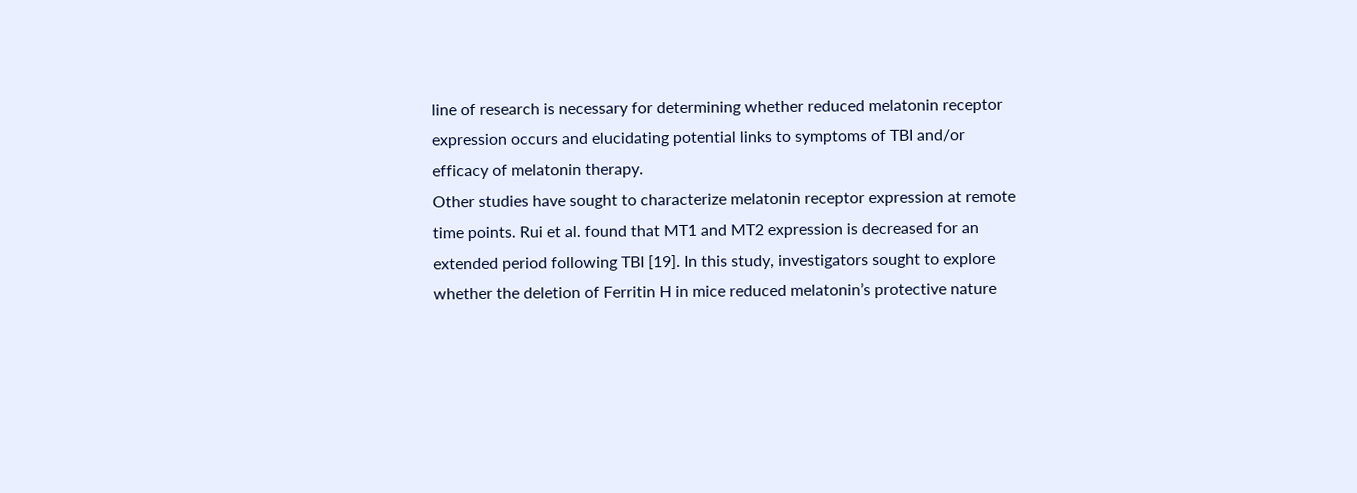line of research is necessary for determining whether reduced melatonin receptor expression occurs and elucidating potential links to symptoms of TBI and/or efficacy of melatonin therapy.
Other studies have sought to characterize melatonin receptor expression at remote time points. Rui et al. found that MT1 and MT2 expression is decreased for an extended period following TBI [19]. In this study, investigators sought to explore whether the deletion of Ferritin H in mice reduced melatonin’s protective nature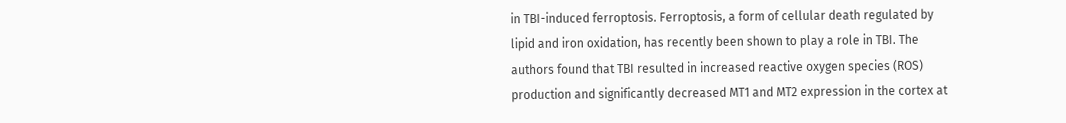in TBI-induced ferroptosis. Ferroptosis, a form of cellular death regulated by lipid and iron oxidation, has recently been shown to play a role in TBI. The authors found that TBI resulted in increased reactive oxygen species (ROS) production and significantly decreased MT1 and MT2 expression in the cortex at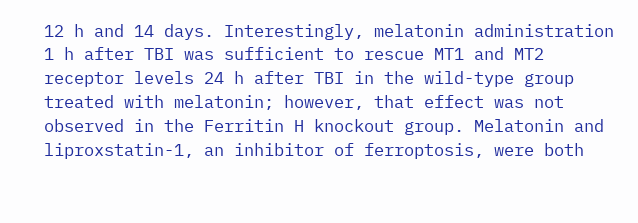12 h and 14 days. Interestingly, melatonin administration 1 h after TBI was sufficient to rescue MT1 and MT2 receptor levels 24 h after TBI in the wild-type group treated with melatonin; however, that effect was not observed in the Ferritin H knockout group. Melatonin and liproxstatin-1, an inhibitor of ferroptosis, were both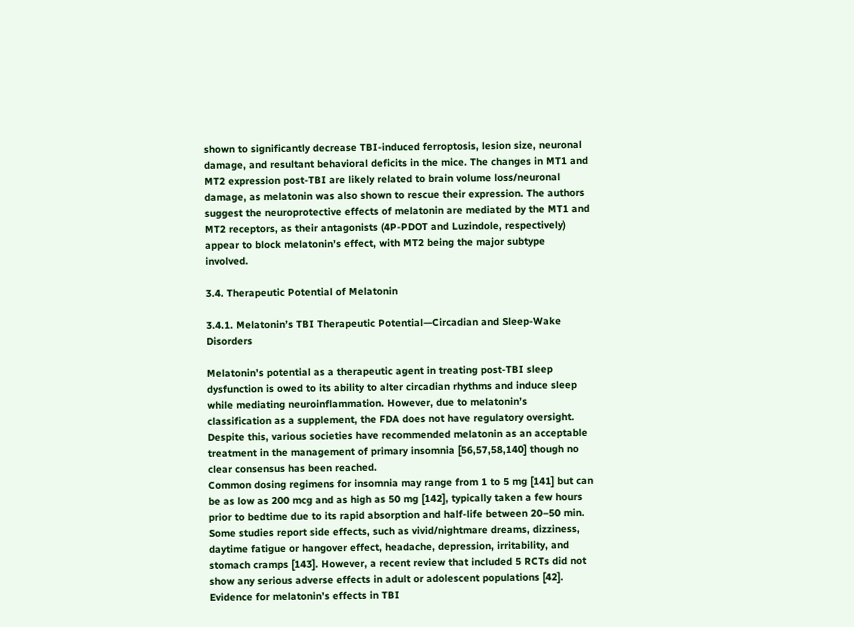shown to significantly decrease TBI-induced ferroptosis, lesion size, neuronal damage, and resultant behavioral deficits in the mice. The changes in MT1 and MT2 expression post-TBI are likely related to brain volume loss/neuronal damage, as melatonin was also shown to rescue their expression. The authors suggest the neuroprotective effects of melatonin are mediated by the MT1 and MT2 receptors, as their antagonists (4P-PDOT and Luzindole, respectively) appear to block melatonin’s effect, with MT2 being the major subtype involved.

3.4. Therapeutic Potential of Melatonin

3.4.1. Melatonin’s TBI Therapeutic Potential—Circadian and Sleep-Wake Disorders

Melatonin’s potential as a therapeutic agent in treating post-TBI sleep dysfunction is owed to its ability to alter circadian rhythms and induce sleep while mediating neuroinflammation. However, due to melatonin’s classification as a supplement, the FDA does not have regulatory oversight. Despite this, various societies have recommended melatonin as an acceptable treatment in the management of primary insomnia [56,57,58,140] though no clear consensus has been reached.
Common dosing regimens for insomnia may range from 1 to 5 mg [141] but can be as low as 200 mcg and as high as 50 mg [142], typically taken a few hours prior to bedtime due to its rapid absorption and half-life between 20–50 min. Some studies report side effects, such as vivid/nightmare dreams, dizziness, daytime fatigue or hangover effect, headache, depression, irritability, and stomach cramps [143]. However, a recent review that included 5 RCTs did not show any serious adverse effects in adult or adolescent populations [42].
Evidence for melatonin’s effects in TBI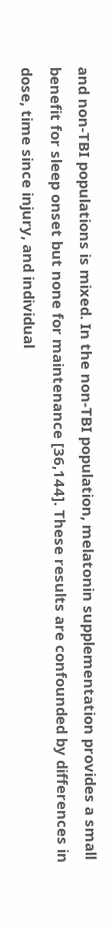and non-TBI populations is mixed. In the non-TBI population, melatonin supplementation provides a small benefit for sleep onset but none for maintenance [36,144]. These results are confounded by differences in dose, time since injury, and individual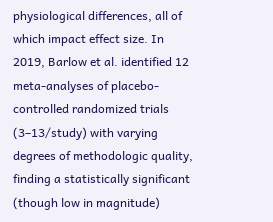physiological differences, all of which impact effect size. In 2019, Barlow et al. identified 12 meta-analyses of placebo-controlled randomized trials (3–13/study) with varying degrees of methodologic quality, finding a statistically significant (though low in magnitude)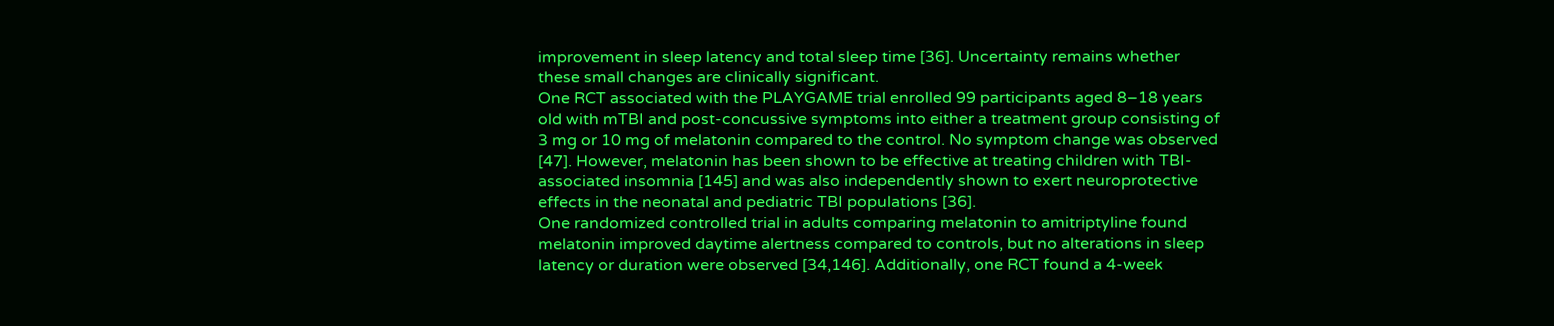improvement in sleep latency and total sleep time [36]. Uncertainty remains whether these small changes are clinically significant.
One RCT associated with the PLAYGAME trial enrolled 99 participants aged 8–18 years old with mTBI and post-concussive symptoms into either a treatment group consisting of 3 mg or 10 mg of melatonin compared to the control. No symptom change was observed [47]. However, melatonin has been shown to be effective at treating children with TBI-associated insomnia [145] and was also independently shown to exert neuroprotective effects in the neonatal and pediatric TBI populations [36].
One randomized controlled trial in adults comparing melatonin to amitriptyline found melatonin improved daytime alertness compared to controls, but no alterations in sleep latency or duration were observed [34,146]. Additionally, one RCT found a 4-week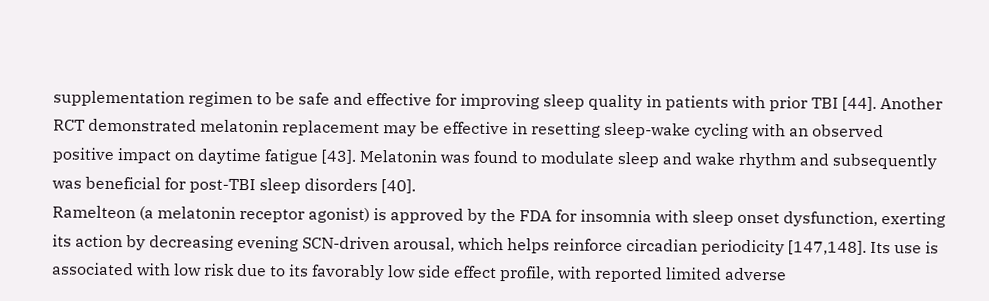supplementation regimen to be safe and effective for improving sleep quality in patients with prior TBI [44]. Another RCT demonstrated melatonin replacement may be effective in resetting sleep-wake cycling with an observed positive impact on daytime fatigue [43]. Melatonin was found to modulate sleep and wake rhythm and subsequently was beneficial for post-TBI sleep disorders [40].
Ramelteon (a melatonin receptor agonist) is approved by the FDA for insomnia with sleep onset dysfunction, exerting its action by decreasing evening SCN-driven arousal, which helps reinforce circadian periodicity [147,148]. Its use is associated with low risk due to its favorably low side effect profile, with reported limited adverse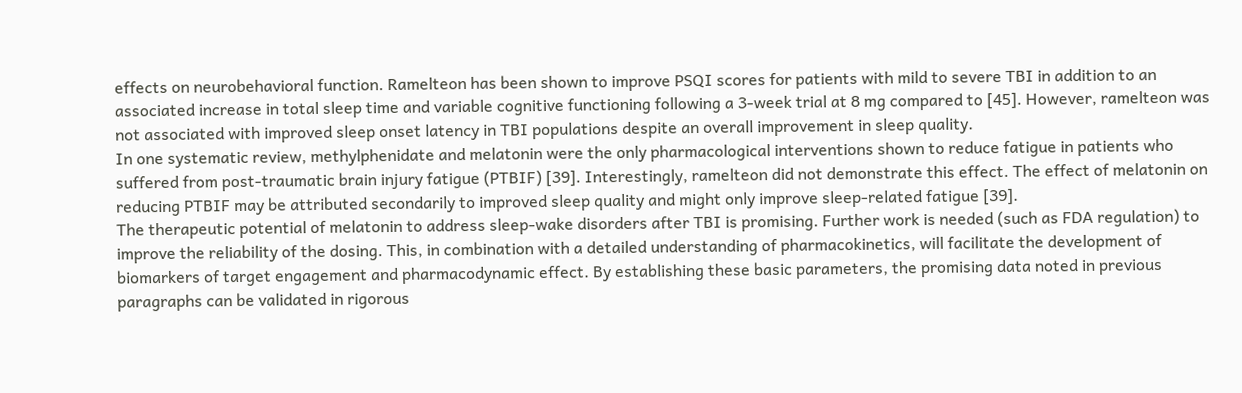effects on neurobehavioral function. Ramelteon has been shown to improve PSQI scores for patients with mild to severe TBI in addition to an associated increase in total sleep time and variable cognitive functioning following a 3-week trial at 8 mg compared to [45]. However, ramelteon was not associated with improved sleep onset latency in TBI populations despite an overall improvement in sleep quality.
In one systematic review, methylphenidate and melatonin were the only pharmacological interventions shown to reduce fatigue in patients who suffered from post-traumatic brain injury fatigue (PTBIF) [39]. Interestingly, ramelteon did not demonstrate this effect. The effect of melatonin on reducing PTBIF may be attributed secondarily to improved sleep quality and might only improve sleep-related fatigue [39].
The therapeutic potential of melatonin to address sleep-wake disorders after TBI is promising. Further work is needed (such as FDA regulation) to improve the reliability of the dosing. This, in combination with a detailed understanding of pharmacokinetics, will facilitate the development of biomarkers of target engagement and pharmacodynamic effect. By establishing these basic parameters, the promising data noted in previous paragraphs can be validated in rigorous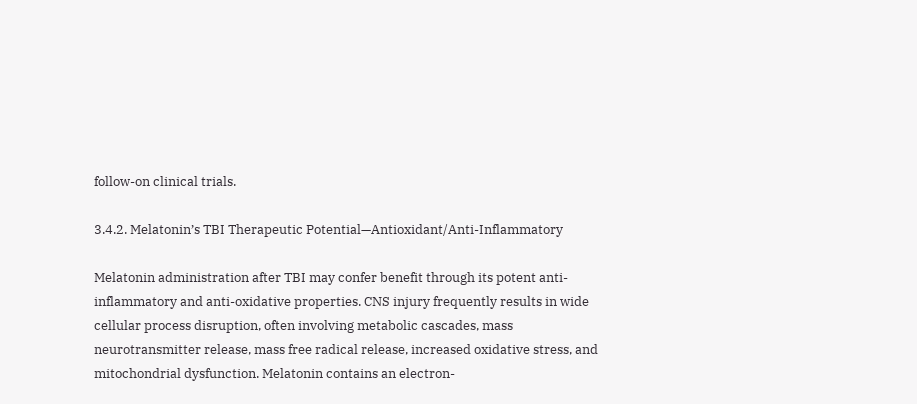follow-on clinical trials.

3.4.2. Melatonin’s TBI Therapeutic Potential—Antioxidant/Anti-Inflammatory

Melatonin administration after TBI may confer benefit through its potent anti-inflammatory and anti-oxidative properties. CNS injury frequently results in wide cellular process disruption, often involving metabolic cascades, mass neurotransmitter release, mass free radical release, increased oxidative stress, and mitochondrial dysfunction. Melatonin contains an electron-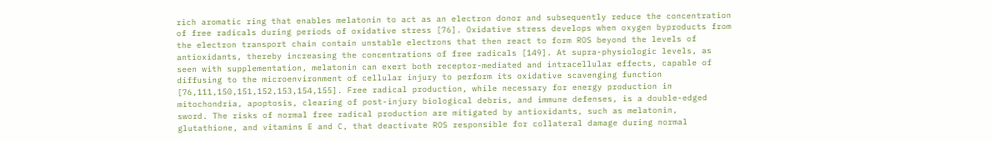rich aromatic ring that enables melatonin to act as an electron donor and subsequently reduce the concentration of free radicals during periods of oxidative stress [76]. Oxidative stress develops when oxygen byproducts from the electron transport chain contain unstable electrons that then react to form ROS beyond the levels of antioxidants, thereby increasing the concentrations of free radicals [149]. At supra-physiologic levels, as seen with supplementation, melatonin can exert both receptor-mediated and intracellular effects, capable of diffusing to the microenvironment of cellular injury to perform its oxidative scavenging function [76,111,150,151,152,153,154,155]. Free radical production, while necessary for energy production in mitochondria, apoptosis, clearing of post-injury biological debris, and immune defenses, is a double-edged sword. The risks of normal free radical production are mitigated by antioxidants, such as melatonin, glutathione, and vitamins E and C, that deactivate ROS responsible for collateral damage during normal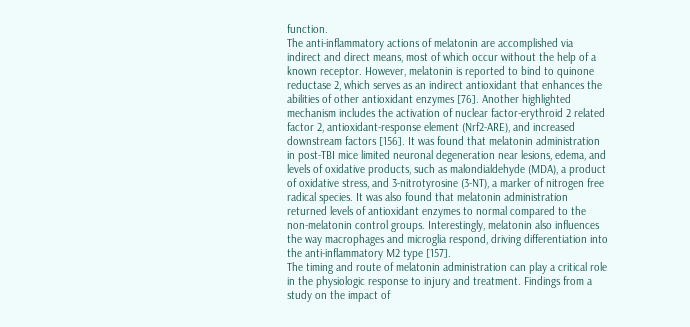function.
The anti-inflammatory actions of melatonin are accomplished via indirect and direct means, most of which occur without the help of a known receptor. However, melatonin is reported to bind to quinone reductase 2, which serves as an indirect antioxidant that enhances the abilities of other antioxidant enzymes [76]. Another highlighted mechanism includes the activation of nuclear factor-erythroid 2 related factor 2, antioxidant-response element (Nrf2-ARE), and increased downstream factors [156]. It was found that melatonin administration in post-TBI mice limited neuronal degeneration near lesions, edema, and levels of oxidative products, such as malondialdehyde (MDA), a product of oxidative stress, and 3-nitrotyrosine (3-NT), a marker of nitrogen free radical species. It was also found that melatonin administration returned levels of antioxidant enzymes to normal compared to the non-melatonin control groups. Interestingly, melatonin also influences the way macrophages and microglia respond, driving differentiation into the anti-inflammatory M2 type [157].
The timing and route of melatonin administration can play a critical role in the physiologic response to injury and treatment. Findings from a study on the impact of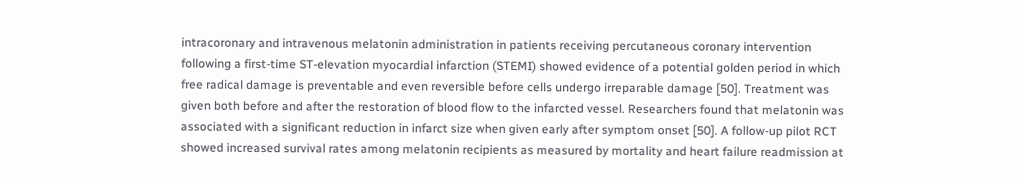intracoronary and intravenous melatonin administration in patients receiving percutaneous coronary intervention following a first-time ST-elevation myocardial infarction (STEMI) showed evidence of a potential golden period in which free radical damage is preventable and even reversible before cells undergo irreparable damage [50]. Treatment was given both before and after the restoration of blood flow to the infarcted vessel. Researchers found that melatonin was associated with a significant reduction in infarct size when given early after symptom onset [50]. A follow-up pilot RCT showed increased survival rates among melatonin recipients as measured by mortality and heart failure readmission at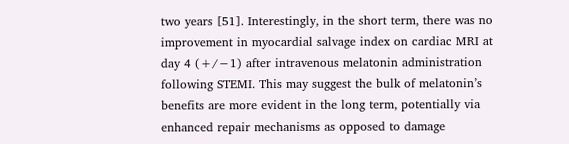two years [51]. Interestingly, in the short term, there was no improvement in myocardial salvage index on cardiac MRI at day 4 (+/−1) after intravenous melatonin administration following STEMI. This may suggest the bulk of melatonin’s benefits are more evident in the long term, potentially via enhanced repair mechanisms as opposed to damage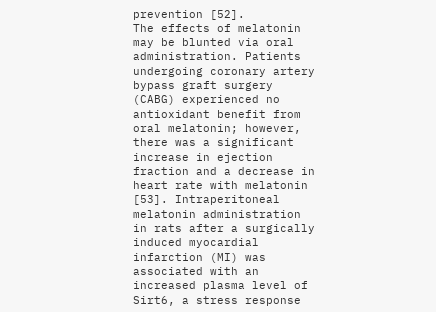prevention [52].
The effects of melatonin may be blunted via oral administration. Patients undergoing coronary artery bypass graft surgery (CABG) experienced no antioxidant benefit from oral melatonin; however, there was a significant increase in ejection fraction and a decrease in heart rate with melatonin [53]. Intraperitoneal melatonin administration in rats after a surgically induced myocardial infarction (MI) was associated with an increased plasma level of Sirt6, a stress response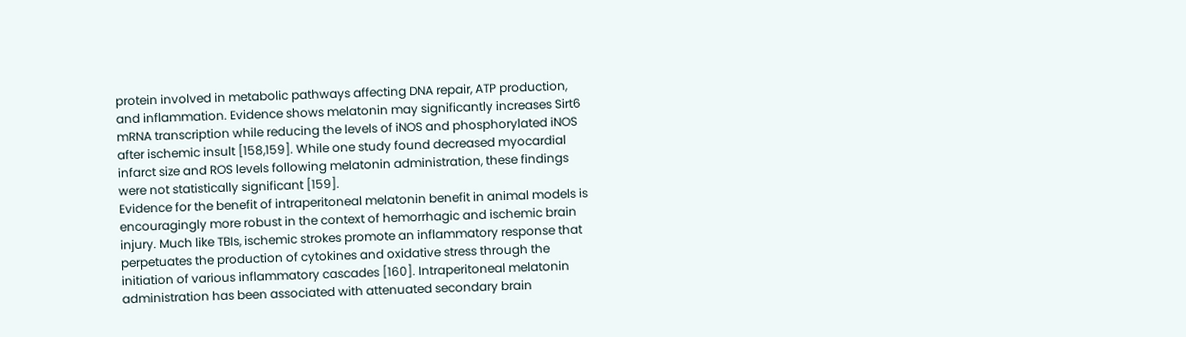protein involved in metabolic pathways affecting DNA repair, ATP production, and inflammation. Evidence shows melatonin may significantly increases Sirt6 mRNA transcription while reducing the levels of iNOS and phosphorylated iNOS after ischemic insult [158,159]. While one study found decreased myocardial infarct size and ROS levels following melatonin administration, these findings were not statistically significant [159].
Evidence for the benefit of intraperitoneal melatonin benefit in animal models is encouragingly more robust in the context of hemorrhagic and ischemic brain injury. Much like TBIs, ischemic strokes promote an inflammatory response that perpetuates the production of cytokines and oxidative stress through the initiation of various inflammatory cascades [160]. Intraperitoneal melatonin administration has been associated with attenuated secondary brain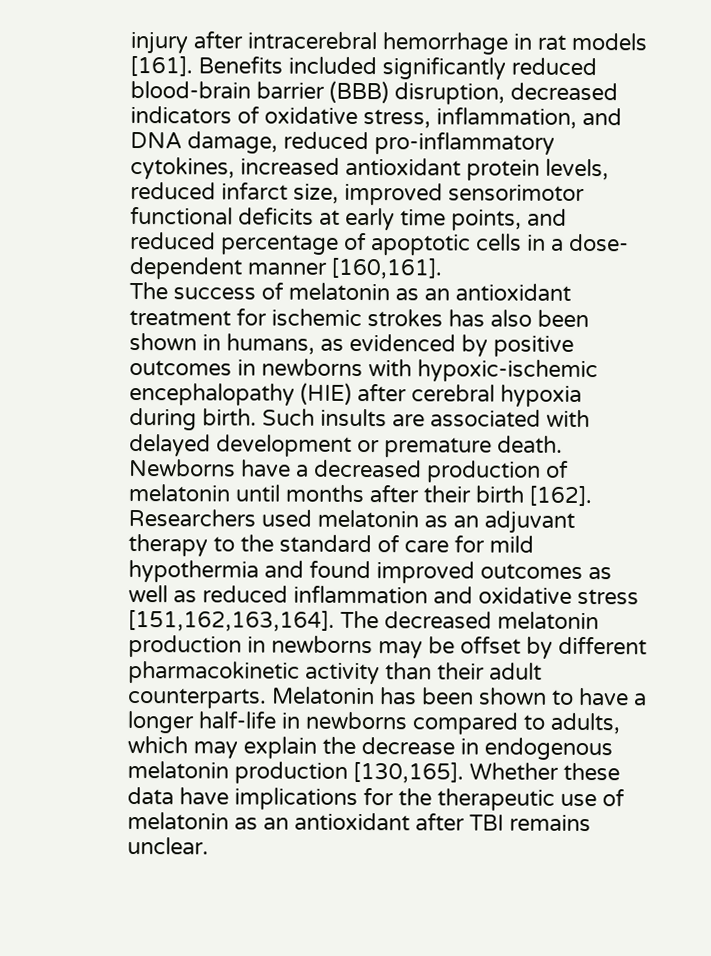injury after intracerebral hemorrhage in rat models [161]. Benefits included significantly reduced blood-brain barrier (BBB) disruption, decreased indicators of oxidative stress, inflammation, and DNA damage, reduced pro-inflammatory cytokines, increased antioxidant protein levels, reduced infarct size, improved sensorimotor functional deficits at early time points, and reduced percentage of apoptotic cells in a dose-dependent manner [160,161].
The success of melatonin as an antioxidant treatment for ischemic strokes has also been shown in humans, as evidenced by positive outcomes in newborns with hypoxic-ischemic encephalopathy (HIE) after cerebral hypoxia during birth. Such insults are associated with delayed development or premature death. Newborns have a decreased production of melatonin until months after their birth [162]. Researchers used melatonin as an adjuvant therapy to the standard of care for mild hypothermia and found improved outcomes as well as reduced inflammation and oxidative stress [151,162,163,164]. The decreased melatonin production in newborns may be offset by different pharmacokinetic activity than their adult counterparts. Melatonin has been shown to have a longer half-life in newborns compared to adults, which may explain the decrease in endogenous melatonin production [130,165]. Whether these data have implications for the therapeutic use of melatonin as an antioxidant after TBI remains unclear.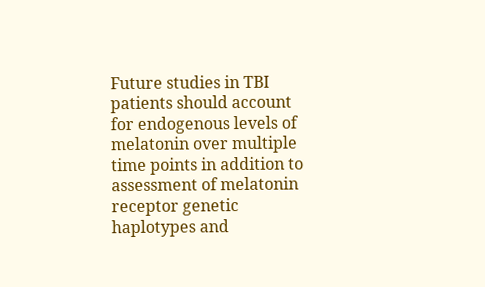Future studies in TBI patients should account for endogenous levels of melatonin over multiple time points in addition to assessment of melatonin receptor genetic haplotypes and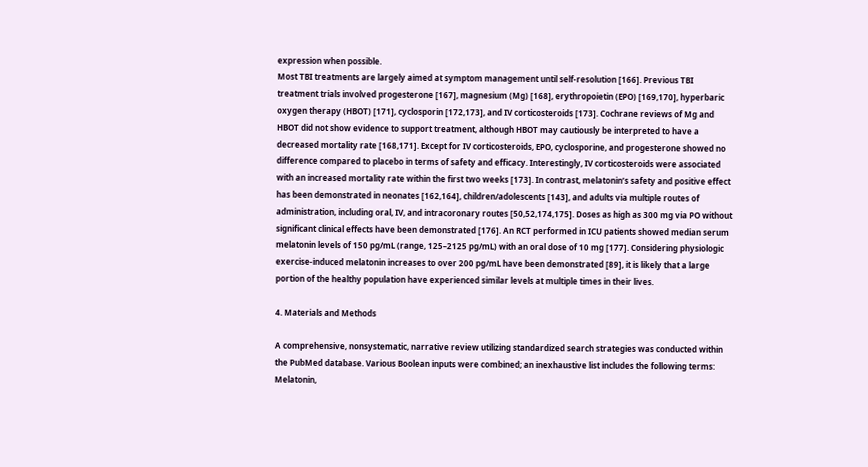expression when possible.
Most TBI treatments are largely aimed at symptom management until self-resolution [166]. Previous TBI treatment trials involved progesterone [167], magnesium (Mg) [168], erythropoietin (EPO) [169,170], hyperbaric oxygen therapy (HBOT) [171], cyclosporin [172,173], and IV corticosteroids [173]. Cochrane reviews of Mg and HBOT did not show evidence to support treatment, although HBOT may cautiously be interpreted to have a decreased mortality rate [168,171]. Except for IV corticosteroids, EPO, cyclosporine, and progesterone showed no difference compared to placebo in terms of safety and efficacy. Interestingly, IV corticosteroids were associated with an increased mortality rate within the first two weeks [173]. In contrast, melatonin’s safety and positive effect has been demonstrated in neonates [162,164], children/adolescents [143], and adults via multiple routes of administration, including oral, IV, and intracoronary routes [50,52,174,175]. Doses as high as 300 mg via PO without significant clinical effects have been demonstrated [176]. An RCT performed in ICU patients showed median serum melatonin levels of 150 pg/mL (range, 125–2125 pg/mL) with an oral dose of 10 mg [177]. Considering physiologic exercise-induced melatonin increases to over 200 pg/mL have been demonstrated [89], it is likely that a large portion of the healthy population have experienced similar levels at multiple times in their lives.

4. Materials and Methods

A comprehensive, nonsystematic, narrative review utilizing standardized search strategies was conducted within the PubMed database. Various Boolean inputs were combined; an inexhaustive list includes the following terms: Melatonin,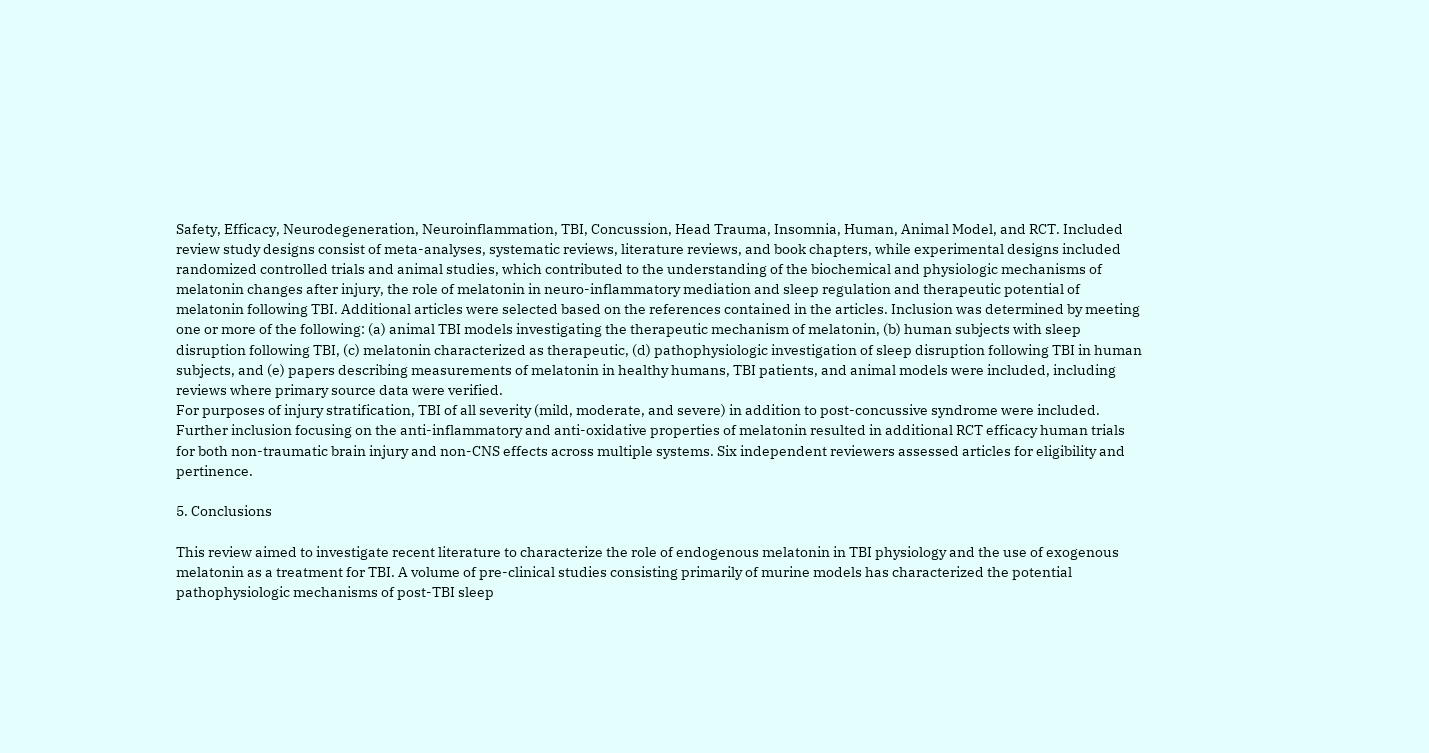Safety, Efficacy, Neurodegeneration, Neuroinflammation, TBI, Concussion, Head Trauma, Insomnia, Human, Animal Model, and RCT. Included review study designs consist of meta-analyses, systematic reviews, literature reviews, and book chapters, while experimental designs included randomized controlled trials and animal studies, which contributed to the understanding of the biochemical and physiologic mechanisms of melatonin changes after injury, the role of melatonin in neuro-inflammatory mediation and sleep regulation and therapeutic potential of melatonin following TBI. Additional articles were selected based on the references contained in the articles. Inclusion was determined by meeting one or more of the following: (a) animal TBI models investigating the therapeutic mechanism of melatonin, (b) human subjects with sleep disruption following TBI, (c) melatonin characterized as therapeutic, (d) pathophysiologic investigation of sleep disruption following TBI in human subjects, and (e) papers describing measurements of melatonin in healthy humans, TBI patients, and animal models were included, including reviews where primary source data were verified.
For purposes of injury stratification, TBI of all severity (mild, moderate, and severe) in addition to post-concussive syndrome were included. Further inclusion focusing on the anti-inflammatory and anti-oxidative properties of melatonin resulted in additional RCT efficacy human trials for both non-traumatic brain injury and non-CNS effects across multiple systems. Six independent reviewers assessed articles for eligibility and pertinence.

5. Conclusions

This review aimed to investigate recent literature to characterize the role of endogenous melatonin in TBI physiology and the use of exogenous melatonin as a treatment for TBI. A volume of pre-clinical studies consisting primarily of murine models has characterized the potential pathophysiologic mechanisms of post-TBI sleep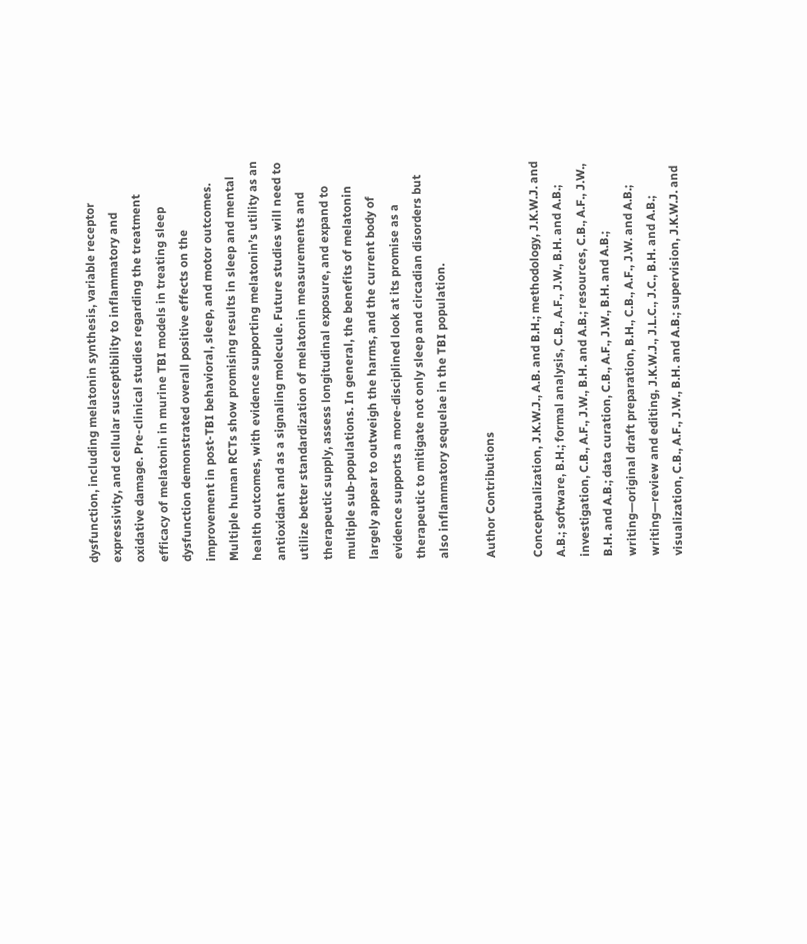dysfunction, including melatonin synthesis, variable receptor expressivity, and cellular susceptibility to inflammatory and oxidative damage. Pre-clinical studies regarding the treatment efficacy of melatonin in murine TBI models in treating sleep dysfunction demonstrated overall positive effects on the improvement in post-TBI behavioral, sleep, and motor outcomes. Multiple human RCTs show promising results in sleep and mental health outcomes, with evidence supporting melatonin’s utility as an antioxidant and as a signaling molecule. Future studies will need to utilize better standardization of melatonin measurements and therapeutic supply, assess longitudinal exposure, and expand to multiple sub-populations. In general, the benefits of melatonin largely appear to outweigh the harms, and the current body of evidence supports a more-disciplined look at its promise as a therapeutic to mitigate not only sleep and circadian disorders but also inflammatory sequelae in the TBI population.

Author Contributions

Conceptualization, J.K.W.J., A.B. and B.H.; methodology, J.K.W.J. and A.B.; software, B.H.; formal analysis, C.B., A.F., J.W., B.H. and A.B.; investigation, C.B., A.F., J.W., B.H. and A.B.; resources, C.B., A.F., J.W., B.H. and A.B.; data curation, C.B., A.F., J.W., B.H. and A.B.; writing—original draft preparation, B.H., C.B., A.F., J.W. and A.B.; writing—review and editing, J.K.W.J., J.L.C., J.C., B.H. and A.B.; visualization, C.B., A.F., J.W., B.H. and A.B.; supervision, J.K.W.J. and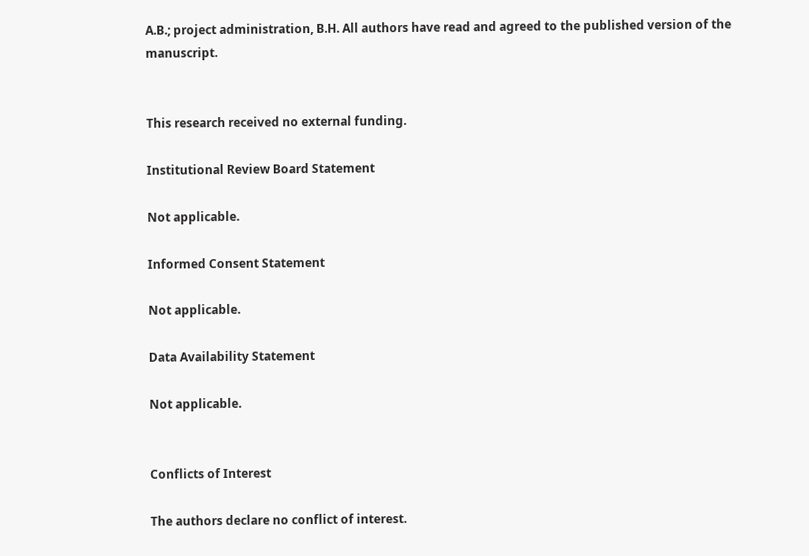A.B.; project administration, B.H. All authors have read and agreed to the published version of the manuscript.


This research received no external funding.

Institutional Review Board Statement

Not applicable.

Informed Consent Statement

Not applicable.

Data Availability Statement

Not applicable.


Conflicts of Interest

The authors declare no conflict of interest.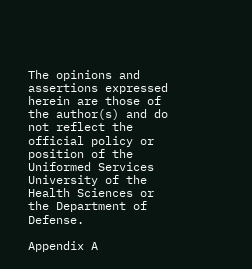The opinions and assertions expressed herein are those of the author(s) and do not reflect the official policy or position of the Uniformed Services University of the Health Sciences or the Department of Defense.

Appendix A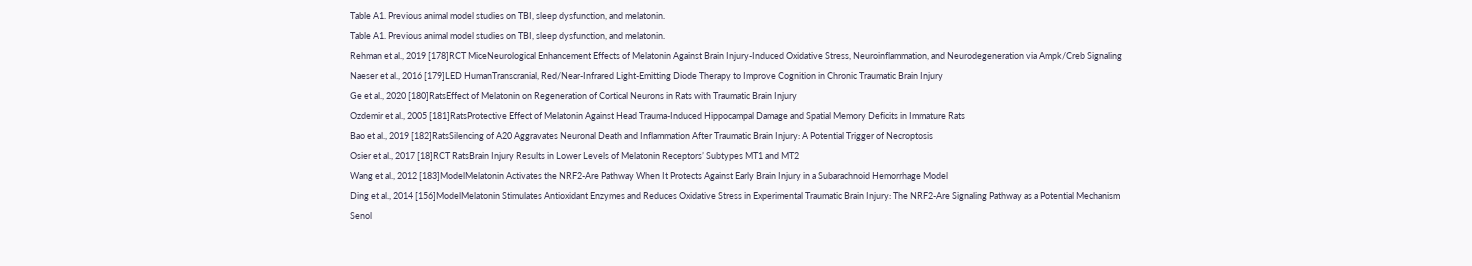Table A1. Previous animal model studies on TBI, sleep dysfunction, and melatonin.
Table A1. Previous animal model studies on TBI, sleep dysfunction, and melatonin.
Rehman et al., 2019 [178]RCT MiceNeurological Enhancement Effects of Melatonin Against Brain Injury-Induced Oxidative Stress, Neuroinflammation, and Neurodegeneration via Ampk/Creb Signaling
Naeser et al., 2016 [179]LED HumanTranscranial, Red/Near-Infrared Light-Emitting Diode Therapy to Improve Cognition in Chronic Traumatic Brain Injury
Ge et al., 2020 [180]RatsEffect of Melatonin on Regeneration of Cortical Neurons in Rats with Traumatic Brain Injury
Ozdemir et al., 2005 [181]RatsProtective Effect of Melatonin Against Head Trauma-Induced Hippocampal Damage and Spatial Memory Deficits in Immature Rats
Bao et al., 2019 [182]RatsSilencing of A20 Aggravates Neuronal Death and Inflammation After Traumatic Brain Injury: A Potential Trigger of Necroptosis
Osier et al., 2017 [18]RCT RatsBrain Injury Results in Lower Levels of Melatonin Receptors’ Subtypes MT1 and MT2
Wang et al., 2012 [183]ModelMelatonin Activates the NRF2-Are Pathway When It Protects Against Early Brain Injury in a Subarachnoid Hemorrhage Model
Ding et al., 2014 [156]ModelMelatonin Stimulates Antioxidant Enzymes and Reduces Oxidative Stress in Experimental Traumatic Brain Injury: The NRF2-Are Signaling Pathway as a Potential Mechanism
Senol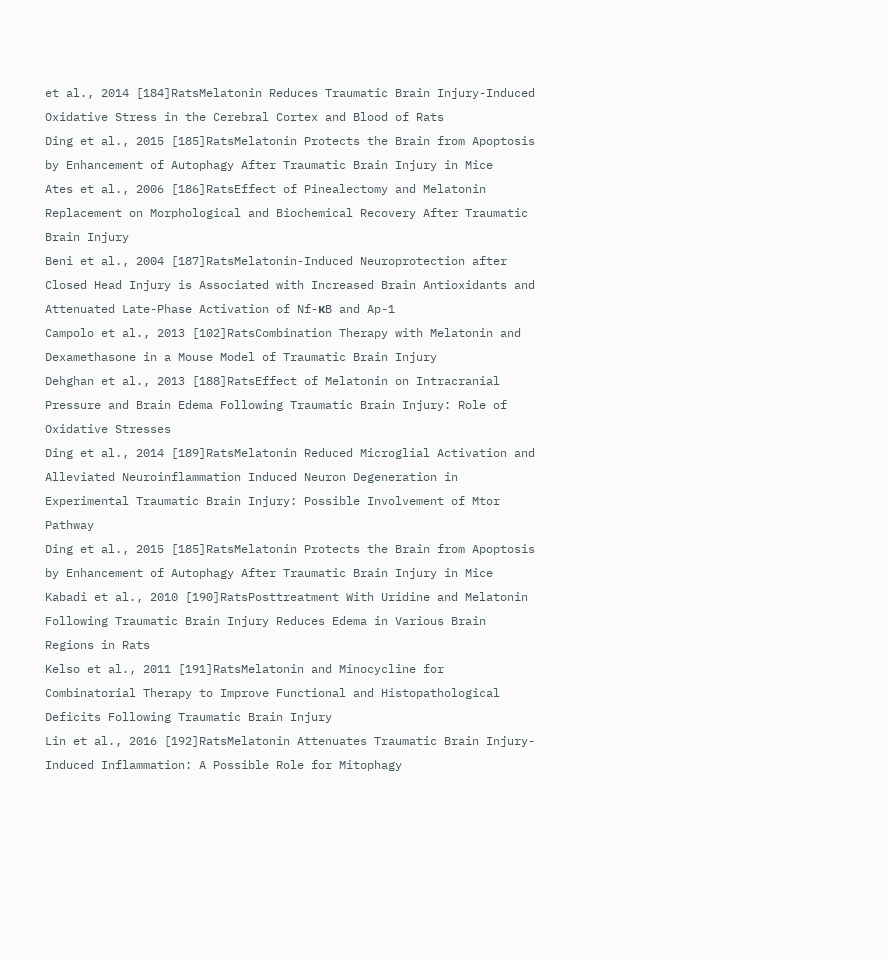et al., 2014 [184]RatsMelatonin Reduces Traumatic Brain Injury-Induced Oxidative Stress in the Cerebral Cortex and Blood of Rats
Ding et al., 2015 [185]RatsMelatonin Protects the Brain from Apoptosis by Enhancement of Autophagy After Traumatic Brain Injury in Mice
Ates et al., 2006 [186]RatsEffect of Pinealectomy and Melatonin Replacement on Morphological and Biochemical Recovery After Traumatic Brain Injury
Beni et al., 2004 [187]RatsMelatonin-Induced Neuroprotection after Closed Head Injury is Associated with Increased Brain Antioxidants and Attenuated Late-Phase Activation of Nf-кB and Ap-1
Campolo et al., 2013 [102]RatsCombination Therapy with Melatonin and Dexamethasone in a Mouse Model of Traumatic Brain Injury
Dehghan et al., 2013 [188]RatsEffect of Melatonin on Intracranial Pressure and Brain Edema Following Traumatic Brain Injury: Role of Oxidative Stresses
Ding et al., 2014 [189]RatsMelatonin Reduced Microglial Activation and Alleviated Neuroinflammation Induced Neuron Degeneration in Experimental Traumatic Brain Injury: Possible Involvement of Mtor Pathway
Ding et al., 2015 [185]RatsMelatonin Protects the Brain from Apoptosis by Enhancement of Autophagy After Traumatic Brain Injury in Mice
Kabadi et al., 2010 [190]RatsPosttreatment With Uridine and Melatonin Following Traumatic Brain Injury Reduces Edema in Various Brain Regions in Rats
Kelso et al., 2011 [191]RatsMelatonin and Minocycline for Combinatorial Therapy to Improve Functional and Histopathological Deficits Following Traumatic Brain Injury
Lin et al., 2016 [192]RatsMelatonin Attenuates Traumatic Brain Injury-Induced Inflammation: A Possible Role for Mitophagy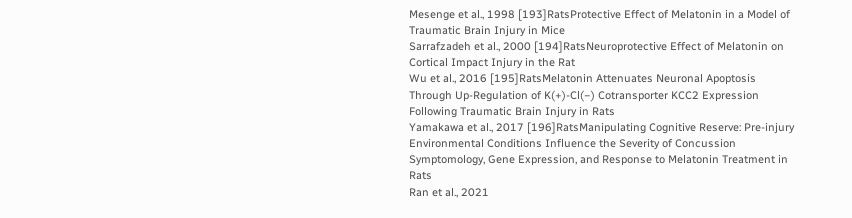Mesenge et al., 1998 [193]RatsProtective Effect of Melatonin in a Model of Traumatic Brain Injury in Mice
Sarrafzadeh et al., 2000 [194]RatsNeuroprotective Effect of Melatonin on Cortical Impact Injury in the Rat
Wu et al., 2016 [195]RatsMelatonin Attenuates Neuronal Apoptosis Through Up-Regulation of K(+)-Cl(−) Cotransporter KCC2 Expression Following Traumatic Brain Injury in Rats
Yamakawa et al., 2017 [196]RatsManipulating Cognitive Reserve: Pre-injury Environmental Conditions Influence the Severity of Concussion Symptomology, Gene Expression, and Response to Melatonin Treatment in Rats
Ran et al., 2021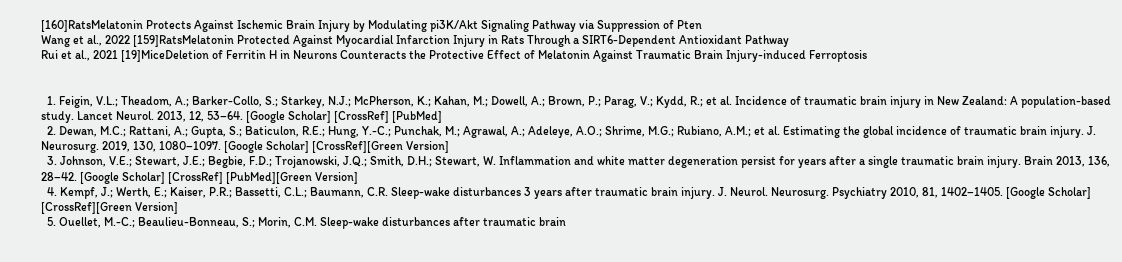[160]RatsMelatonin Protects Against Ischemic Brain Injury by Modulating pi3K/Akt Signaling Pathway via Suppression of Pten
Wang et al., 2022 [159]RatsMelatonin Protected Against Myocardial Infarction Injury in Rats Through a SIRT6-Dependent Antioxidant Pathway
Rui et al., 2021 [19]MiceDeletion of Ferritin H in Neurons Counteracts the Protective Effect of Melatonin Against Traumatic Brain Injury-induced Ferroptosis


  1. Feigin, V.L.; Theadom, A.; Barker-Collo, S.; Starkey, N.J.; McPherson, K.; Kahan, M.; Dowell, A.; Brown, P.; Parag, V.; Kydd, R.; et al. Incidence of traumatic brain injury in New Zealand: A population-based study. Lancet Neurol. 2013, 12, 53–64. [Google Scholar] [CrossRef] [PubMed]
  2. Dewan, M.C.; Rattani, A.; Gupta, S.; Baticulon, R.E.; Hung, Y.-C.; Punchak, M.; Agrawal, A.; Adeleye, A.O.; Shrime, M.G.; Rubiano, A.M.; et al. Estimating the global incidence of traumatic brain injury. J. Neurosurg. 2019, 130, 1080–1097. [Google Scholar] [CrossRef][Green Version]
  3. Johnson, V.E.; Stewart, J.E.; Begbie, F.D.; Trojanowski, J.Q.; Smith, D.H.; Stewart, W. Inflammation and white matter degeneration persist for years after a single traumatic brain injury. Brain 2013, 136, 28–42. [Google Scholar] [CrossRef] [PubMed][Green Version]
  4. Kempf, J.; Werth, E.; Kaiser, P.R.; Bassetti, C.L.; Baumann, C.R. Sleep-wake disturbances 3 years after traumatic brain injury. J. Neurol. Neurosurg. Psychiatry 2010, 81, 1402–1405. [Google Scholar] [CrossRef][Green Version]
  5. Ouellet, M.-C.; Beaulieu-Bonneau, S.; Morin, C.M. Sleep-wake disturbances after traumatic brain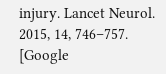injury. Lancet Neurol. 2015, 14, 746–757. [Google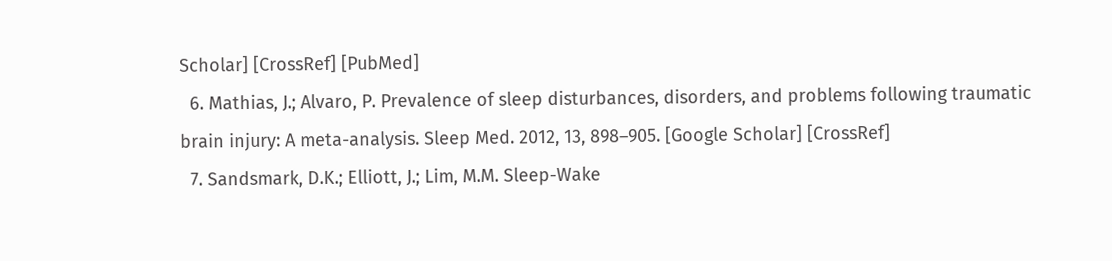Scholar] [CrossRef] [PubMed]
  6. Mathias, J.; Alvaro, P. Prevalence of sleep disturbances, disorders, and problems following traumatic brain injury: A meta-analysis. Sleep Med. 2012, 13, 898–905. [Google Scholar] [CrossRef]
  7. Sandsmark, D.K.; Elliott, J.; Lim, M.M. Sleep-Wake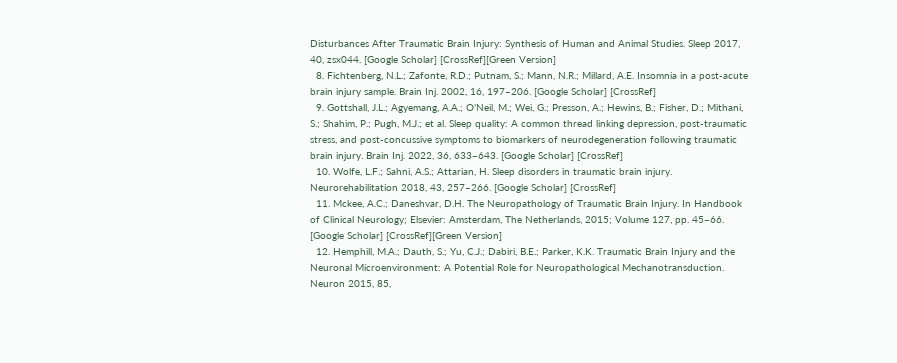Disturbances After Traumatic Brain Injury: Synthesis of Human and Animal Studies. Sleep 2017, 40, zsx044. [Google Scholar] [CrossRef][Green Version]
  8. Fichtenberg, N.L.; Zafonte, R.D.; Putnam, S.; Mann, N.R.; Millard, A.E. Insomnia in a post-acute brain injury sample. Brain Inj. 2002, 16, 197–206. [Google Scholar] [CrossRef]
  9. Gottshall, J.L.; Agyemang, A.A.; O’Neil, M.; Wei, G.; Presson, A.; Hewins, B.; Fisher, D.; Mithani, S.; Shahim, P.; Pugh, M.J.; et al. Sleep quality: A common thread linking depression, post-traumatic stress, and post-concussive symptoms to biomarkers of neurodegeneration following traumatic brain injury. Brain Inj. 2022, 36, 633–643. [Google Scholar] [CrossRef]
  10. Wolfe, L.F.; Sahni, A.S.; Attarian, H. Sleep disorders in traumatic brain injury. Neurorehabilitation 2018, 43, 257–266. [Google Scholar] [CrossRef]
  11. Mckee, A.C.; Daneshvar, D.H. The Neuropathology of Traumatic Brain Injury. In Handbook of Clinical Neurology; Elsevier: Amsterdam, The Netherlands, 2015; Volume 127, pp. 45–66. [Google Scholar] [CrossRef][Green Version]
  12. Hemphill, M.A.; Dauth, S.; Yu, C.J.; Dabiri, B.E.; Parker, K.K. Traumatic Brain Injury and the Neuronal Microenvironment: A Potential Role for Neuropathological Mechanotransduction. Neuron 2015, 85,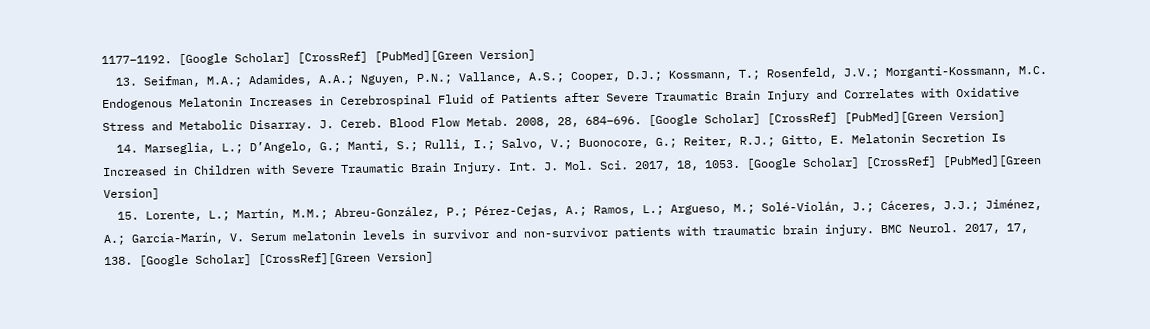1177–1192. [Google Scholar] [CrossRef] [PubMed][Green Version]
  13. Seifman, M.A.; Adamides, A.A.; Nguyen, P.N.; Vallance, A.S.; Cooper, D.J.; Kossmann, T.; Rosenfeld, J.V.; Morganti-Kossmann, M.C. Endogenous Melatonin Increases in Cerebrospinal Fluid of Patients after Severe Traumatic Brain Injury and Correlates with Oxidative Stress and Metabolic Disarray. J. Cereb. Blood Flow Metab. 2008, 28, 684–696. [Google Scholar] [CrossRef] [PubMed][Green Version]
  14. Marseglia, L.; D’Angelo, G.; Manti, S.; Rulli, I.; Salvo, V.; Buonocore, G.; Reiter, R.J.; Gitto, E. Melatonin Secretion Is Increased in Children with Severe Traumatic Brain Injury. Int. J. Mol. Sci. 2017, 18, 1053. [Google Scholar] [CrossRef] [PubMed][Green Version]
  15. Lorente, L.; Martín, M.M.; Abreu-González, P.; Pérez-Cejas, A.; Ramos, L.; Argueso, M.; Solé-Violán, J.; Cáceres, J.J.; Jiménez, A.; García-Marín, V. Serum melatonin levels in survivor and non-survivor patients with traumatic brain injury. BMC Neurol. 2017, 17, 138. [Google Scholar] [CrossRef][Green Version]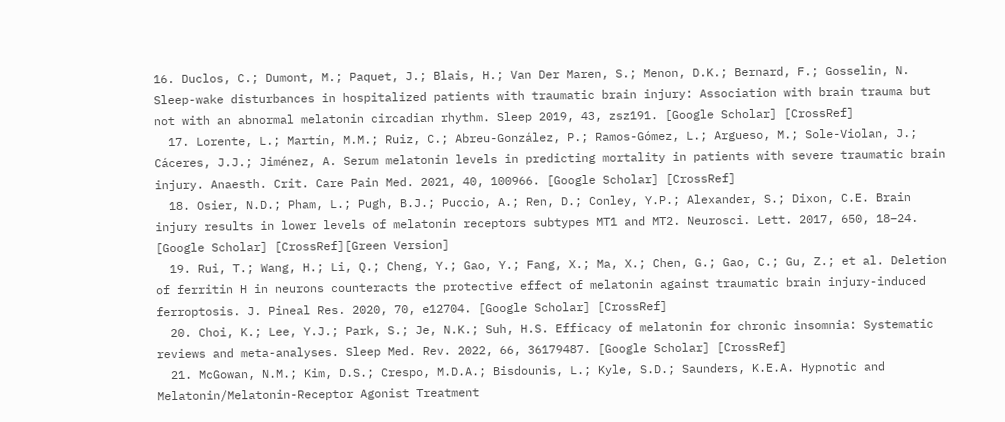16. Duclos, C.; Dumont, M.; Paquet, J.; Blais, H.; Van Der Maren, S.; Menon, D.K.; Bernard, F.; Gosselin, N. Sleep-wake disturbances in hospitalized patients with traumatic brain injury: Association with brain trauma but not with an abnormal melatonin circadian rhythm. Sleep 2019, 43, zsz191. [Google Scholar] [CrossRef]
  17. Lorente, L.; Martín, M.M.; Ruiz, C.; Abreu-González, P.; Ramos-Gómez, L.; Argueso, M.; Sole-Violan, J.; Cáceres, J.J.; Jiménez, A. Serum melatonin levels in predicting mortality in patients with severe traumatic brain injury. Anaesth. Crit. Care Pain Med. 2021, 40, 100966. [Google Scholar] [CrossRef]
  18. Osier, N.D.; Pham, L.; Pugh, B.J.; Puccio, A.; Ren, D.; Conley, Y.P.; Alexander, S.; Dixon, C.E. Brain injury results in lower levels of melatonin receptors subtypes MT1 and MT2. Neurosci. Lett. 2017, 650, 18–24. [Google Scholar] [CrossRef][Green Version]
  19. Rui, T.; Wang, H.; Li, Q.; Cheng, Y.; Gao, Y.; Fang, X.; Ma, X.; Chen, G.; Gao, C.; Gu, Z.; et al. Deletion of ferritin H in neurons counteracts the protective effect of melatonin against traumatic brain injury-induced ferroptosis. J. Pineal Res. 2020, 70, e12704. [Google Scholar] [CrossRef]
  20. Choi, K.; Lee, Y.J.; Park, S.; Je, N.K.; Suh, H.S. Efficacy of melatonin for chronic insomnia: Systematic reviews and meta-analyses. Sleep Med. Rev. 2022, 66, 36179487. [Google Scholar] [CrossRef]
  21. McGowan, N.M.; Kim, D.S.; Crespo, M.D.A.; Bisdounis, L.; Kyle, S.D.; Saunders, K.E.A. Hypnotic and Melatonin/Melatonin-Receptor Agonist Treatment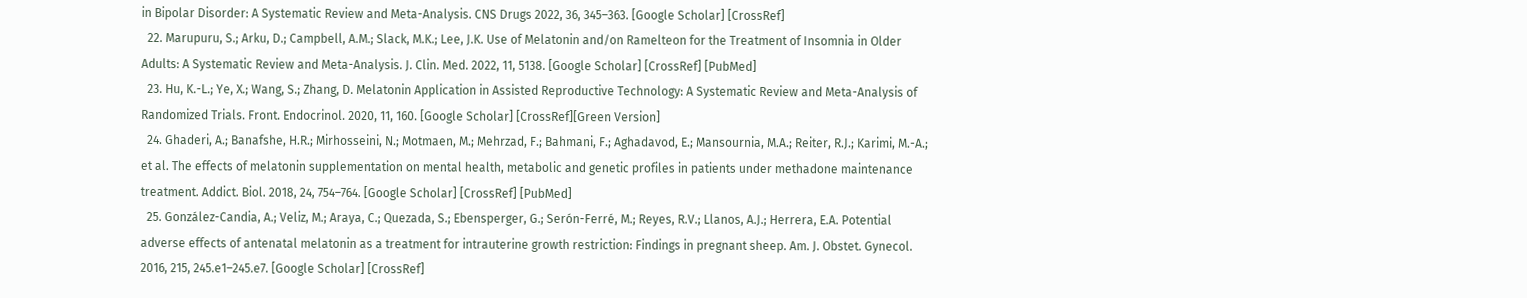in Bipolar Disorder: A Systematic Review and Meta-Analysis. CNS Drugs 2022, 36, 345–363. [Google Scholar] [CrossRef]
  22. Marupuru, S.; Arku, D.; Campbell, A.M.; Slack, M.K.; Lee, J.K. Use of Melatonin and/on Ramelteon for the Treatment of Insomnia in Older Adults: A Systematic Review and Meta-Analysis. J. Clin. Med. 2022, 11, 5138. [Google Scholar] [CrossRef] [PubMed]
  23. Hu, K.-L.; Ye, X.; Wang, S.; Zhang, D. Melatonin Application in Assisted Reproductive Technology: A Systematic Review and Meta-Analysis of Randomized Trials. Front. Endocrinol. 2020, 11, 160. [Google Scholar] [CrossRef][Green Version]
  24. Ghaderi, A.; Banafshe, H.R.; Mirhosseini, N.; Motmaen, M.; Mehrzad, F.; Bahmani, F.; Aghadavod, E.; Mansournia, M.A.; Reiter, R.J.; Karimi, M.-A.; et al. The effects of melatonin supplementation on mental health, metabolic and genetic profiles in patients under methadone maintenance treatment. Addict. Biol. 2018, 24, 754–764. [Google Scholar] [CrossRef] [PubMed]
  25. González-Candia, A.; Veliz, M.; Araya, C.; Quezada, S.; Ebensperger, G.; Serón-Ferré, M.; Reyes, R.V.; Llanos, A.J.; Herrera, E.A. Potential adverse effects of antenatal melatonin as a treatment for intrauterine growth restriction: Findings in pregnant sheep. Am. J. Obstet. Gynecol. 2016, 215, 245.e1–245.e7. [Google Scholar] [CrossRef]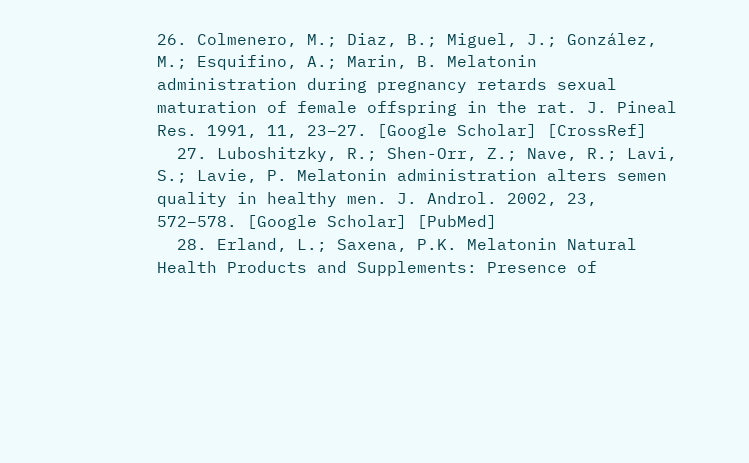26. Colmenero, M.; Diaz, B.; Miguel, J.; González, M.; Esquifino, A.; Marin, B. Melatonin administration during pregnancy retards sexual maturation of female offspring in the rat. J. Pineal Res. 1991, 11, 23–27. [Google Scholar] [CrossRef]
  27. Luboshitzky, R.; Shen-Orr, Z.; Nave, R.; Lavi, S.; Lavie, P. Melatonin administration alters semen quality in healthy men. J. Androl. 2002, 23, 572–578. [Google Scholar] [PubMed]
  28. Erland, L.; Saxena, P.K. Melatonin Natural Health Products and Supplements: Presence of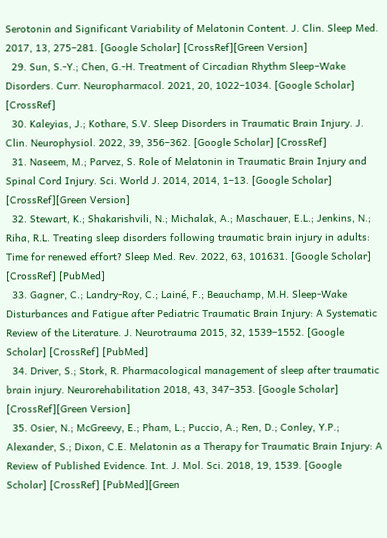Serotonin and Significant Variability of Melatonin Content. J. Clin. Sleep Med. 2017, 13, 275–281. [Google Scholar] [CrossRef][Green Version]
  29. Sun, S.-Y.; Chen, G.-H. Treatment of Circadian Rhythm Sleep–Wake Disorders. Curr. Neuropharmacol. 2021, 20, 1022–1034. [Google Scholar] [CrossRef]
  30. Kaleyias, J.; Kothare, S.V. Sleep Disorders in Traumatic Brain Injury. J. Clin. Neurophysiol. 2022, 39, 356–362. [Google Scholar] [CrossRef]
  31. Naseem, M.; Parvez, S. Role of Melatonin in Traumatic Brain Injury and Spinal Cord Injury. Sci. World J. 2014, 2014, 1–13. [Google Scholar] [CrossRef][Green Version]
  32. Stewart, K.; Shakarishvili, N.; Michalak, A.; Maschauer, E.L.; Jenkins, N.; Riha, R.L. Treating sleep disorders following traumatic brain injury in adults: Time for renewed effort? Sleep Med. Rev. 2022, 63, 101631. [Google Scholar] [CrossRef] [PubMed]
  33. Gagner, C.; Landry-Roy, C.; Lainé, F.; Beauchamp, M.H. Sleep-Wake Disturbances and Fatigue after Pediatric Traumatic Brain Injury: A Systematic Review of the Literature. J. Neurotrauma 2015, 32, 1539–1552. [Google Scholar] [CrossRef] [PubMed]
  34. Driver, S.; Stork, R. Pharmacological management of sleep after traumatic brain injury. Neurorehabilitation 2018, 43, 347–353. [Google Scholar] [CrossRef][Green Version]
  35. Osier, N.; McGreevy, E.; Pham, L.; Puccio, A.; Ren, D.; Conley, Y.P.; Alexander, S.; Dixon, C.E. Melatonin as a Therapy for Traumatic Brain Injury: A Review of Published Evidence. Int. J. Mol. Sci. 2018, 19, 1539. [Google Scholar] [CrossRef] [PubMed][Green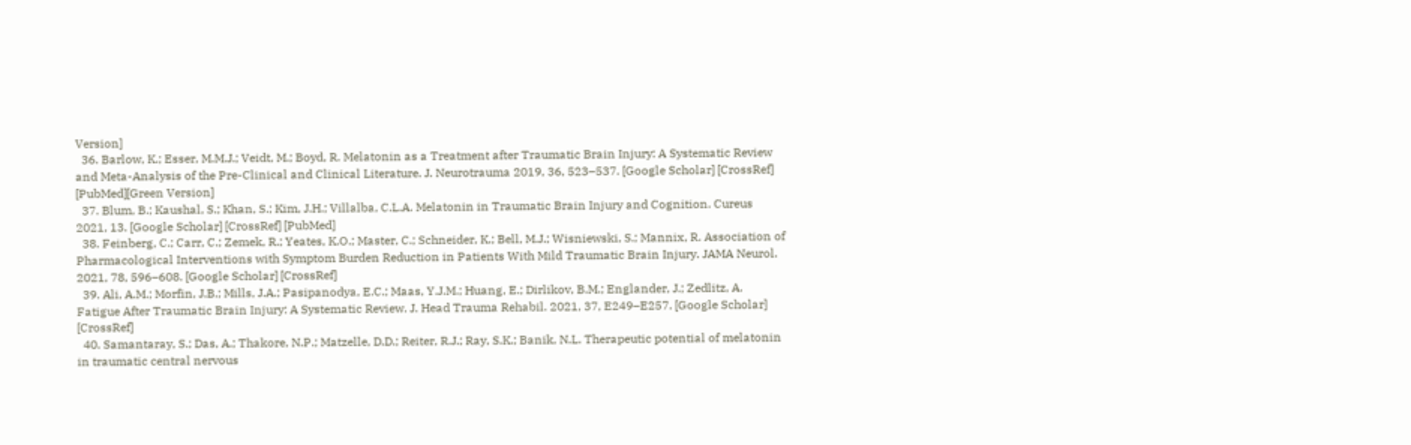Version]
  36. Barlow, K.; Esser, M.M.J.; Veidt, M.; Boyd, R. Melatonin as a Treatment after Traumatic Brain Injury: A Systematic Review and Meta-Analysis of the Pre-Clinical and Clinical Literature. J. Neurotrauma 2019, 36, 523–537. [Google Scholar] [CrossRef] [PubMed][Green Version]
  37. Blum, B.; Kaushal, S.; Khan, S.; Kim, J.H.; Villalba, C.L.A. Melatonin in Traumatic Brain Injury and Cognition. Cureus 2021, 13. [Google Scholar] [CrossRef] [PubMed]
  38. Feinberg, C.; Carr, C.; Zemek, R.; Yeates, K.O.; Master, C.; Schneider, K.; Bell, M.J.; Wisniewski, S.; Mannix, R. Association of Pharmacological Interventions with Symptom Burden Reduction in Patients With Mild Traumatic Brain Injury. JAMA Neurol. 2021, 78, 596–608. [Google Scholar] [CrossRef]
  39. Ali, A.M.; Morfin, J.B.; Mills, J.A.; Pasipanodya, E.C.; Maas, Y.J.M.; Huang, E.; Dirlikov, B.M.; Englander, J.; Zedlitz, A. Fatigue After Traumatic Brain Injury: A Systematic Review. J. Head Trauma Rehabil. 2021, 37, E249–E257. [Google Scholar] [CrossRef]
  40. Samantaray, S.; Das, A.; Thakore, N.P.; Matzelle, D.D.; Reiter, R.J.; Ray, S.K.; Banik, N.L. Therapeutic potential of melatonin in traumatic central nervous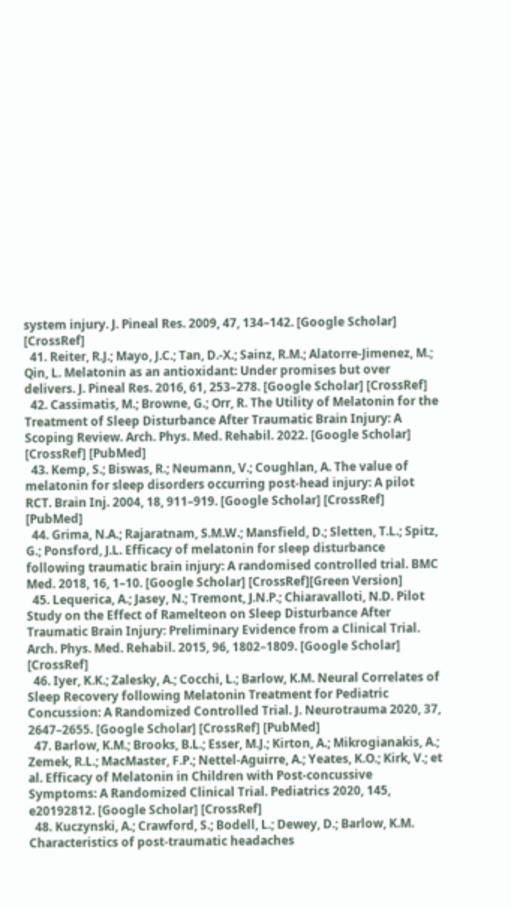system injury. J. Pineal Res. 2009, 47, 134–142. [Google Scholar] [CrossRef]
  41. Reiter, R.J.; Mayo, J.C.; Tan, D.-X.; Sainz, R.M.; Alatorre-Jimenez, M.; Qin, L. Melatonin as an antioxidant: Under promises but over delivers. J. Pineal Res. 2016, 61, 253–278. [Google Scholar] [CrossRef]
  42. Cassimatis, M.; Browne, G.; Orr, R. The Utility of Melatonin for the Treatment of Sleep Disturbance After Traumatic Brain Injury: A Scoping Review. Arch. Phys. Med. Rehabil. 2022. [Google Scholar] [CrossRef] [PubMed]
  43. Kemp, S.; Biswas, R.; Neumann, V.; Coughlan, A. The value of melatonin for sleep disorders occurring post-head injury: A pilot RCT. Brain Inj. 2004, 18, 911–919. [Google Scholar] [CrossRef] [PubMed]
  44. Grima, N.A.; Rajaratnam, S.M.W.; Mansfield, D.; Sletten, T.L.; Spitz, G.; Ponsford, J.L. Efficacy of melatonin for sleep disturbance following traumatic brain injury: A randomised controlled trial. BMC Med. 2018, 16, 1–10. [Google Scholar] [CrossRef][Green Version]
  45. Lequerica, A.; Jasey, N.; Tremont, J.N.P.; Chiaravalloti, N.D. Pilot Study on the Effect of Ramelteon on Sleep Disturbance After Traumatic Brain Injury: Preliminary Evidence from a Clinical Trial. Arch. Phys. Med. Rehabil. 2015, 96, 1802–1809. [Google Scholar] [CrossRef]
  46. Iyer, K.K.; Zalesky, A.; Cocchi, L.; Barlow, K.M. Neural Correlates of Sleep Recovery following Melatonin Treatment for Pediatric Concussion: A Randomized Controlled Trial. J. Neurotrauma 2020, 37, 2647–2655. [Google Scholar] [CrossRef] [PubMed]
  47. Barlow, K.M.; Brooks, B.L.; Esser, M.J.; Kirton, A.; Mikrogianakis, A.; Zemek, R.L.; MacMaster, F.P.; Nettel-Aguirre, A.; Yeates, K.O.; Kirk, V.; et al. Efficacy of Melatonin in Children with Post-concussive Symptoms: A Randomized Clinical Trial. Pediatrics 2020, 145, e20192812. [Google Scholar] [CrossRef]
  48. Kuczynski, A.; Crawford, S.; Bodell, L.; Dewey, D.; Barlow, K.M. Characteristics of post-traumatic headaches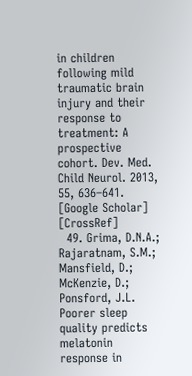in children following mild traumatic brain injury and their response to treatment: A prospective cohort. Dev. Med. Child Neurol. 2013, 55, 636–641. [Google Scholar] [CrossRef]
  49. Grima, D.N.A.; Rajaratnam, S.M.; Mansfield, D.; McKenzie, D.; Ponsford, J.L. Poorer sleep quality predicts melatonin response in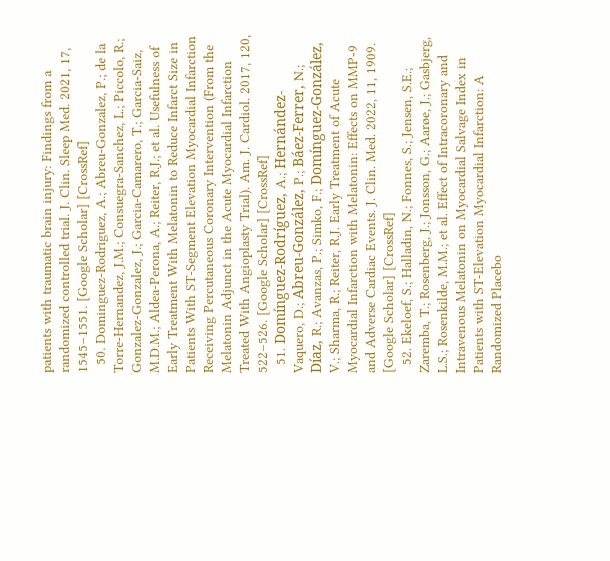patients with traumatic brain injury: Findings from a randomized controlled trial. J. Clin. Sleep Med. 2021, 17, 1545–1551. [Google Scholar] [CrossRef]
  50. Dominguez-Rodriguez, A.; Abreu-Gonzalez, P.; de la Torre-Hernandez, J.M.; Consuegra-Sanchez, L.; Piccolo, R.; Gonzalez-Gonzalez, J.; Garcia-Camarero, T.; Garcia-Saiz, M.D.M.; Aldea-Perona, A.; Reiter, R.J.; et al. Usefulness of Early Treatment With Melatonin to Reduce Infarct Size in Patients With ST-Segment Elevation Myocardial Infarction Receiving Percutaneous Coronary Intervention (From the Melatonin Adjunct in the Acute Myocardial Infarction Treated With Angioplasty Trial). Am. J. Cardiol. 2017, 120, 522–526. [Google Scholar] [CrossRef]
  51. Domínguez-Rodríguez, A.; Hernández-Vaquero, D.; Abreu-González, P.; Báez-Ferrer, N.; Díaz, R.; Avanzas, P.; Simko, F.; Domínguez-González, V.; Sharma, R.; Reiter, R.J. Early Treatment of Acute Myocardial Infarction with Melatonin: Effects on MMP-9 and Adverse Cardiac Events. J. Clin. Med. 2022, 11, 1909. [Google Scholar] [CrossRef]
  52. Ekeloef, S.; Halladin, N.; Fonnes, S.; Jensen, S.E.; Zaremba, T.; Rosenberg, J.; Jonsson, G.; Aarøe, J.; Gasbjerg, L.S.; Rosenkilde, M.M.; et al. Effect of Intracoronary and Intravenous Melatonin on Myocardial Salvage Index in Patients with ST-Elevation Myocardial Infarction: A Randomized Placebo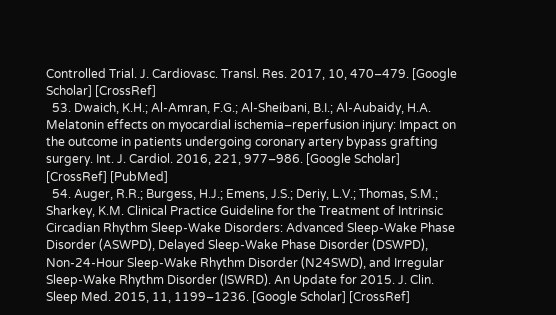Controlled Trial. J. Cardiovasc. Transl. Res. 2017, 10, 470–479. [Google Scholar] [CrossRef]
  53. Dwaich, K.H.; Al-Amran, F.G.; Al-Sheibani, B.I.; Al-Aubaidy, H.A. Melatonin effects on myocardial ischemia–reperfusion injury: Impact on the outcome in patients undergoing coronary artery bypass grafting surgery. Int. J. Cardiol. 2016, 221, 977–986. [Google Scholar] [CrossRef] [PubMed]
  54. Auger, R.R.; Burgess, H.J.; Emens, J.S.; Deriy, L.V.; Thomas, S.M.; Sharkey, K.M. Clinical Practice Guideline for the Treatment of Intrinsic Circadian Rhythm Sleep-Wake Disorders: Advanced Sleep-Wake Phase Disorder (ASWPD), Delayed Sleep-Wake Phase Disorder (DSWPD), Non-24-Hour Sleep-Wake Rhythm Disorder (N24SWD), and Irregular Sleep-Wake Rhythm Disorder (ISWRD). An Update for 2015. J. Clin. Sleep Med. 2015, 11, 1199–1236. [Google Scholar] [CrossRef]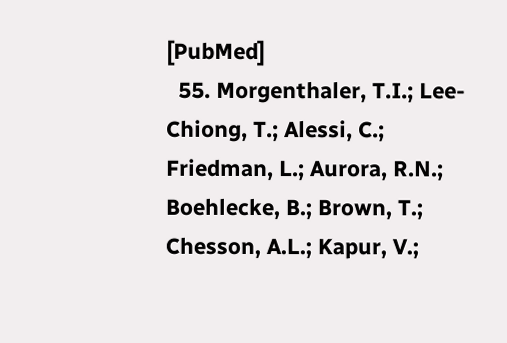[PubMed]
  55. Morgenthaler, T.I.; Lee-Chiong, T.; Alessi, C.; Friedman, L.; Aurora, R.N.; Boehlecke, B.; Brown, T.; Chesson, A.L.; Kapur, V.;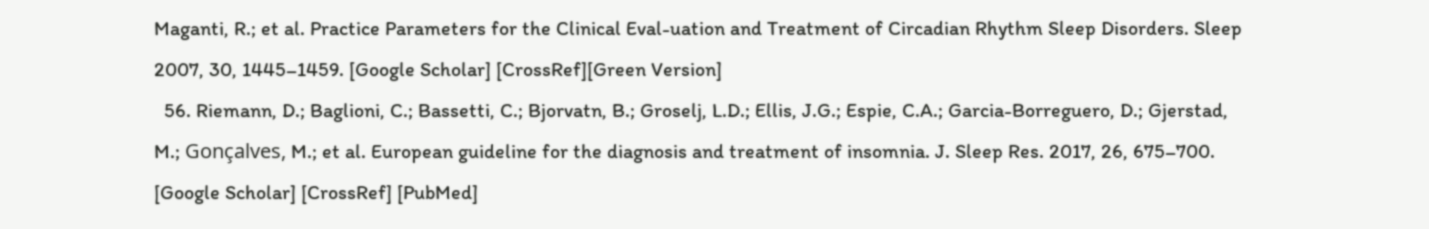Maganti, R.; et al. Practice Parameters for the Clinical Eval-uation and Treatment of Circadian Rhythm Sleep Disorders. Sleep 2007, 30, 1445–1459. [Google Scholar] [CrossRef][Green Version]
  56. Riemann, D.; Baglioni, C.; Bassetti, C.; Bjorvatn, B.; Groselj, L.D.; Ellis, J.G.; Espie, C.A.; Garcia-Borreguero, D.; Gjerstad, M.; Gonçalves, M.; et al. European guideline for the diagnosis and treatment of insomnia. J. Sleep Res. 2017, 26, 675–700. [Google Scholar] [CrossRef] [PubMed]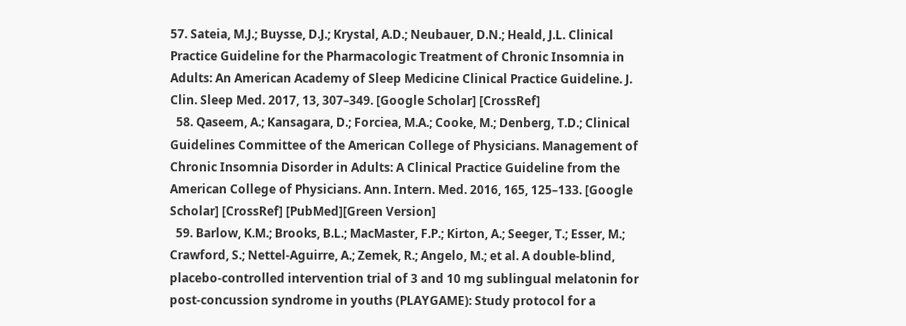57. Sateia, M.J.; Buysse, D.J.; Krystal, A.D.; Neubauer, D.N.; Heald, J.L. Clinical Practice Guideline for the Pharmacologic Treatment of Chronic Insomnia in Adults: An American Academy of Sleep Medicine Clinical Practice Guideline. J. Clin. Sleep Med. 2017, 13, 307–349. [Google Scholar] [CrossRef]
  58. Qaseem, A.; Kansagara, D.; Forciea, M.A.; Cooke, M.; Denberg, T.D.; Clinical Guidelines Committee of the American College of Physicians. Management of Chronic Insomnia Disorder in Adults: A Clinical Practice Guideline from the American College of Physicians. Ann. Intern. Med. 2016, 165, 125–133. [Google Scholar] [CrossRef] [PubMed][Green Version]
  59. Barlow, K.M.; Brooks, B.L.; MacMaster, F.P.; Kirton, A.; Seeger, T.; Esser, M.; Crawford, S.; Nettel-Aguirre, A.; Zemek, R.; Angelo, M.; et al. A double-blind, placebo-controlled intervention trial of 3 and 10 mg sublingual melatonin for post-concussion syndrome in youths (PLAYGAME): Study protocol for a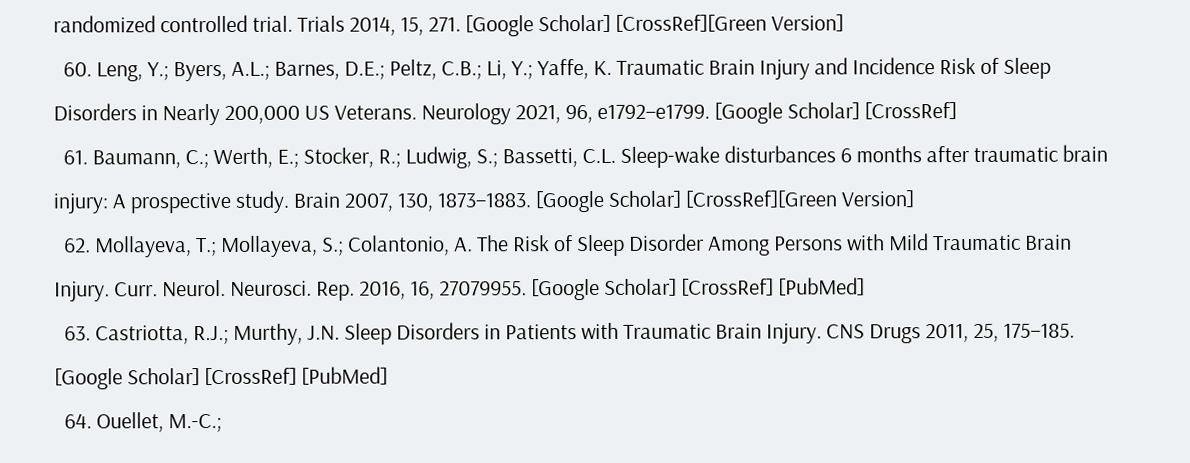randomized controlled trial. Trials 2014, 15, 271. [Google Scholar] [CrossRef][Green Version]
  60. Leng, Y.; Byers, A.L.; Barnes, D.E.; Peltz, C.B.; Li, Y.; Yaffe, K. Traumatic Brain Injury and Incidence Risk of Sleep Disorders in Nearly 200,000 US Veterans. Neurology 2021, 96, e1792–e1799. [Google Scholar] [CrossRef]
  61. Baumann, C.; Werth, E.; Stocker, R.; Ludwig, S.; Bassetti, C.L. Sleep-wake disturbances 6 months after traumatic brain injury: A prospective study. Brain 2007, 130, 1873–1883. [Google Scholar] [CrossRef][Green Version]
  62. Mollayeva, T.; Mollayeva, S.; Colantonio, A. The Risk of Sleep Disorder Among Persons with Mild Traumatic Brain Injury. Curr. Neurol. Neurosci. Rep. 2016, 16, 27079955. [Google Scholar] [CrossRef] [PubMed]
  63. Castriotta, R.J.; Murthy, J.N. Sleep Disorders in Patients with Traumatic Brain Injury. CNS Drugs 2011, 25, 175–185. [Google Scholar] [CrossRef] [PubMed]
  64. Ouellet, M.-C.;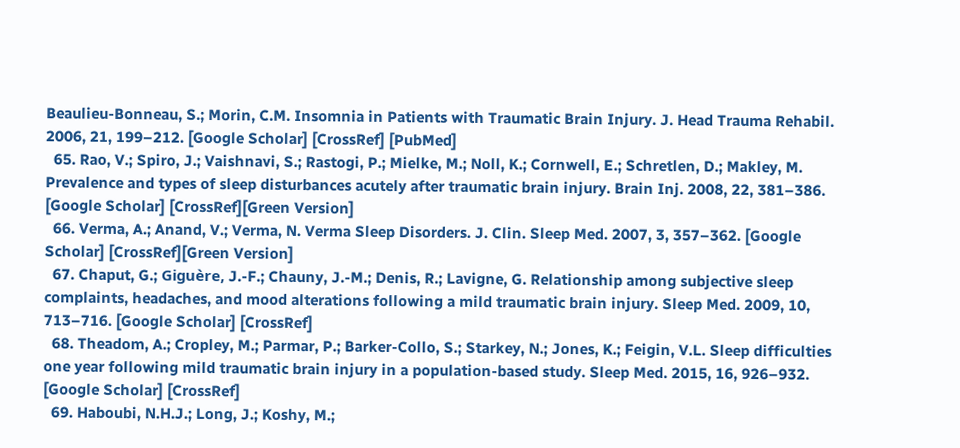Beaulieu-Bonneau, S.; Morin, C.M. Insomnia in Patients with Traumatic Brain Injury. J. Head Trauma Rehabil. 2006, 21, 199–212. [Google Scholar] [CrossRef] [PubMed]
  65. Rao, V.; Spiro, J.; Vaishnavi, S.; Rastogi, P.; Mielke, M.; Noll, K.; Cornwell, E.; Schretlen, D.; Makley, M. Prevalence and types of sleep disturbances acutely after traumatic brain injury. Brain Inj. 2008, 22, 381–386. [Google Scholar] [CrossRef][Green Version]
  66. Verma, A.; Anand, V.; Verma, N. Verma Sleep Disorders. J. Clin. Sleep Med. 2007, 3, 357–362. [Google Scholar] [CrossRef][Green Version]
  67. Chaput, G.; Giguère, J.-F.; Chauny, J.-M.; Denis, R.; Lavigne, G. Relationship among subjective sleep complaints, headaches, and mood alterations following a mild traumatic brain injury. Sleep Med. 2009, 10, 713–716. [Google Scholar] [CrossRef]
  68. Theadom, A.; Cropley, M.; Parmar, P.; Barker-Collo, S.; Starkey, N.; Jones, K.; Feigin, V.L. Sleep difficulties one year following mild traumatic brain injury in a population-based study. Sleep Med. 2015, 16, 926–932. [Google Scholar] [CrossRef]
  69. Haboubi, N.H.J.; Long, J.; Koshy, M.;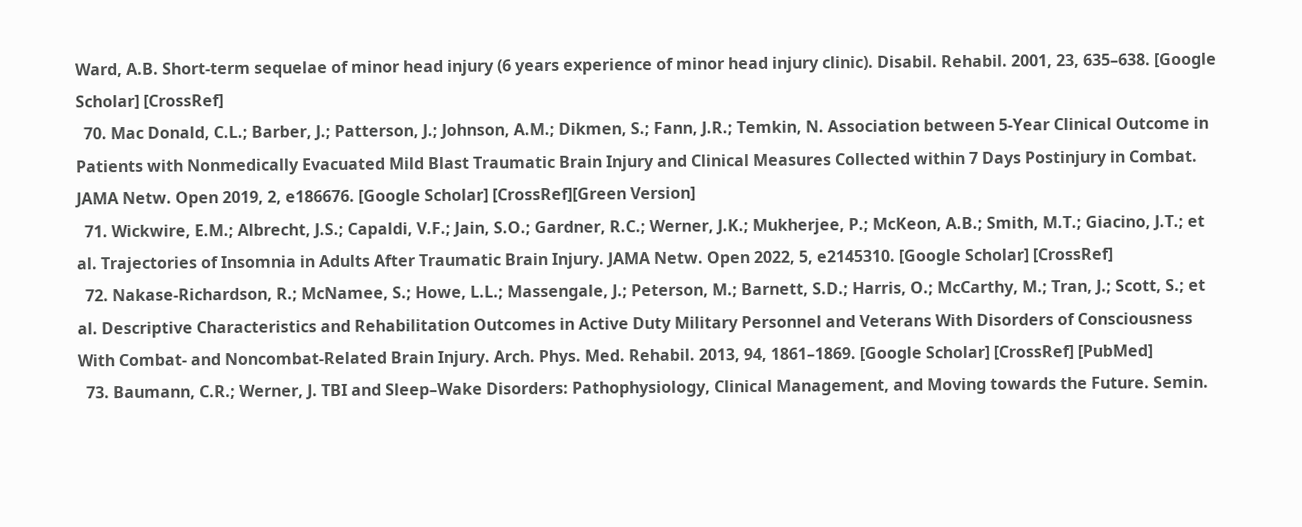Ward, A.B. Short-term sequelae of minor head injury (6 years experience of minor head injury clinic). Disabil. Rehabil. 2001, 23, 635–638. [Google Scholar] [CrossRef]
  70. Mac Donald, C.L.; Barber, J.; Patterson, J.; Johnson, A.M.; Dikmen, S.; Fann, J.R.; Temkin, N. Association between 5-Year Clinical Outcome in Patients with Nonmedically Evacuated Mild Blast Traumatic Brain Injury and Clinical Measures Collected within 7 Days Postinjury in Combat. JAMA Netw. Open 2019, 2, e186676. [Google Scholar] [CrossRef][Green Version]
  71. Wickwire, E.M.; Albrecht, J.S.; Capaldi, V.F.; Jain, S.O.; Gardner, R.C.; Werner, J.K.; Mukherjee, P.; McKeon, A.B.; Smith, M.T.; Giacino, J.T.; et al. Trajectories of Insomnia in Adults After Traumatic Brain Injury. JAMA Netw. Open 2022, 5, e2145310. [Google Scholar] [CrossRef]
  72. Nakase-Richardson, R.; McNamee, S.; Howe, L.L.; Massengale, J.; Peterson, M.; Barnett, S.D.; Harris, O.; McCarthy, M.; Tran, J.; Scott, S.; et al. Descriptive Characteristics and Rehabilitation Outcomes in Active Duty Military Personnel and Veterans With Disorders of Consciousness With Combat- and Noncombat-Related Brain Injury. Arch. Phys. Med. Rehabil. 2013, 94, 1861–1869. [Google Scholar] [CrossRef] [PubMed]
  73. Baumann, C.R.; Werner, J. TBI and Sleep–Wake Disorders: Pathophysiology, Clinical Management, and Moving towards the Future. Semin.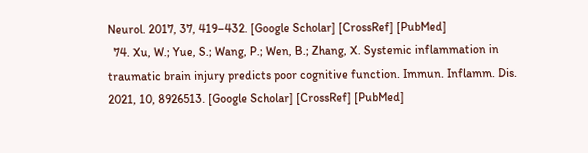Neurol. 2017, 37, 419–432. [Google Scholar] [CrossRef] [PubMed]
  74. Xu, W.; Yue, S.; Wang, P.; Wen, B.; Zhang, X. Systemic inflammation in traumatic brain injury predicts poor cognitive function. Immun. Inflamm. Dis. 2021, 10, 8926513. [Google Scholar] [CrossRef] [PubMed]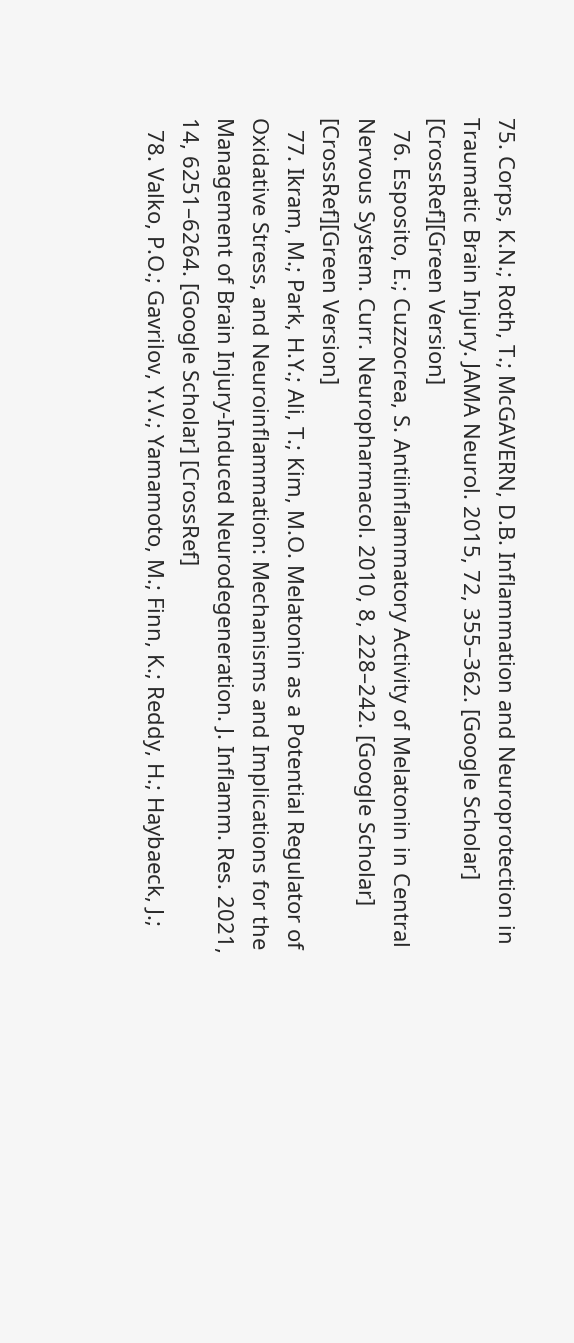75. Corps, K.N.; Roth, T.; McGAVERN, D.B. Inflammation and Neuroprotection in Traumatic Brain Injury. JAMA Neurol. 2015, 72, 355–362. [Google Scholar] [CrossRef][Green Version]
  76. Esposito, E.; Cuzzocrea, S. Antiinflammatory Activity of Melatonin in Central Nervous System. Curr. Neuropharmacol. 2010, 8, 228–242. [Google Scholar] [CrossRef][Green Version]
  77. Ikram, M.; Park, H.Y.; Ali, T.; Kim, M.O. Melatonin as a Potential Regulator of Oxidative Stress, and Neuroinflammation: Mechanisms and Implications for the Management of Brain Injury-Induced Neurodegeneration. J. Inflamm. Res. 2021, 14, 6251–6264. [Google Scholar] [CrossRef]
  78. Valko, P.O.; Gavrilov, Y.V.; Yamamoto, M.; Finn, K.; Reddy, H.; Haybaeck, J.;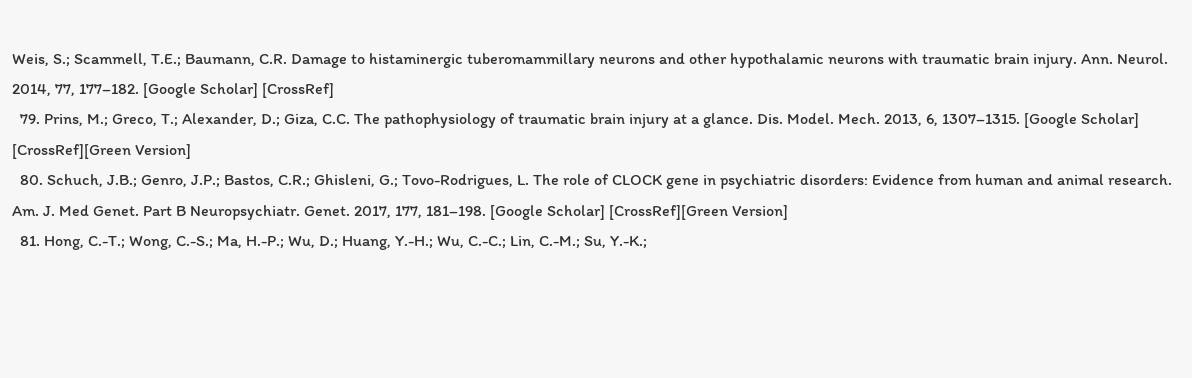Weis, S.; Scammell, T.E.; Baumann, C.R. Damage to histaminergic tuberomammillary neurons and other hypothalamic neurons with traumatic brain injury. Ann. Neurol. 2014, 77, 177–182. [Google Scholar] [CrossRef]
  79. Prins, M.; Greco, T.; Alexander, D.; Giza, C.C. The pathophysiology of traumatic brain injury at a glance. Dis. Model. Mech. 2013, 6, 1307–1315. [Google Scholar] [CrossRef][Green Version]
  80. Schuch, J.B.; Genro, J.P.; Bastos, C.R.; Ghisleni, G.; Tovo-Rodrigues, L. The role of CLOCK gene in psychiatric disorders: Evidence from human and animal research. Am. J. Med Genet. Part B Neuropsychiatr. Genet. 2017, 177, 181–198. [Google Scholar] [CrossRef][Green Version]
  81. Hong, C.-T.; Wong, C.-S.; Ma, H.-P.; Wu, D.; Huang, Y.-H.; Wu, C.-C.; Lin, C.-M.; Su, Y.-K.;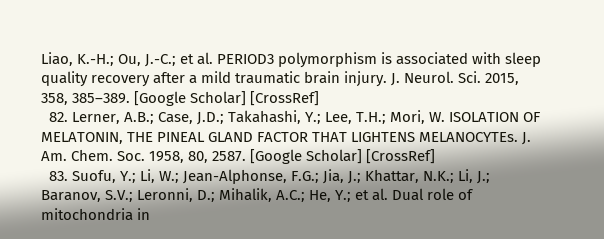Liao, K.-H.; Ou, J.-C.; et al. PERIOD3 polymorphism is associated with sleep quality recovery after a mild traumatic brain injury. J. Neurol. Sci. 2015, 358, 385–389. [Google Scholar] [CrossRef]
  82. Lerner, A.B.; Case, J.D.; Takahashi, Y.; Lee, T.H.; Mori, W. ISOLATION OF MELATONIN, THE PINEAL GLAND FACTOR THAT LIGHTENS MELANOCYTEs. J. Am. Chem. Soc. 1958, 80, 2587. [Google Scholar] [CrossRef]
  83. Suofu, Y.; Li, W.; Jean-Alphonse, F.G.; Jia, J.; Khattar, N.K.; Li, J.; Baranov, S.V.; Leronni, D.; Mihalik, A.C.; He, Y.; et al. Dual role of mitochondria in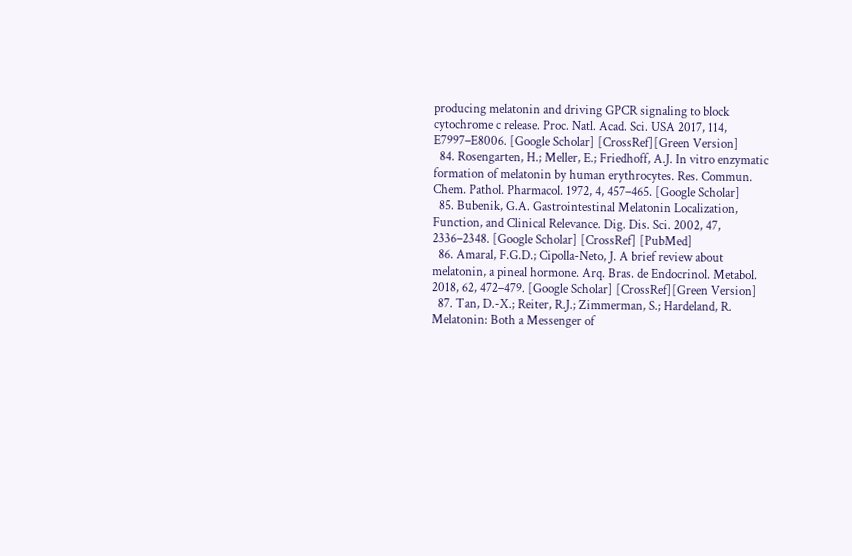producing melatonin and driving GPCR signaling to block cytochrome c release. Proc. Natl. Acad. Sci. USA 2017, 114, E7997–E8006. [Google Scholar] [CrossRef][Green Version]
  84. Rosengarten, H.; Meller, E.; Friedhoff, A.J. In vitro enzymatic formation of melatonin by human erythrocytes. Res. Commun. Chem. Pathol. Pharmacol. 1972, 4, 457–465. [Google Scholar]
  85. Bubenik, G.A. Gastrointestinal Melatonin Localization, Function, and Clinical Relevance. Dig. Dis. Sci. 2002, 47, 2336–2348. [Google Scholar] [CrossRef] [PubMed]
  86. Amaral, F.G.D.; Cipolla-Neto, J. A brief review about melatonin, a pineal hormone. Arq. Bras. de Endocrinol. Metabol. 2018, 62, 472–479. [Google Scholar] [CrossRef][Green Version]
  87. Tan, D.-X.; Reiter, R.J.; Zimmerman, S.; Hardeland, R. Melatonin: Both a Messenger of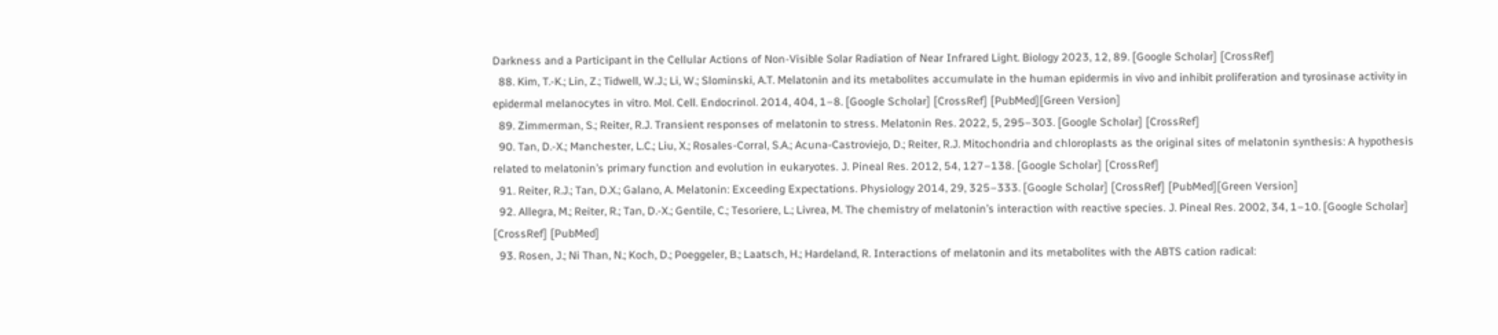Darkness and a Participant in the Cellular Actions of Non-Visible Solar Radiation of Near Infrared Light. Biology 2023, 12, 89. [Google Scholar] [CrossRef]
  88. Kim, T.-K.; Lin, Z.; Tidwell, W.J.; Li, W.; Slominski, A.T. Melatonin and its metabolites accumulate in the human epidermis in vivo and inhibit proliferation and tyrosinase activity in epidermal melanocytes in vitro. Mol. Cell. Endocrinol. 2014, 404, 1–8. [Google Scholar] [CrossRef] [PubMed][Green Version]
  89. Zimmerman, S.; Reiter, R.J. Transient responses of melatonin to stress. Melatonin Res. 2022, 5, 295–303. [Google Scholar] [CrossRef]
  90. Tan, D.-X.; Manchester, L.C.; Liu, X.; Rosales-Corral, S.A.; Acuna-Castroviejo, D.; Reiter, R.J. Mitochondria and chloroplasts as the original sites of melatonin synthesis: A hypothesis related to melatonin’s primary function and evolution in eukaryotes. J. Pineal Res. 2012, 54, 127–138. [Google Scholar] [CrossRef]
  91. Reiter, R.J.; Tan, D.X.; Galano, A. Melatonin: Exceeding Expectations. Physiology 2014, 29, 325–333. [Google Scholar] [CrossRef] [PubMed][Green Version]
  92. Allegra, M.; Reiter, R.; Tan, D.-X.; Gentile, C.; Tesoriere, L.; Livrea, M. The chemistry of melatonin’s interaction with reactive species. J. Pineal Res. 2002, 34, 1–10. [Google Scholar] [CrossRef] [PubMed]
  93. Rosen, J.; Ni Than, N.; Koch, D.; Poeggeler, B.; Laatsch, H.; Hardeland, R. Interactions of melatonin and its metabolites with the ABTS cation radical: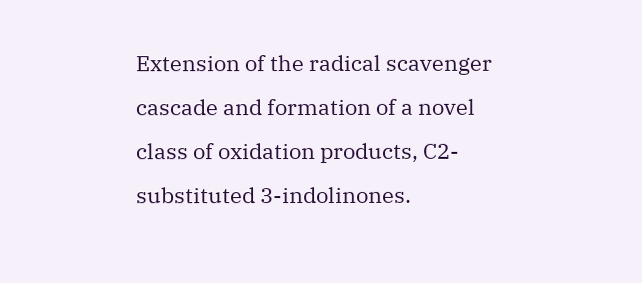Extension of the radical scavenger cascade and formation of a novel class of oxidation products, C2-substituted 3-indolinones.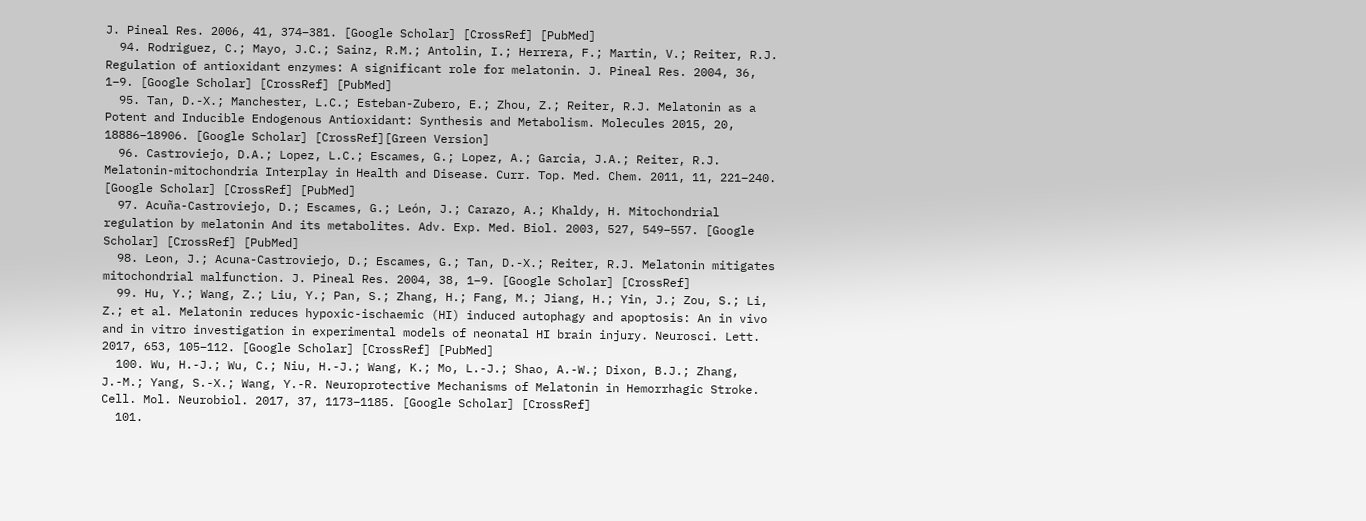J. Pineal Res. 2006, 41, 374–381. [Google Scholar] [CrossRef] [PubMed]
  94. Rodriguez, C.; Mayo, J.C.; Sainz, R.M.; Antolin, I.; Herrera, F.; Martin, V.; Reiter, R.J. Regulation of antioxidant enzymes: A significant role for melatonin. J. Pineal Res. 2004, 36, 1–9. [Google Scholar] [CrossRef] [PubMed]
  95. Tan, D.-X.; Manchester, L.C.; Esteban-Zubero, E.; Zhou, Z.; Reiter, R.J. Melatonin as a Potent and Inducible Endogenous Antioxidant: Synthesis and Metabolism. Molecules 2015, 20, 18886–18906. [Google Scholar] [CrossRef][Green Version]
  96. Castroviejo, D.A.; Lopez, L.C.; Escames, G.; Lopez, A.; Garcia, J.A.; Reiter, R.J. Melatonin-mitochondria Interplay in Health and Disease. Curr. Top. Med. Chem. 2011, 11, 221–240. [Google Scholar] [CrossRef] [PubMed]
  97. Acuña-Castroviejo, D.; Escames, G.; León, J.; Carazo, A.; Khaldy, H. Mitochondrial regulation by melatonin And its metabolites. Adv. Exp. Med. Biol. 2003, 527, 549–557. [Google Scholar] [CrossRef] [PubMed]
  98. Leon, J.; Acuna-Castroviejo, D.; Escames, G.; Tan, D.-X.; Reiter, R.J. Melatonin mitigates mitochondrial malfunction. J. Pineal Res. 2004, 38, 1–9. [Google Scholar] [CrossRef]
  99. Hu, Y.; Wang, Z.; Liu, Y.; Pan, S.; Zhang, H.; Fang, M.; Jiang, H.; Yin, J.; Zou, S.; Li, Z.; et al. Melatonin reduces hypoxic-ischaemic (HI) induced autophagy and apoptosis: An in vivo and in vitro investigation in experimental models of neonatal HI brain injury. Neurosci. Lett. 2017, 653, 105–112. [Google Scholar] [CrossRef] [PubMed]
  100. Wu, H.-J.; Wu, C.; Niu, H.-J.; Wang, K.; Mo, L.-J.; Shao, A.-W.; Dixon, B.J.; Zhang, J.-M.; Yang, S.-X.; Wang, Y.-R. Neuroprotective Mechanisms of Melatonin in Hemorrhagic Stroke. Cell. Mol. Neurobiol. 2017, 37, 1173–1185. [Google Scholar] [CrossRef]
  101.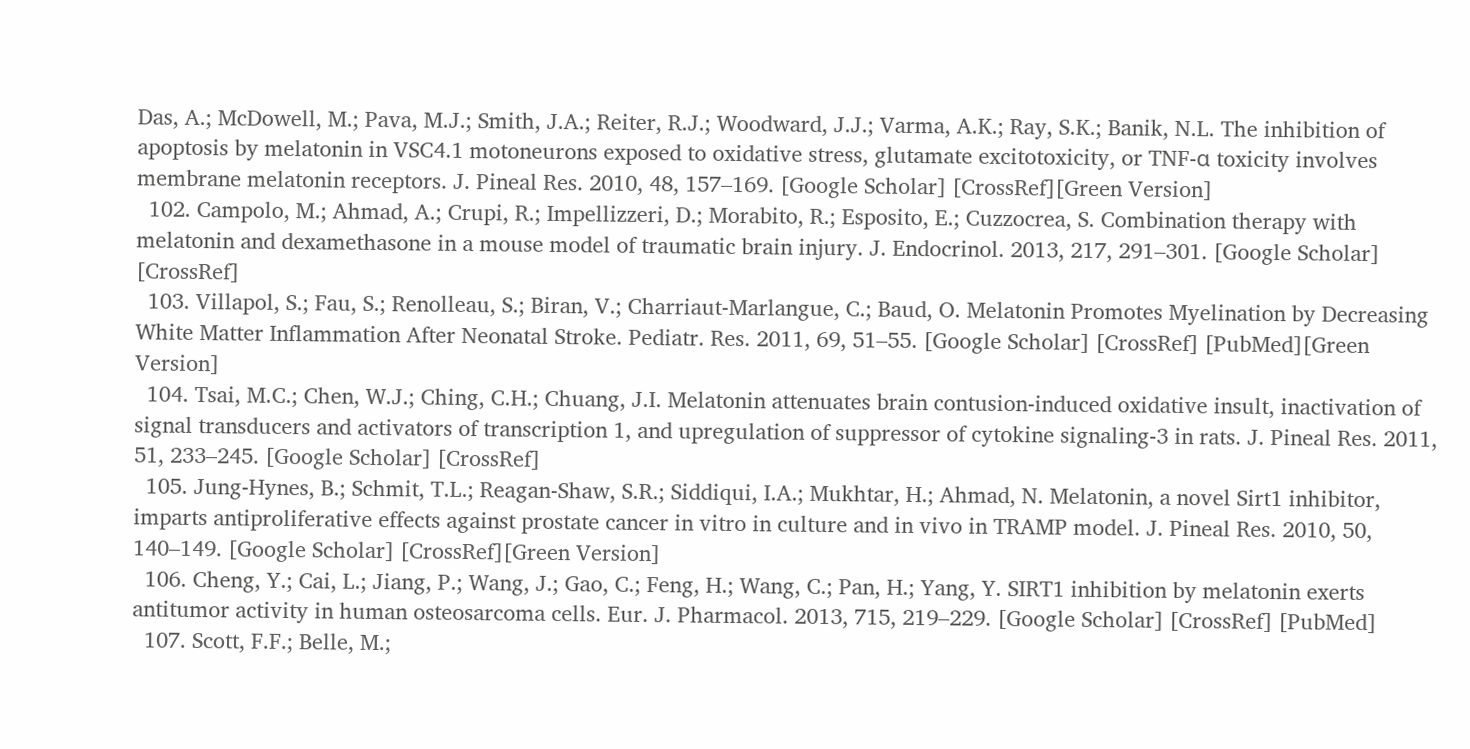Das, A.; McDowell, M.; Pava, M.J.; Smith, J.A.; Reiter, R.J.; Woodward, J.J.; Varma, A.K.; Ray, S.K.; Banik, N.L. The inhibition of apoptosis by melatonin in VSC4.1 motoneurons exposed to oxidative stress, glutamate excitotoxicity, or TNF-α toxicity involves membrane melatonin receptors. J. Pineal Res. 2010, 48, 157–169. [Google Scholar] [CrossRef][Green Version]
  102. Campolo, M.; Ahmad, A.; Crupi, R.; Impellizzeri, D.; Morabito, R.; Esposito, E.; Cuzzocrea, S. Combination therapy with melatonin and dexamethasone in a mouse model of traumatic brain injury. J. Endocrinol. 2013, 217, 291–301. [Google Scholar] [CrossRef]
  103. Villapol, S.; Fau, S.; Renolleau, S.; Biran, V.; Charriaut-Marlangue, C.; Baud, O. Melatonin Promotes Myelination by Decreasing White Matter Inflammation After Neonatal Stroke. Pediatr. Res. 2011, 69, 51–55. [Google Scholar] [CrossRef] [PubMed][Green Version]
  104. Tsai, M.C.; Chen, W.J.; Ching, C.H.; Chuang, J.I. Melatonin attenuates brain contusion-induced oxidative insult, inactivation of signal transducers and activators of transcription 1, and upregulation of suppressor of cytokine signaling-3 in rats. J. Pineal Res. 2011, 51, 233–245. [Google Scholar] [CrossRef]
  105. Jung-Hynes, B.; Schmit, T.L.; Reagan-Shaw, S.R.; Siddiqui, I.A.; Mukhtar, H.; Ahmad, N. Melatonin, a novel Sirt1 inhibitor, imparts antiproliferative effects against prostate cancer in vitro in culture and in vivo in TRAMP model. J. Pineal Res. 2010, 50, 140–149. [Google Scholar] [CrossRef][Green Version]
  106. Cheng, Y.; Cai, L.; Jiang, P.; Wang, J.; Gao, C.; Feng, H.; Wang, C.; Pan, H.; Yang, Y. SIRT1 inhibition by melatonin exerts antitumor activity in human osteosarcoma cells. Eur. J. Pharmacol. 2013, 715, 219–229. [Google Scholar] [CrossRef] [PubMed]
  107. Scott, F.F.; Belle, M.;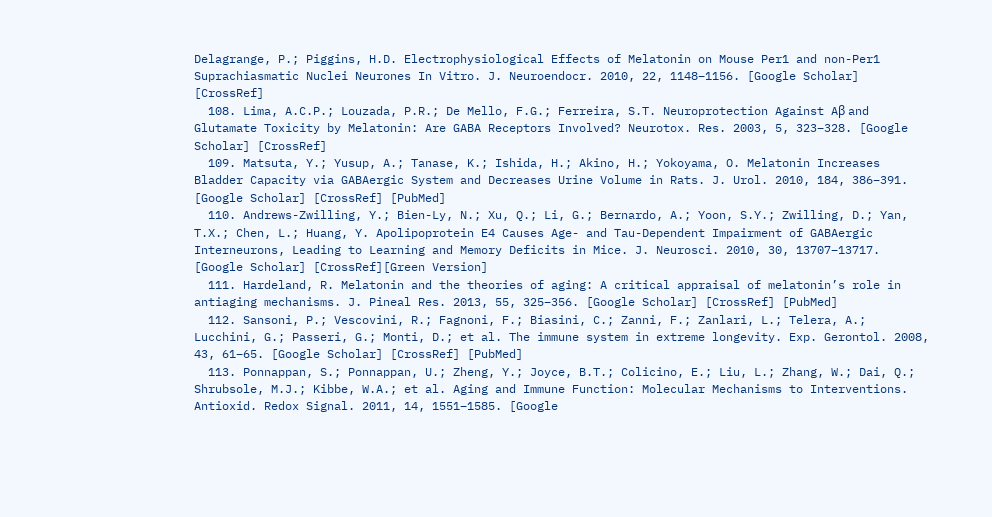Delagrange, P.; Piggins, H.D. Electrophysiological Effects of Melatonin on Mouse Per1 and non-Per1 Suprachiasmatic Nuclei Neurones In Vitro. J. Neuroendocr. 2010, 22, 1148–1156. [Google Scholar] [CrossRef]
  108. Lima, A.C.P.; Louzada, P.R.; De Mello, F.G.; Ferreira, S.T. Neuroprotection Against Aβ and Glutamate Toxicity by Melatonin: Are GABA Receptors Involved? Neurotox. Res. 2003, 5, 323–328. [Google Scholar] [CrossRef]
  109. Matsuta, Y.; Yusup, A.; Tanase, K.; Ishida, H.; Akino, H.; Yokoyama, O. Melatonin Increases Bladder Capacity via GABAergic System and Decreases Urine Volume in Rats. J. Urol. 2010, 184, 386–391. [Google Scholar] [CrossRef] [PubMed]
  110. Andrews-Zwilling, Y.; Bien-Ly, N.; Xu, Q.; Li, G.; Bernardo, A.; Yoon, S.Y.; Zwilling, D.; Yan, T.X.; Chen, L.; Huang, Y. Apolipoprotein E4 Causes Age- and Tau-Dependent Impairment of GABAergic Interneurons, Leading to Learning and Memory Deficits in Mice. J. Neurosci. 2010, 30, 13707–13717. [Google Scholar] [CrossRef][Green Version]
  111. Hardeland, R. Melatonin and the theories of aging: A critical appraisal of melatonin’s role in antiaging mechanisms. J. Pineal Res. 2013, 55, 325–356. [Google Scholar] [CrossRef] [PubMed]
  112. Sansoni, P.; Vescovini, R.; Fagnoni, F.; Biasini, C.; Zanni, F.; Zanlari, L.; Telera, A.; Lucchini, G.; Passeri, G.; Monti, D.; et al. The immune system in extreme longevity. Exp. Gerontol. 2008, 43, 61–65. [Google Scholar] [CrossRef] [PubMed]
  113. Ponnappan, S.; Ponnappan, U.; Zheng, Y.; Joyce, B.T.; Colicino, E.; Liu, L.; Zhang, W.; Dai, Q.; Shrubsole, M.J.; Kibbe, W.A.; et al. Aging and Immune Function: Molecular Mechanisms to Interventions. Antioxid. Redox Signal. 2011, 14, 1551–1585. [Google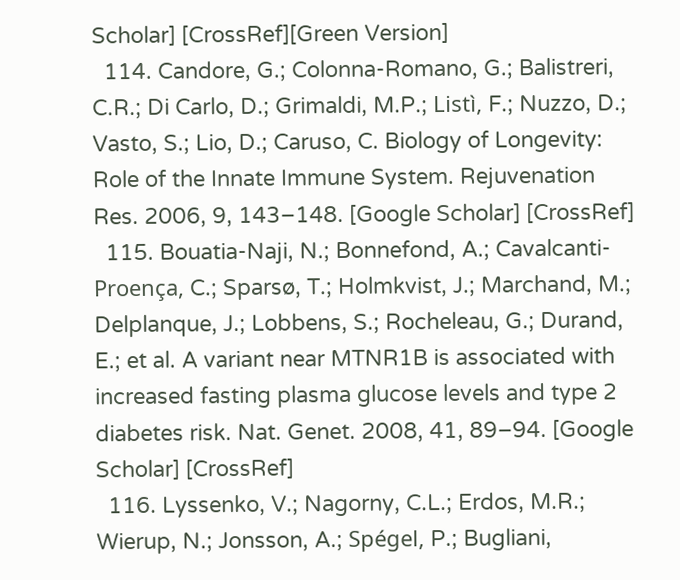Scholar] [CrossRef][Green Version]
  114. Candore, G.; Colonna-Romano, G.; Balistreri, C.R.; Di Carlo, D.; Grimaldi, M.P.; Listì, F.; Nuzzo, D.; Vasto, S.; Lio, D.; Caruso, C. Biology of Longevity: Role of the Innate Immune System. Rejuvenation Res. 2006, 9, 143–148. [Google Scholar] [CrossRef]
  115. Bouatia-Naji, N.; Bonnefond, A.; Cavalcanti-Proença, C.; Sparsø, T.; Holmkvist, J.; Marchand, M.; Delplanque, J.; Lobbens, S.; Rocheleau, G.; Durand, E.; et al. A variant near MTNR1B is associated with increased fasting plasma glucose levels and type 2 diabetes risk. Nat. Genet. 2008, 41, 89–94. [Google Scholar] [CrossRef]
  116. Lyssenko, V.; Nagorny, C.L.; Erdos, M.R.; Wierup, N.; Jonsson, A.; Spégel, P.; Bugliani,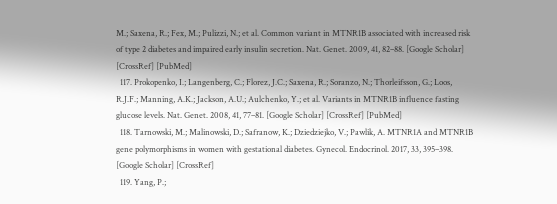M.; Saxena, R.; Fex, M.; Pulizzi, N.; et al. Common variant in MTNR1B associated with increased risk of type 2 diabetes and impaired early insulin secretion. Nat. Genet. 2009, 41, 82–88. [Google Scholar] [CrossRef] [PubMed]
  117. Prokopenko, I.; Langenberg, C.; Florez, J.C.; Saxena, R.; Soranzo, N.; Thorleifsson, G.; Loos, R.J.F.; Manning, A.K.; Jackson, A.U.; Aulchenko, Y.; et al. Variants in MTNR1B influence fasting glucose levels. Nat. Genet. 2008, 41, 77–81. [Google Scholar] [CrossRef] [PubMed]
  118. Tarnowski, M.; Malinowski, D.; Safranow, K.; Dziedziejko, V.; Pawlik, A. MTNR1A and MTNR1B gene polymorphisms in women with gestational diabetes. Gynecol. Endocrinol. 2017, 33, 395–398. [Google Scholar] [CrossRef]
  119. Yang, P.;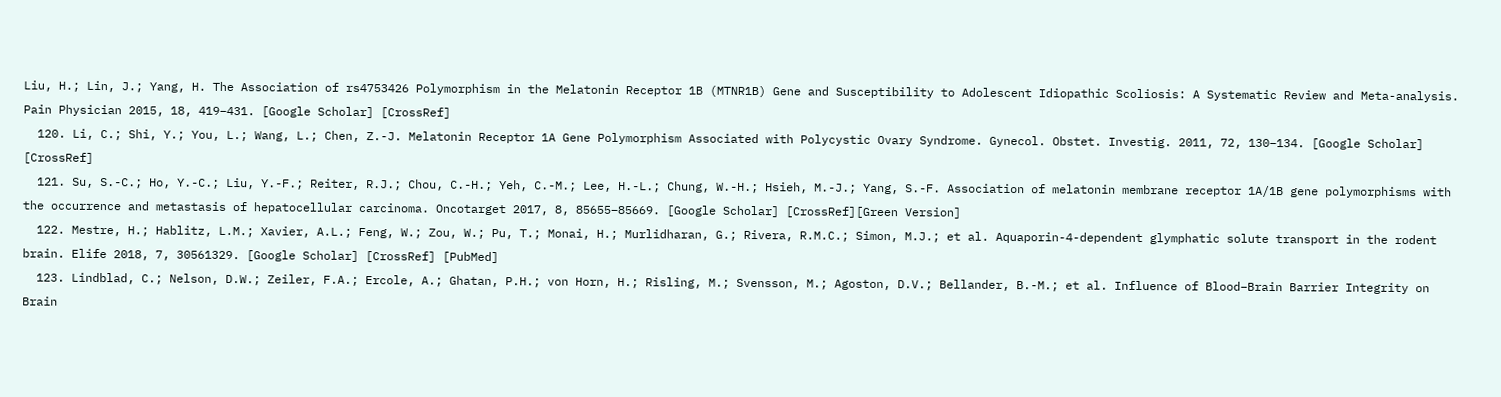Liu, H.; Lin, J.; Yang, H. The Association of rs4753426 Polymorphism in the Melatonin Receptor 1B (MTNR1B) Gene and Susceptibility to Adolescent Idiopathic Scoliosis: A Systematic Review and Meta-analysis. Pain Physician 2015, 18, 419–431. [Google Scholar] [CrossRef]
  120. Li, C.; Shi, Y.; You, L.; Wang, L.; Chen, Z.-J. Melatonin Receptor 1A Gene Polymorphism Associated with Polycystic Ovary Syndrome. Gynecol. Obstet. Investig. 2011, 72, 130–134. [Google Scholar] [CrossRef]
  121. Su, S.-C.; Ho, Y.-C.; Liu, Y.-F.; Reiter, R.J.; Chou, C.-H.; Yeh, C.-M.; Lee, H.-L.; Chung, W.-H.; Hsieh, M.-J.; Yang, S.-F. Association of melatonin membrane receptor 1A/1B gene polymorphisms with the occurrence and metastasis of hepatocellular carcinoma. Oncotarget 2017, 8, 85655–85669. [Google Scholar] [CrossRef][Green Version]
  122. Mestre, H.; Hablitz, L.M.; Xavier, A.L.; Feng, W.; Zou, W.; Pu, T.; Monai, H.; Murlidharan, G.; Rivera, R.M.C.; Simon, M.J.; et al. Aquaporin-4-dependent glymphatic solute transport in the rodent brain. Elife 2018, 7, 30561329. [Google Scholar] [CrossRef] [PubMed]
  123. Lindblad, C.; Nelson, D.W.; Zeiler, F.A.; Ercole, A.; Ghatan, P.H.; von Horn, H.; Risling, M.; Svensson, M.; Agoston, D.V.; Bellander, B.-M.; et al. Influence of Blood–Brain Barrier Integrity on Brain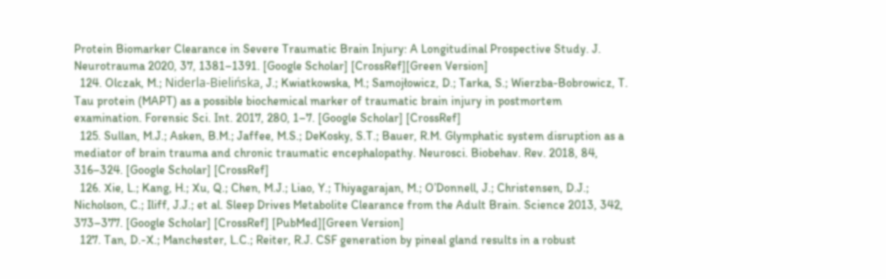Protein Biomarker Clearance in Severe Traumatic Brain Injury: A Longitudinal Prospective Study. J. Neurotrauma 2020, 37, 1381–1391. [Google Scholar] [CrossRef][Green Version]
  124. Olczak, M.; Niderla-Bielińska, J.; Kwiatkowska, M.; Samojłowicz, D.; Tarka, S.; Wierzba-Bobrowicz, T. Tau protein (MAPT) as a possible biochemical marker of traumatic brain injury in postmortem examination. Forensic Sci. Int. 2017, 280, 1–7. [Google Scholar] [CrossRef]
  125. Sullan, M.J.; Asken, B.M.; Jaffee, M.S.; DeKosky, S.T.; Bauer, R.M. Glymphatic system disruption as a mediator of brain trauma and chronic traumatic encephalopathy. Neurosci. Biobehav. Rev. 2018, 84, 316–324. [Google Scholar] [CrossRef]
  126. Xie, L.; Kang, H.; Xu, Q.; Chen, M.J.; Liao, Y.; Thiyagarajan, M.; O’Donnell, J.; Christensen, D.J.; Nicholson, C.; Iliff, J.J.; et al. Sleep Drives Metabolite Clearance from the Adult Brain. Science 2013, 342, 373–377. [Google Scholar] [CrossRef] [PubMed][Green Version]
  127. Tan, D.-X.; Manchester, L.C.; Reiter, R.J. CSF generation by pineal gland results in a robust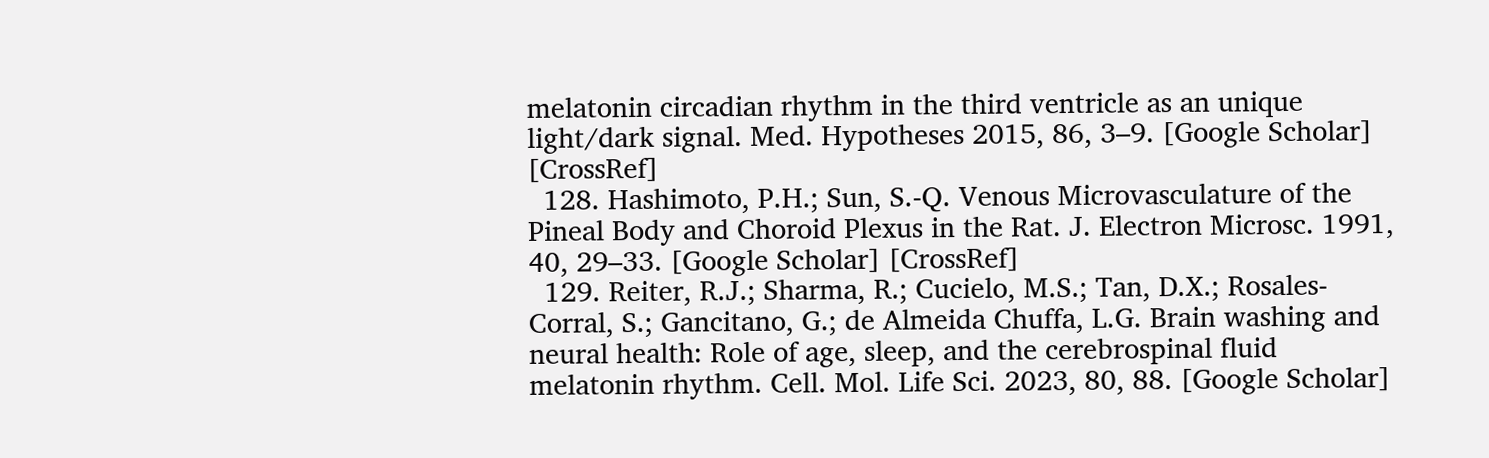melatonin circadian rhythm in the third ventricle as an unique light/dark signal. Med. Hypotheses 2015, 86, 3–9. [Google Scholar] [CrossRef]
  128. Hashimoto, P.H.; Sun, S.-Q. Venous Microvasculature of the Pineal Body and Choroid Plexus in the Rat. J. Electron Microsc. 1991, 40, 29–33. [Google Scholar] [CrossRef]
  129. Reiter, R.J.; Sharma, R.; Cucielo, M.S.; Tan, D.X.; Rosales-Corral, S.; Gancitano, G.; de Almeida Chuffa, L.G. Brain washing and neural health: Role of age, sleep, and the cerebrospinal fluid melatonin rhythm. Cell. Mol. Life Sci. 2023, 80, 88. [Google Scholar]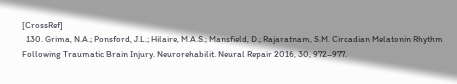[CrossRef]
  130. Grima, N.A.; Ponsford, J.L.; Hilaire, M.A.S.; Mansfield, D.; Rajaratnam, S.M. Circadian Melatonin Rhythm Following Traumatic Brain Injury. Neurorehabilit. Neural Repair 2016, 30, 972–977.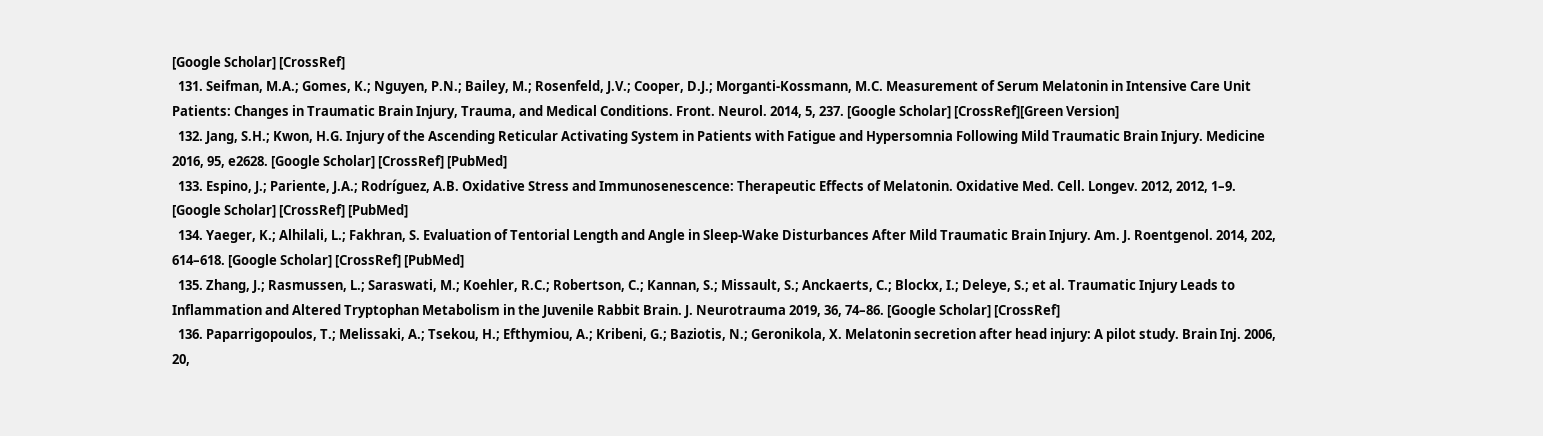[Google Scholar] [CrossRef]
  131. Seifman, M.A.; Gomes, K.; Nguyen, P.N.; Bailey, M.; Rosenfeld, J.V.; Cooper, D.J.; Morganti-Kossmann, M.C. Measurement of Serum Melatonin in Intensive Care Unit Patients: Changes in Traumatic Brain Injury, Trauma, and Medical Conditions. Front. Neurol. 2014, 5, 237. [Google Scholar] [CrossRef][Green Version]
  132. Jang, S.H.; Kwon, H.G. Injury of the Ascending Reticular Activating System in Patients with Fatigue and Hypersomnia Following Mild Traumatic Brain Injury. Medicine 2016, 95, e2628. [Google Scholar] [CrossRef] [PubMed]
  133. Espino, J.; Pariente, J.A.; Rodríguez, A.B. Oxidative Stress and Immunosenescence: Therapeutic Effects of Melatonin. Oxidative Med. Cell. Longev. 2012, 2012, 1–9. [Google Scholar] [CrossRef] [PubMed]
  134. Yaeger, K.; Alhilali, L.; Fakhran, S. Evaluation of Tentorial Length and Angle in Sleep-Wake Disturbances After Mild Traumatic Brain Injury. Am. J. Roentgenol. 2014, 202, 614–618. [Google Scholar] [CrossRef] [PubMed]
  135. Zhang, J.; Rasmussen, L.; Saraswati, M.; Koehler, R.C.; Robertson, C.; Kannan, S.; Missault, S.; Anckaerts, C.; Blockx, I.; Deleye, S.; et al. Traumatic Injury Leads to Inflammation and Altered Tryptophan Metabolism in the Juvenile Rabbit Brain. J. Neurotrauma 2019, 36, 74–86. [Google Scholar] [CrossRef]
  136. Paparrigopoulos, T.; Melissaki, A.; Tsekou, H.; Efthymiou, A.; Kribeni, G.; Baziotis, N.; Geronikola, X. Melatonin secretion after head injury: A pilot study. Brain Inj. 2006, 20,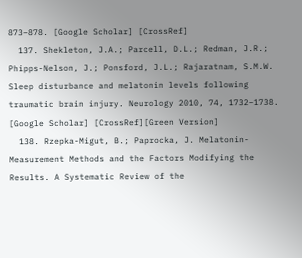873–878. [Google Scholar] [CrossRef]
  137. Shekleton, J.A.; Parcell, D.L.; Redman, J.R.; Phipps-Nelson, J.; Ponsford, J.L.; Rajaratnam, S.M.W. Sleep disturbance and melatonin levels following traumatic brain injury. Neurology 2010, 74, 1732–1738. [Google Scholar] [CrossRef][Green Version]
  138. Rzepka-Migut, B.; Paprocka, J. Melatonin-Measurement Methods and the Factors Modifying the Results. A Systematic Review of the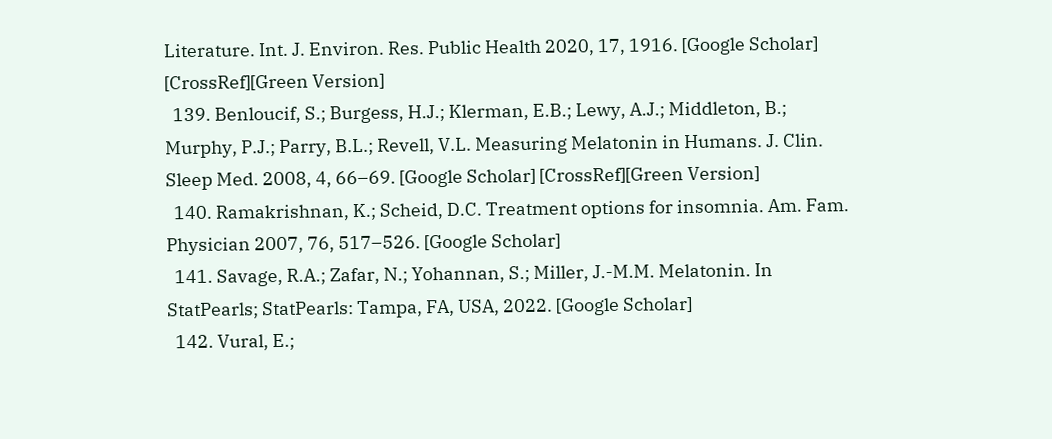Literature. Int. J. Environ. Res. Public Health 2020, 17, 1916. [Google Scholar] [CrossRef][Green Version]
  139. Benloucif, S.; Burgess, H.J.; Klerman, E.B.; Lewy, A.J.; Middleton, B.; Murphy, P.J.; Parry, B.L.; Revell, V.L. Measuring Melatonin in Humans. J. Clin. Sleep Med. 2008, 4, 66–69. [Google Scholar] [CrossRef][Green Version]
  140. Ramakrishnan, K.; Scheid, D.C. Treatment options for insomnia. Am. Fam. Physician 2007, 76, 517–526. [Google Scholar]
  141. Savage, R.A.; Zafar, N.; Yohannan, S.; Miller, J.-M.M. Melatonin. In StatPearls; StatPearls: Tampa, FA, USA, 2022. [Google Scholar]
  142. Vural, E.;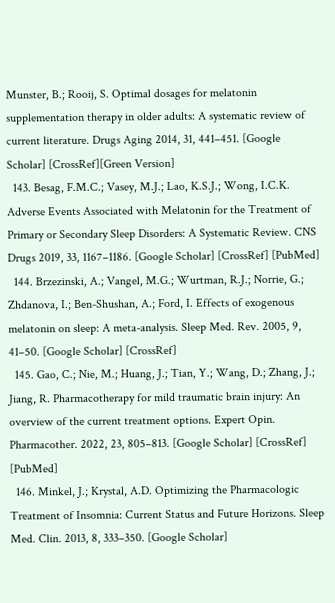Munster, B.; Rooij, S. Optimal dosages for melatonin supplementation therapy in older adults: A systematic review of current literature. Drugs Aging 2014, 31, 441–451. [Google Scholar] [CrossRef][Green Version]
  143. Besag, F.M.C.; Vasey, M.J.; Lao, K.S.J.; Wong, I.C.K. Adverse Events Associated with Melatonin for the Treatment of Primary or Secondary Sleep Disorders: A Systematic Review. CNS Drugs 2019, 33, 1167–1186. [Google Scholar] [CrossRef] [PubMed]
  144. Brzezinski, A.; Vangel, M.G.; Wurtman, R.J.; Norrie, G.; Zhdanova, I.; Ben-Shushan, A.; Ford, I. Effects of exogenous melatonin on sleep: A meta-analysis. Sleep Med. Rev. 2005, 9, 41–50. [Google Scholar] [CrossRef]
  145. Gao, C.; Nie, M.; Huang, J.; Tian, Y.; Wang, D.; Zhang, J.; Jiang, R. Pharmacotherapy for mild traumatic brain injury: An overview of the current treatment options. Expert Opin. Pharmacother. 2022, 23, 805–813. [Google Scholar] [CrossRef] [PubMed]
  146. Minkel, J.; Krystal, A.D. Optimizing the Pharmacologic Treatment of Insomnia: Current Status and Future Horizons. Sleep Med. Clin. 2013, 8, 333–350. [Google Scholar]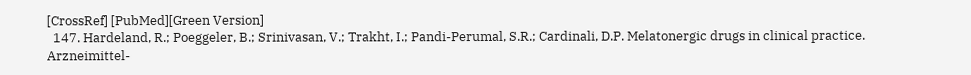[CrossRef] [PubMed][Green Version]
  147. Hardeland, R.; Poeggeler, B.; Srinivasan, V.; Trakht, I.; Pandi-Perumal, S.R.; Cardinali, D.P. Melatonergic drugs in clinical practice. Arzneimittel-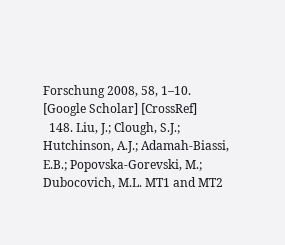Forschung 2008, 58, 1–10. [Google Scholar] [CrossRef]
  148. Liu, J.; Clough, S.J.; Hutchinson, A.J.; Adamah-Biassi, E.B.; Popovska-Gorevski, M.; Dubocovich, M.L. MT1 and MT2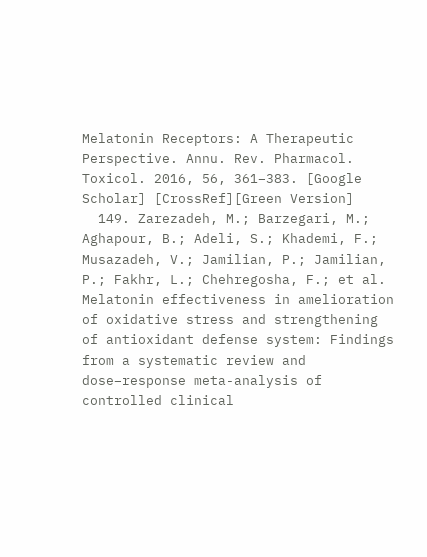Melatonin Receptors: A Therapeutic Perspective. Annu. Rev. Pharmacol. Toxicol. 2016, 56, 361–383. [Google Scholar] [CrossRef][Green Version]
  149. Zarezadeh, M.; Barzegari, M.; Aghapour, B.; Adeli, S.; Khademi, F.; Musazadeh, V.; Jamilian, P.; Jamilian, P.; Fakhr, L.; Chehregosha, F.; et al. Melatonin effectiveness in amelioration of oxidative stress and strengthening of antioxidant defense system: Findings from a systematic review and dose–response meta-analysis of controlled clinical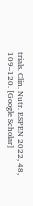trials. Clin. Nutr. ESPEN 2022, 48, 109–120. [Google Scholar]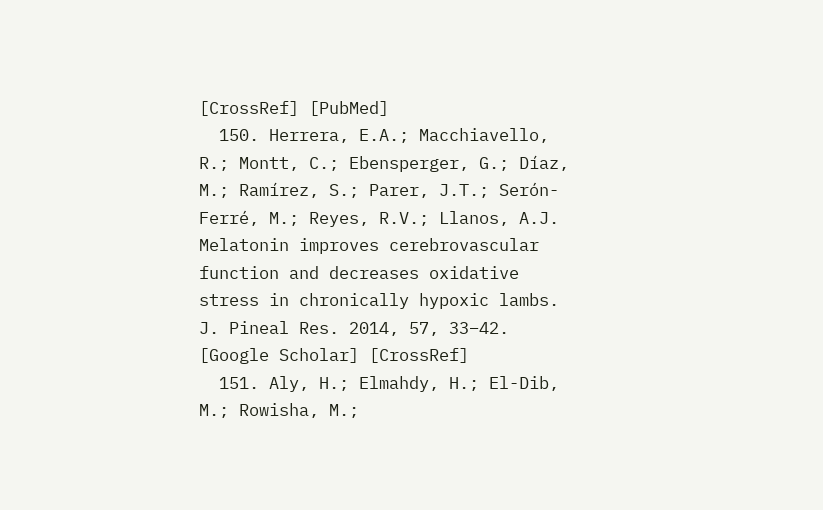[CrossRef] [PubMed]
  150. Herrera, E.A.; Macchiavello, R.; Montt, C.; Ebensperger, G.; Díaz, M.; Ramírez, S.; Parer, J.T.; Serón-Ferré, M.; Reyes, R.V.; Llanos, A.J. Melatonin improves cerebrovascular function and decreases oxidative stress in chronically hypoxic lambs. J. Pineal Res. 2014, 57, 33–42. [Google Scholar] [CrossRef]
  151. Aly, H.; Elmahdy, H.; El-Dib, M.; Rowisha, M.;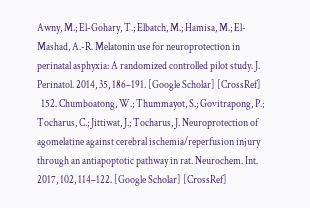Awny, M.; El-Gohary, T.; Elbatch, M.; Hamisa, M.; El-Mashad, A.-R. Melatonin use for neuroprotection in perinatal asphyxia: A randomized controlled pilot study. J. Perinatol. 2014, 35, 186–191. [Google Scholar] [CrossRef]
  152. Chumboatong, W.; Thummayot, S.; Govitrapong, P.; Tocharus, C.; Jittiwat, J.; Tocharus, J. Neuroprotection of agomelatine against cerebral ischemia/reperfusion injury through an antiapoptotic pathway in rat. Neurochem. Int. 2017, 102, 114–122. [Google Scholar] [CrossRef]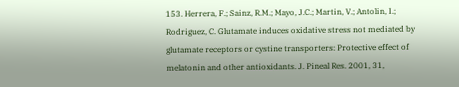153. Herrera, F.; Sainz, R.M.; Mayo, J.C.; Martin, V.; Antolin, I.; Rodriguez, C. Glutamate induces oxidative stress not mediated by glutamate receptors or cystine transporters: Protective effect of melatonin and other antioxidants. J. Pineal Res. 2001, 31,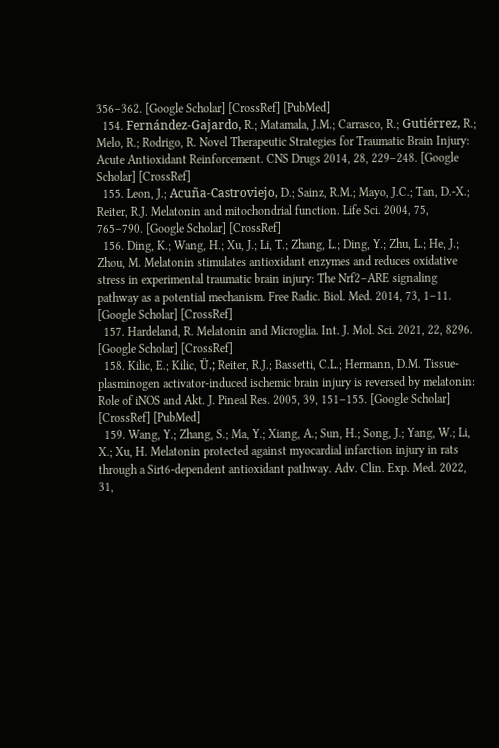356–362. [Google Scholar] [CrossRef] [PubMed]
  154. Fernández-Gajardo, R.; Matamala, J.M.; Carrasco, R.; Gutiérrez, R.; Melo, R.; Rodrigo, R. Novel Therapeutic Strategies for Traumatic Brain Injury: Acute Antioxidant Reinforcement. CNS Drugs 2014, 28, 229–248. [Google Scholar] [CrossRef]
  155. Leon, J.; Acuña-Castroviejo, D.; Sainz, R.M.; Mayo, J.C.; Tan, D.-X.; Reiter, R.J. Melatonin and mitochondrial function. Life Sci. 2004, 75, 765–790. [Google Scholar] [CrossRef]
  156. Ding, K.; Wang, H.; Xu, J.; Li, T.; Zhang, L.; Ding, Y.; Zhu, L.; He, J.; Zhou, M. Melatonin stimulates antioxidant enzymes and reduces oxidative stress in experimental traumatic brain injury: The Nrf2–ARE signaling pathway as a potential mechanism. Free Radic. Biol. Med. 2014, 73, 1–11. [Google Scholar] [CrossRef]
  157. Hardeland, R. Melatonin and Microglia. Int. J. Mol. Sci. 2021, 22, 8296. [Google Scholar] [CrossRef]
  158. Kilic, E.; Kilic, Ü.; Reiter, R.J.; Bassetti, C.L.; Hermann, D.M. Tissue-plasminogen activator-induced ischemic brain injury is reversed by melatonin: Role of iNOS and Akt. J. Pineal Res. 2005, 39, 151–155. [Google Scholar] [CrossRef] [PubMed]
  159. Wang, Y.; Zhang, S.; Ma, Y.; Xiang, A.; Sun, H.; Song, J.; Yang, W.; Li, X.; Xu, H. Melatonin protected against myocardial infarction injury in rats through a Sirt6-dependent antioxidant pathway. Adv. Clin. Exp. Med. 2022, 31,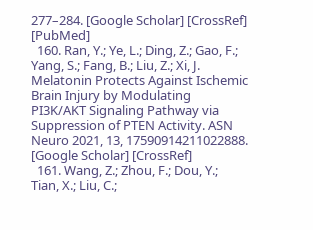277–284. [Google Scholar] [CrossRef] [PubMed]
  160. Ran, Y.; Ye, L.; Ding, Z.; Gao, F.; Yang, S.; Fang, B.; Liu, Z.; Xi, J. Melatonin Protects Against Ischemic Brain Injury by Modulating PI3K/AKT Signaling Pathway via Suppression of PTEN Activity. ASN Neuro 2021, 13, 17590914211022888. [Google Scholar] [CrossRef]
  161. Wang, Z.; Zhou, F.; Dou, Y.; Tian, X.; Liu, C.;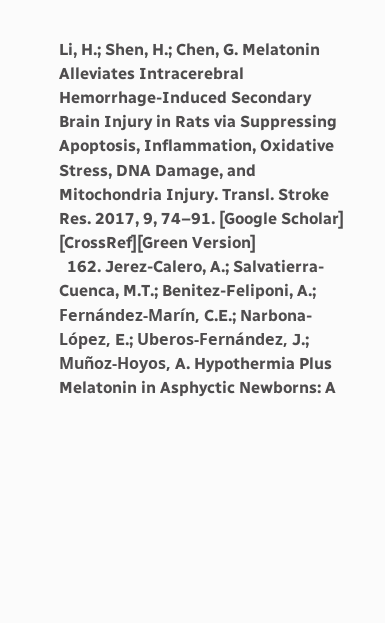Li, H.; Shen, H.; Chen, G. Melatonin Alleviates Intracerebral Hemorrhage-Induced Secondary Brain Injury in Rats via Suppressing Apoptosis, Inflammation, Oxidative Stress, DNA Damage, and Mitochondria Injury. Transl. Stroke Res. 2017, 9, 74–91. [Google Scholar] [CrossRef][Green Version]
  162. Jerez-Calero, A.; Salvatierra-Cuenca, M.T.; Benitez-Feliponi, A.; Fernández-Marín, C.E.; Narbona-López, E.; Uberos-Fernández, J.; Muñoz-Hoyos, A. Hypothermia Plus Melatonin in Asphyctic Newborns: A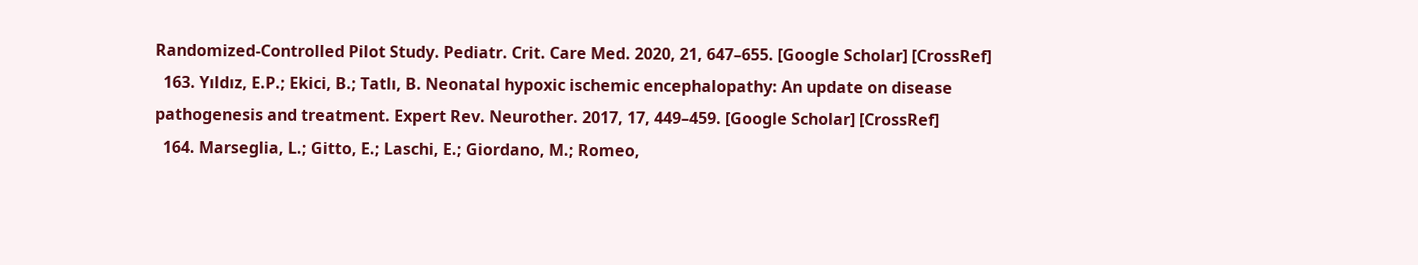Randomized-Controlled Pilot Study. Pediatr. Crit. Care Med. 2020, 21, 647–655. [Google Scholar] [CrossRef]
  163. Yıldız, E.P.; Ekici, B.; Tatlı, B. Neonatal hypoxic ischemic encephalopathy: An update on disease pathogenesis and treatment. Expert Rev. Neurother. 2017, 17, 449–459. [Google Scholar] [CrossRef]
  164. Marseglia, L.; Gitto, E.; Laschi, E.; Giordano, M.; Romeo,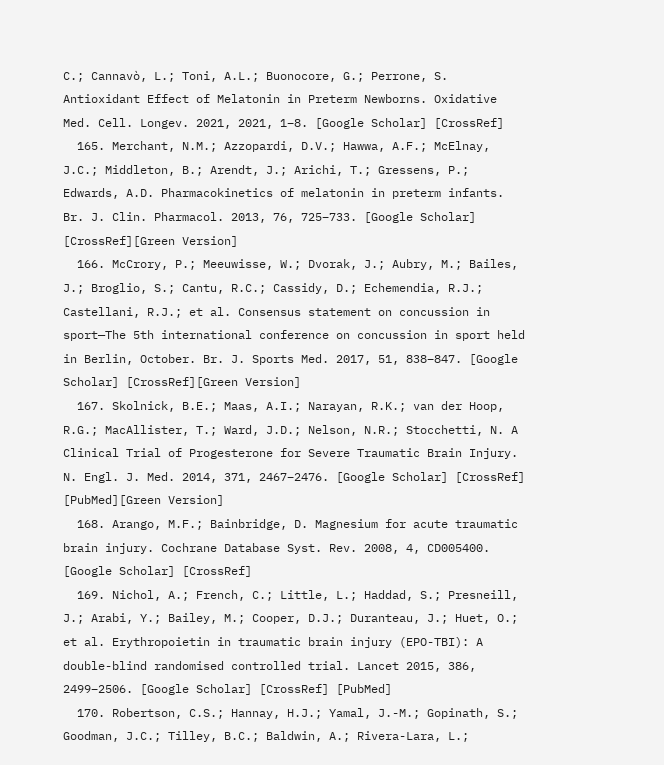C.; Cannavò, L.; Toni, A.L.; Buonocore, G.; Perrone, S. Antioxidant Effect of Melatonin in Preterm Newborns. Oxidative Med. Cell. Longev. 2021, 2021, 1–8. [Google Scholar] [CrossRef]
  165. Merchant, N.M.; Azzopardi, D.V.; Hawwa, A.F.; McElnay, J.C.; Middleton, B.; Arendt, J.; Arichi, T.; Gressens, P.; Edwards, A.D. Pharmacokinetics of melatonin in preterm infants. Br. J. Clin. Pharmacol. 2013, 76, 725–733. [Google Scholar] [CrossRef][Green Version]
  166. McCrory, P.; Meeuwisse, W.; Dvorak, J.; Aubry, M.; Bailes, J.; Broglio, S.; Cantu, R.C.; Cassidy, D.; Echemendia, R.J.; Castellani, R.J.; et al. Consensus statement on concussion in sport—The 5th international conference on concussion in sport held in Berlin, October. Br. J. Sports Med. 2017, 51, 838–847. [Google Scholar] [CrossRef][Green Version]
  167. Skolnick, B.E.; Maas, A.I.; Narayan, R.K.; van der Hoop, R.G.; MacAllister, T.; Ward, J.D.; Nelson, N.R.; Stocchetti, N. A Clinical Trial of Progesterone for Severe Traumatic Brain Injury. N. Engl. J. Med. 2014, 371, 2467–2476. [Google Scholar] [CrossRef] [PubMed][Green Version]
  168. Arango, M.F.; Bainbridge, D. Magnesium for acute traumatic brain injury. Cochrane Database Syst. Rev. 2008, 4, CD005400. [Google Scholar] [CrossRef]
  169. Nichol, A.; French, C.; Little, L.; Haddad, S.; Presneill, J.; Arabi, Y.; Bailey, M.; Cooper, D.J.; Duranteau, J.; Huet, O.; et al. Erythropoietin in traumatic brain injury (EPO-TBI): A double-blind randomised controlled trial. Lancet 2015, 386, 2499–2506. [Google Scholar] [CrossRef] [PubMed]
  170. Robertson, C.S.; Hannay, H.J.; Yamal, J.-M.; Gopinath, S.; Goodman, J.C.; Tilley, B.C.; Baldwin, A.; Rivera-Lara, L.;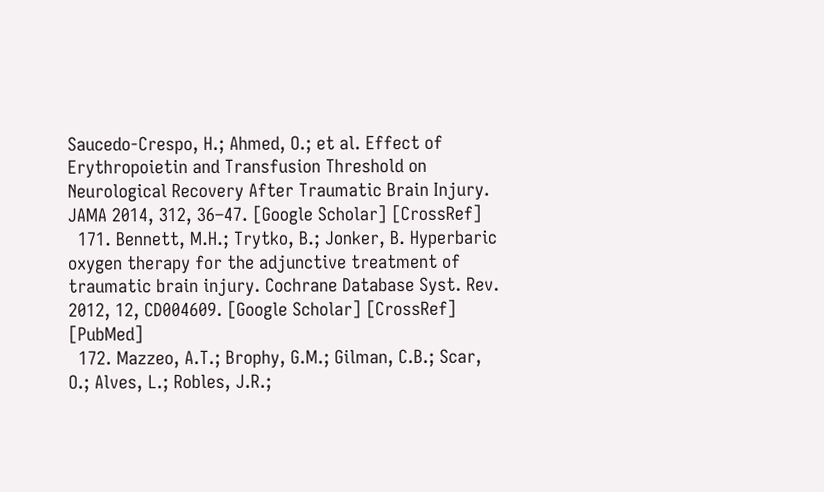Saucedo-Crespo, H.; Ahmed, O.; et al. Effect of Erythropoietin and Transfusion Threshold on Neurological Recovery After Traumatic Brain Injury. JAMA 2014, 312, 36–47. [Google Scholar] [CrossRef]
  171. Bennett, M.H.; Trytko, B.; Jonker, B. Hyperbaric oxygen therapy for the adjunctive treatment of traumatic brain injury. Cochrane Database Syst. Rev. 2012, 12, CD004609. [Google Scholar] [CrossRef] [PubMed]
  172. Mazzeo, A.T.; Brophy, G.M.; Gilman, C.B.; Scar, O.; Alves, L.; Robles, J.R.;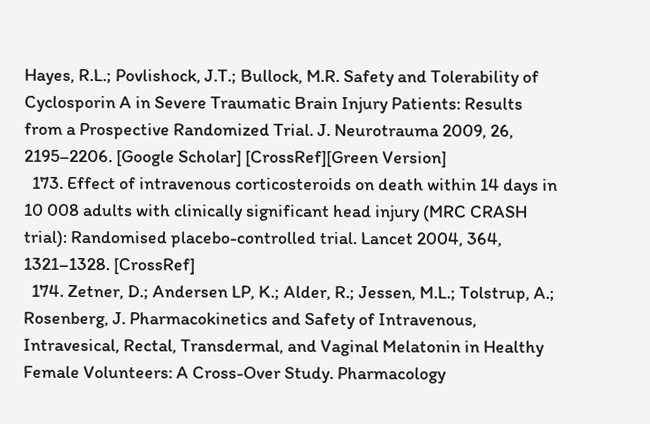Hayes, R.L.; Povlishock, J.T.; Bullock, M.R. Safety and Tolerability of Cyclosporin A in Severe Traumatic Brain Injury Patients: Results from a Prospective Randomized Trial. J. Neurotrauma 2009, 26, 2195–2206. [Google Scholar] [CrossRef][Green Version]
  173. Effect of intravenous corticosteroids on death within 14 days in 10 008 adults with clinically significant head injury (MRC CRASH trial): Randomised placebo-controlled trial. Lancet 2004, 364, 1321–1328. [CrossRef]
  174. Zetner, D.; Andersen LP, K.; Alder, R.; Jessen, M.L.; Tolstrup, A.; Rosenberg, J. Pharmacokinetics and Safety of Intravenous, Intravesical, Rectal, Transdermal, and Vaginal Melatonin in Healthy Female Volunteers: A Cross-Over Study. Pharmacology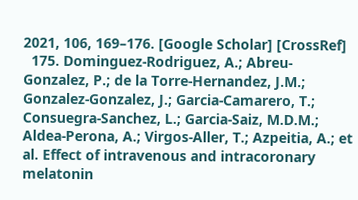2021, 106, 169–176. [Google Scholar] [CrossRef]
  175. Dominguez-Rodriguez, A.; Abreu-Gonzalez, P.; de la Torre-Hernandez, J.M.; Gonzalez-Gonzalez, J.; Garcia-Camarero, T.; Consuegra-Sanchez, L.; Garcia-Saiz, M.D.M.; Aldea-Perona, A.; Virgos-Aller, T.; Azpeitia, A.; et al. Effect of intravenous and intracoronary melatonin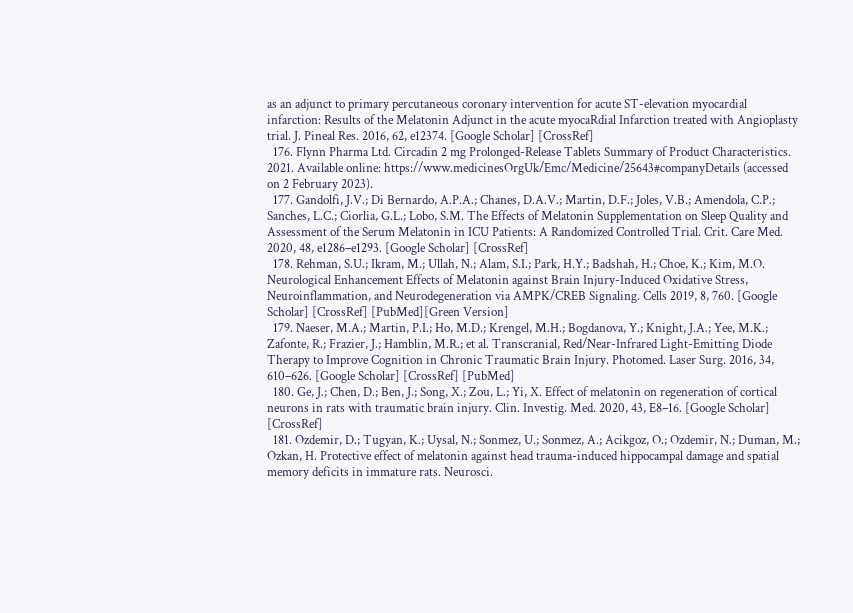as an adjunct to primary percutaneous coronary intervention for acute ST-elevation myocardial infarction: Results of the Melatonin Adjunct in the acute myocaRdial Infarction treated with Angioplasty trial. J. Pineal Res. 2016, 62, e12374. [Google Scholar] [CrossRef]
  176. Flynn Pharma Ltd. Circadin 2 mg Prolonged-Release Tablets Summary of Product Characteristics. 2021. Available online: https://www.medicinesOrgUk/Emc/Medicine/25643#companyDetails (accessed on 2 February 2023).
  177. Gandolfi, J.V.; Di Bernardo, A.P.A.; Chanes, D.A.V.; Martin, D.F.; Joles, V.B.; Amendola, C.P.; Sanches, L.C.; Ciorlia, G.L.; Lobo, S.M. The Effects of Melatonin Supplementation on Sleep Quality and Assessment of the Serum Melatonin in ICU Patients: A Randomized Controlled Trial. Crit. Care Med. 2020, 48, e1286–e1293. [Google Scholar] [CrossRef]
  178. Rehman, S.U.; Ikram, M.; Ullah, N.; Alam, S.I.; Park, H.Y.; Badshah, H.; Choe, K.; Kim, M.O. Neurological Enhancement Effects of Melatonin against Brain Injury-Induced Oxidative Stress, Neuroinflammation, and Neurodegeneration via AMPK/CREB Signaling. Cells 2019, 8, 760. [Google Scholar] [CrossRef] [PubMed][Green Version]
  179. Naeser, M.A.; Martin, P.I.; Ho, M.D.; Krengel, M.H.; Bogdanova, Y.; Knight, J.A.; Yee, M.K.; Zafonte, R.; Frazier, J.; Hamblin, M.R.; et al. Transcranial, Red/Near-Infrared Light-Emitting Diode Therapy to Improve Cognition in Chronic Traumatic Brain Injury. Photomed. Laser Surg. 2016, 34, 610–626. [Google Scholar] [CrossRef] [PubMed]
  180. Ge, J.; Chen, D.; Ben, J.; Song, X.; Zou, L.; Yi, X. Effect of melatonin on regeneration of cortical neurons in rats with traumatic brain injury. Clin. Investig. Med. 2020, 43, E8–16. [Google Scholar] [CrossRef]
  181. Ozdemir, D.; Tugyan, K.; Uysal, N.; Sonmez, U.; Sonmez, A.; Acikgoz, O.; Ozdemir, N.; Duman, M.; Ozkan, H. Protective effect of melatonin against head trauma-induced hippocampal damage and spatial memory deficits in immature rats. Neurosci.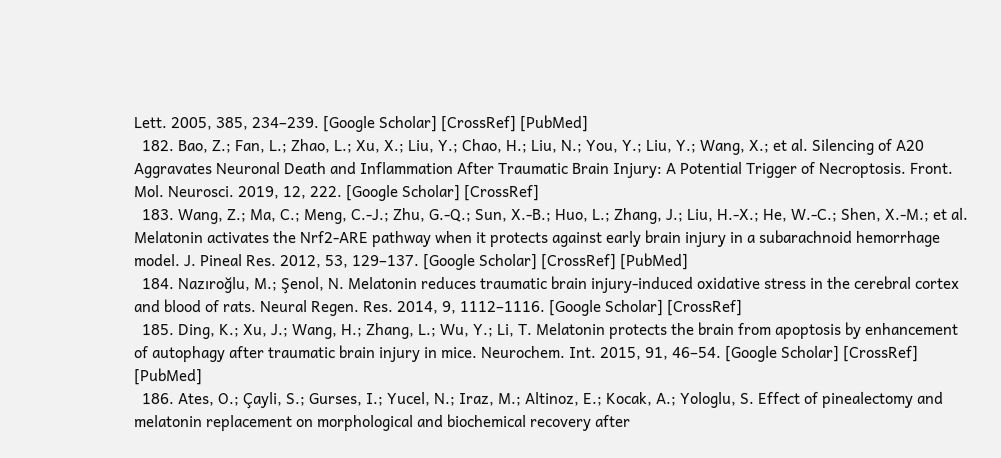Lett. 2005, 385, 234–239. [Google Scholar] [CrossRef] [PubMed]
  182. Bao, Z.; Fan, L.; Zhao, L.; Xu, X.; Liu, Y.; Chao, H.; Liu, N.; You, Y.; Liu, Y.; Wang, X.; et al. Silencing of A20 Aggravates Neuronal Death and Inflammation After Traumatic Brain Injury: A Potential Trigger of Necroptosis. Front. Mol. Neurosci. 2019, 12, 222. [Google Scholar] [CrossRef]
  183. Wang, Z.; Ma, C.; Meng, C.-J.; Zhu, G.-Q.; Sun, X.-B.; Huo, L.; Zhang, J.; Liu, H.-X.; He, W.-C.; Shen, X.-M.; et al. Melatonin activates the Nrf2-ARE pathway when it protects against early brain injury in a subarachnoid hemorrhage model. J. Pineal Res. 2012, 53, 129–137. [Google Scholar] [CrossRef] [PubMed]
  184. Nazıroğlu, M.; Şenol, N. Melatonin reduces traumatic brain injury-induced oxidative stress in the cerebral cortex and blood of rats. Neural Regen. Res. 2014, 9, 1112–1116. [Google Scholar] [CrossRef]
  185. Ding, K.; Xu, J.; Wang, H.; Zhang, L.; Wu, Y.; Li, T. Melatonin protects the brain from apoptosis by enhancement of autophagy after traumatic brain injury in mice. Neurochem. Int. 2015, 91, 46–54. [Google Scholar] [CrossRef] [PubMed]
  186. Ates, O.; Çayli, S.; Gurses, I.; Yucel, N.; Iraz, M.; Altinoz, E.; Kocak, A.; Yologlu, S. Effect of pinealectomy and melatonin replacement on morphological and biochemical recovery after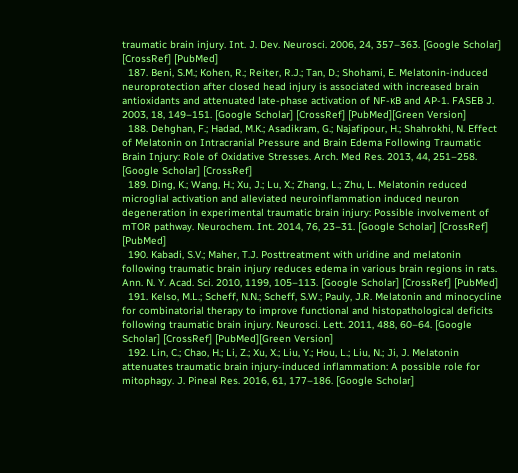traumatic brain injury. Int. J. Dev. Neurosci. 2006, 24, 357–363. [Google Scholar] [CrossRef] [PubMed]
  187. Beni, S.M.; Kohen, R.; Reiter, R.J.; Tan, D.; Shohami, E. Melatonin-induced neuroprotection after closed head injury is associated with increased brain antioxidants and attenuated late-phase activation of NF-κB and AP-1. FASEB J. 2003, 18, 149–151. [Google Scholar] [CrossRef] [PubMed][Green Version]
  188. Dehghan, F.; Hadad, M.K.; Asadikram, G.; Najafipour, H.; Shahrokhi, N. Effect of Melatonin on Intracranial Pressure and Brain Edema Following Traumatic Brain Injury: Role of Oxidative Stresses. Arch. Med Res. 2013, 44, 251–258. [Google Scholar] [CrossRef]
  189. Ding, K.; Wang, H.; Xu, J.; Lu, X.; Zhang, L.; Zhu, L. Melatonin reduced microglial activation and alleviated neuroinflammation induced neuron degeneration in experimental traumatic brain injury: Possible involvement of mTOR pathway. Neurochem. Int. 2014, 76, 23–31. [Google Scholar] [CrossRef] [PubMed]
  190. Kabadi, S.V.; Maher, T.J. Posttreatment with uridine and melatonin following traumatic brain injury reduces edema in various brain regions in rats. Ann. N. Y. Acad. Sci. 2010, 1199, 105–113. [Google Scholar] [CrossRef] [PubMed]
  191. Kelso, M.L.; Scheff, N.N.; Scheff, S.W.; Pauly, J.R. Melatonin and minocycline for combinatorial therapy to improve functional and histopathological deficits following traumatic brain injury. Neurosci. Lett. 2011, 488, 60–64. [Google Scholar] [CrossRef] [PubMed][Green Version]
  192. Lin, C.; Chao, H.; Li, Z.; Xu, X.; Liu, Y.; Hou, L.; Liu, N.; Ji, J. Melatonin attenuates traumatic brain injury-induced inflammation: A possible role for mitophagy. J. Pineal Res. 2016, 61, 177–186. [Google Scholar]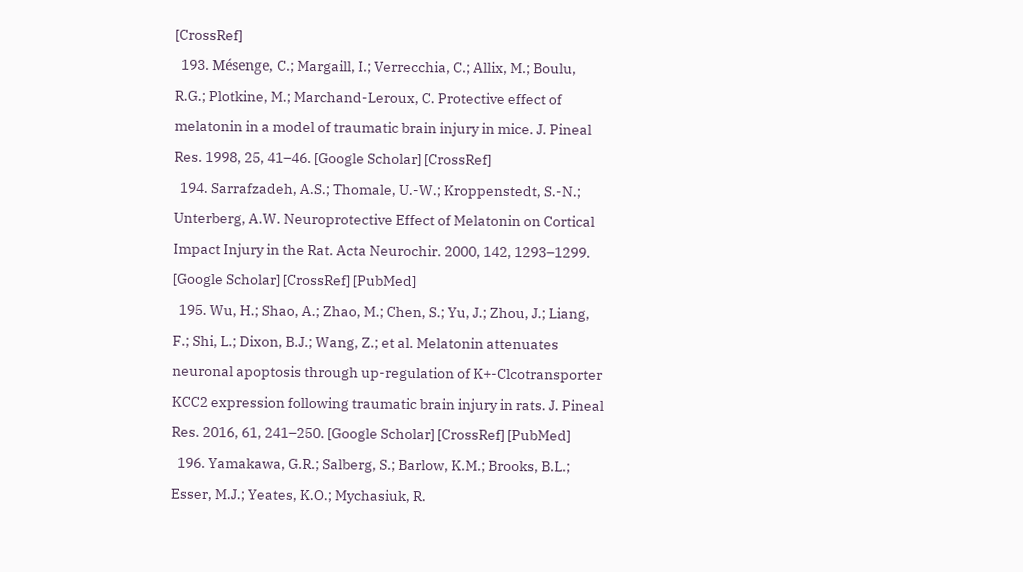[CrossRef]
  193. Mésenge, C.; Margaill, I.; Verrecchia, C.; Allix, M.; Boulu, R.G.; Plotkine, M.; Marchand-Leroux, C. Protective effect of melatonin in a model of traumatic brain injury in mice. J. Pineal Res. 1998, 25, 41–46. [Google Scholar] [CrossRef]
  194. Sarrafzadeh, A.S.; Thomale, U.-W.; Kroppenstedt, S.-N.; Unterberg, A.W. Neuroprotective Effect of Melatonin on Cortical Impact Injury in the Rat. Acta Neurochir. 2000, 142, 1293–1299. [Google Scholar] [CrossRef] [PubMed]
  195. Wu, H.; Shao, A.; Zhao, M.; Chen, S.; Yu, J.; Zhou, J.; Liang, F.; Shi, L.; Dixon, B.J.; Wang, Z.; et al. Melatonin attenuates neuronal apoptosis through up-regulation of K+-Clcotransporter KCC2 expression following traumatic brain injury in rats. J. Pineal Res. 2016, 61, 241–250. [Google Scholar] [CrossRef] [PubMed]
  196. Yamakawa, G.R.; Salberg, S.; Barlow, K.M.; Brooks, B.L.; Esser, M.J.; Yeates, K.O.; Mychasiuk, R.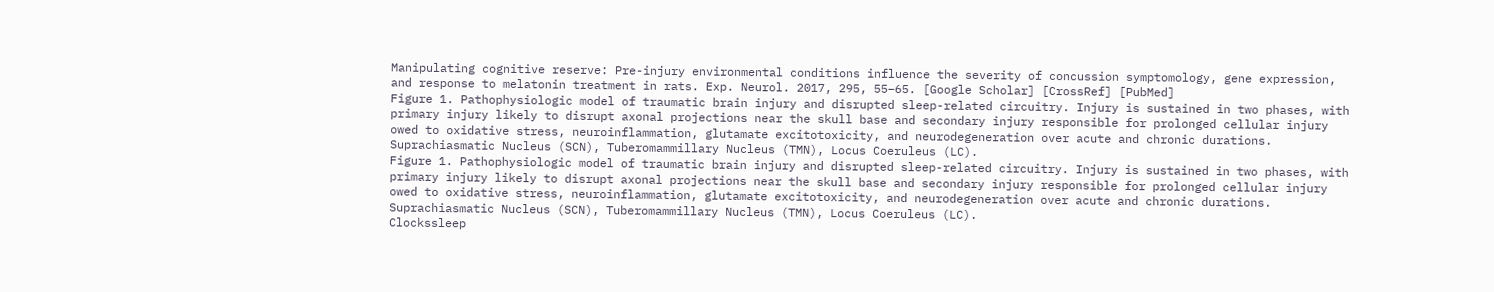Manipulating cognitive reserve: Pre-injury environmental conditions influence the severity of concussion symptomology, gene expression, and response to melatonin treatment in rats. Exp. Neurol. 2017, 295, 55–65. [Google Scholar] [CrossRef] [PubMed]
Figure 1. Pathophysiologic model of traumatic brain injury and disrupted sleep-related circuitry. Injury is sustained in two phases, with primary injury likely to disrupt axonal projections near the skull base and secondary injury responsible for prolonged cellular injury owed to oxidative stress, neuroinflammation, glutamate excitotoxicity, and neurodegeneration over acute and chronic durations. Suprachiasmatic Nucleus (SCN), Tuberomammillary Nucleus (TMN), Locus Coeruleus (LC).
Figure 1. Pathophysiologic model of traumatic brain injury and disrupted sleep-related circuitry. Injury is sustained in two phases, with primary injury likely to disrupt axonal projections near the skull base and secondary injury responsible for prolonged cellular injury owed to oxidative stress, neuroinflammation, glutamate excitotoxicity, and neurodegeneration over acute and chronic durations. Suprachiasmatic Nucleus (SCN), Tuberomammillary Nucleus (TMN), Locus Coeruleus (LC).
Clockssleep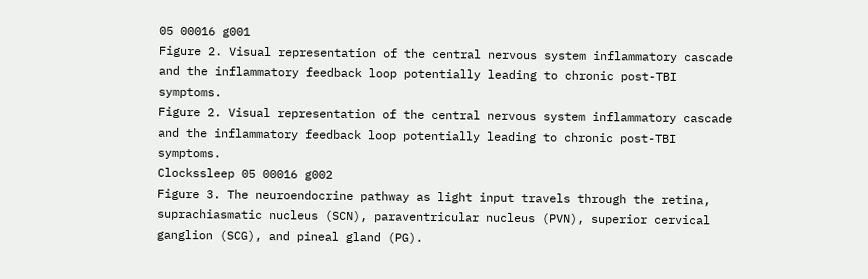05 00016 g001
Figure 2. Visual representation of the central nervous system inflammatory cascade and the inflammatory feedback loop potentially leading to chronic post-TBI symptoms.
Figure 2. Visual representation of the central nervous system inflammatory cascade and the inflammatory feedback loop potentially leading to chronic post-TBI symptoms.
Clockssleep 05 00016 g002
Figure 3. The neuroendocrine pathway as light input travels through the retina, suprachiasmatic nucleus (SCN), paraventricular nucleus (PVN), superior cervical ganglion (SCG), and pineal gland (PG).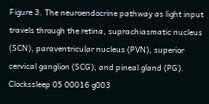Figure 3. The neuroendocrine pathway as light input travels through the retina, suprachiasmatic nucleus (SCN), paraventricular nucleus (PVN), superior cervical ganglion (SCG), and pineal gland (PG).
Clockssleep 05 00016 g003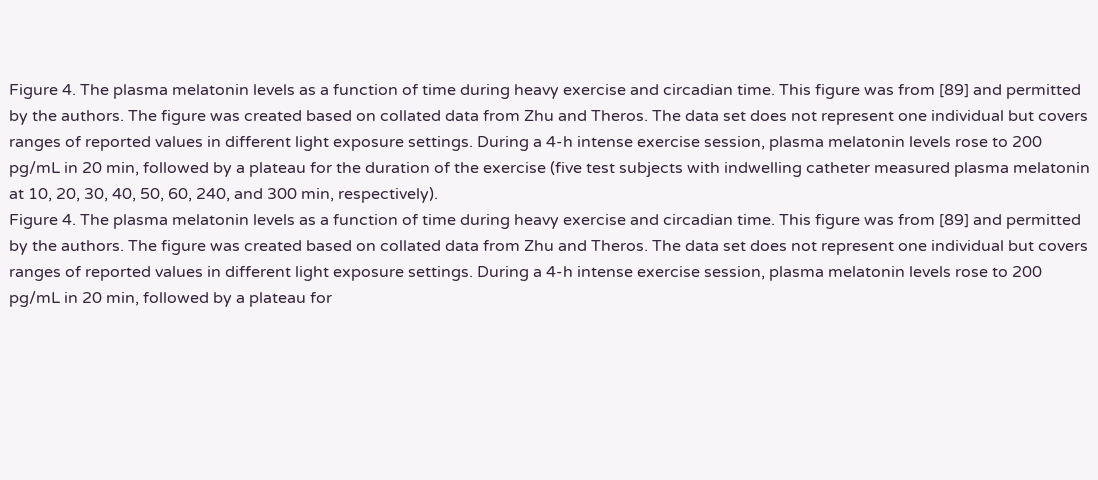Figure 4. The plasma melatonin levels as a function of time during heavy exercise and circadian time. This figure was from [89] and permitted by the authors. The figure was created based on collated data from Zhu and Theros. The data set does not represent one individual but covers ranges of reported values in different light exposure settings. During a 4-h intense exercise session, plasma melatonin levels rose to 200 pg/mL in 20 min, followed by a plateau for the duration of the exercise (five test subjects with indwelling catheter measured plasma melatonin at 10, 20, 30, 40, 50, 60, 240, and 300 min, respectively).
Figure 4. The plasma melatonin levels as a function of time during heavy exercise and circadian time. This figure was from [89] and permitted by the authors. The figure was created based on collated data from Zhu and Theros. The data set does not represent one individual but covers ranges of reported values in different light exposure settings. During a 4-h intense exercise session, plasma melatonin levels rose to 200 pg/mL in 20 min, followed by a plateau for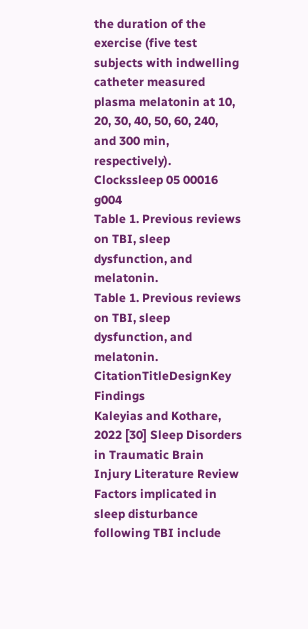the duration of the exercise (five test subjects with indwelling catheter measured plasma melatonin at 10, 20, 30, 40, 50, 60, 240, and 300 min, respectively).
Clockssleep 05 00016 g004
Table 1. Previous reviews on TBI, sleep dysfunction, and melatonin.
Table 1. Previous reviews on TBI, sleep dysfunction, and melatonin.
CitationTitleDesignKey Findings
Kaleyias and Kothare, 2022 [30] Sleep Disorders in Traumatic Brain Injury Literature Review Factors implicated in sleep disturbance following TBI include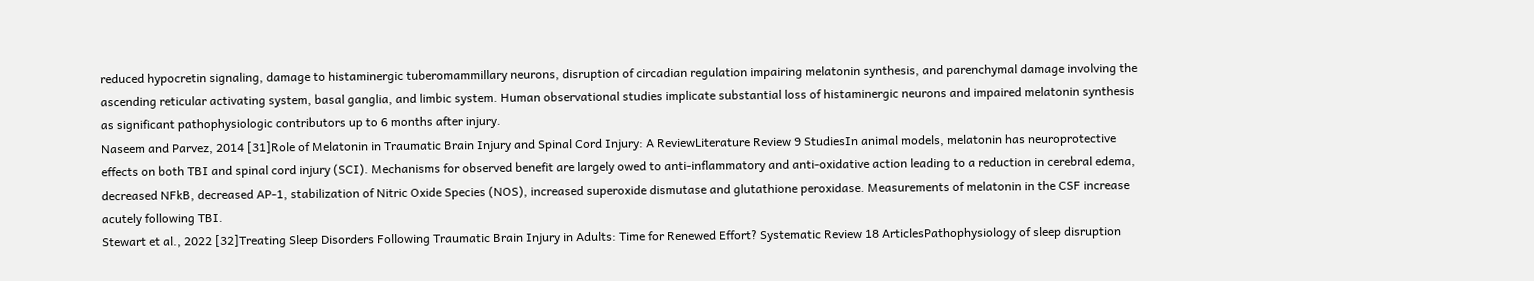reduced hypocretin signaling, damage to histaminergic tuberomammillary neurons, disruption of circadian regulation impairing melatonin synthesis, and parenchymal damage involving the ascending reticular activating system, basal ganglia, and limbic system. Human observational studies implicate substantial loss of histaminergic neurons and impaired melatonin synthesis as significant pathophysiologic contributors up to 6 months after injury.
Naseem and Parvez, 2014 [31]Role of Melatonin in Traumatic Brain Injury and Spinal Cord Injury: A ReviewLiterature Review 9 StudiesIn animal models, melatonin has neuroprotective effects on both TBI and spinal cord injury (SCI). Mechanisms for observed benefit are largely owed to anti-inflammatory and anti-oxidative action leading to a reduction in cerebral edema, decreased NFkB, decreased AP-1, stabilization of Nitric Oxide Species (NOS), increased superoxide dismutase and glutathione peroxidase. Measurements of melatonin in the CSF increase acutely following TBI.
Stewart et al., 2022 [32]Treating Sleep Disorders Following Traumatic Brain Injury in Adults: Time for Renewed Effort? Systematic Review 18 ArticlesPathophysiology of sleep disruption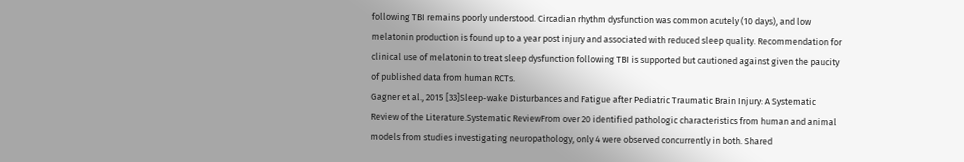following TBI remains poorly understood. Circadian rhythm dysfunction was common acutely (10 days), and low melatonin production is found up to a year post injury and associated with reduced sleep quality. Recommendation for clinical use of melatonin to treat sleep dysfunction following TBI is supported but cautioned against given the paucity of published data from human RCTs.
Gagner et al., 2015 [33]Sleep-wake Disturbances and Fatigue after Pediatric Traumatic Brain Injury: A Systematic Review of the Literature.Systematic ReviewFrom over 20 identified pathologic characteristics from human and animal models from studies investigating neuropathology, only 4 were observed concurrently in both. Shared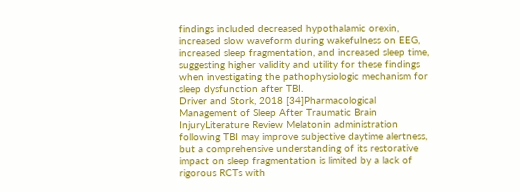findings included decreased hypothalamic orexin, increased slow waveform during wakefulness on EEG, increased sleep fragmentation, and increased sleep time, suggesting higher validity and utility for these findings when investigating the pathophysiologic mechanism for sleep dysfunction after TBI.
Driver and Stork, 2018 [34]Pharmacological Management of Sleep After Traumatic Brain InjuryLiterature Review Melatonin administration following TBI may improve subjective daytime alertness, but a comprehensive understanding of its restorative impact on sleep fragmentation is limited by a lack of rigorous RCTs with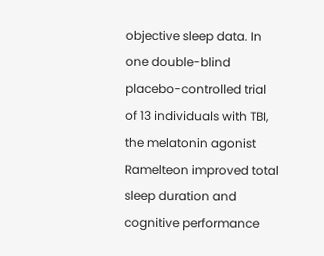objective sleep data. In one double-blind placebo-controlled trial of 13 individuals with TBI, the melatonin agonist Ramelteon improved total sleep duration and cognitive performance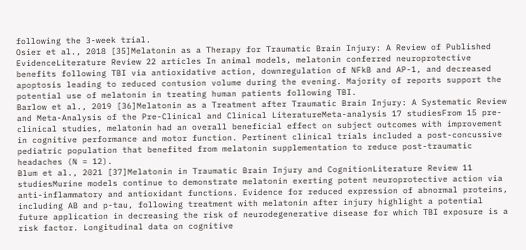following the 3-week trial.
Osier et al., 2018 [35]Melatonin as a Therapy for Traumatic Brain Injury: A Review of Published EvidenceLiterature Review 22 articles In animal models, melatonin conferred neuroprotective benefits following TBI via antioxidative action, downregulation of NFkB and AP-1, and decreased apoptosis leading to reduced contusion volume during the evening. Majority of reports support the potential use of melatonin in treating human patients following TBI.
Barlow et al., 2019 [36]Melatonin as a Treatment after Traumatic Brain Injury: A Systematic Review and Meta-Analysis of the Pre-Clinical and Clinical LiteratureMeta-analysis 17 studiesFrom 15 pre-clinical studies, melatonin had an overall beneficial effect on subject outcomes with improvement in cognitive performance and motor function. Pertinent clinical trials included a post-concussive pediatric population that benefited from melatonin supplementation to reduce post-traumatic headaches (N = 12).
Blum et al., 2021 [37]Melatonin in Traumatic Brain Injury and CognitionLiterature Review 11 studiesMurine models continue to demonstrate melatonin exerting potent neuroprotective action via anti-inflammatory and antioxidant functions. Evidence for reduced expression of abnormal proteins, including AB and p-tau, following treatment with melatonin after injury highlight a potential future application in decreasing the risk of neurodegenerative disease for which TBI exposure is a risk factor. Longitudinal data on cognitive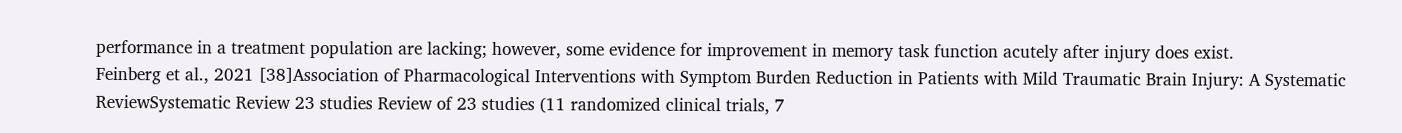performance in a treatment population are lacking; however, some evidence for improvement in memory task function acutely after injury does exist.
Feinberg et al., 2021 [38]Association of Pharmacological Interventions with Symptom Burden Reduction in Patients with Mild Traumatic Brain Injury: A Systematic ReviewSystematic Review 23 studies Review of 23 studies (11 randomized clinical trials, 7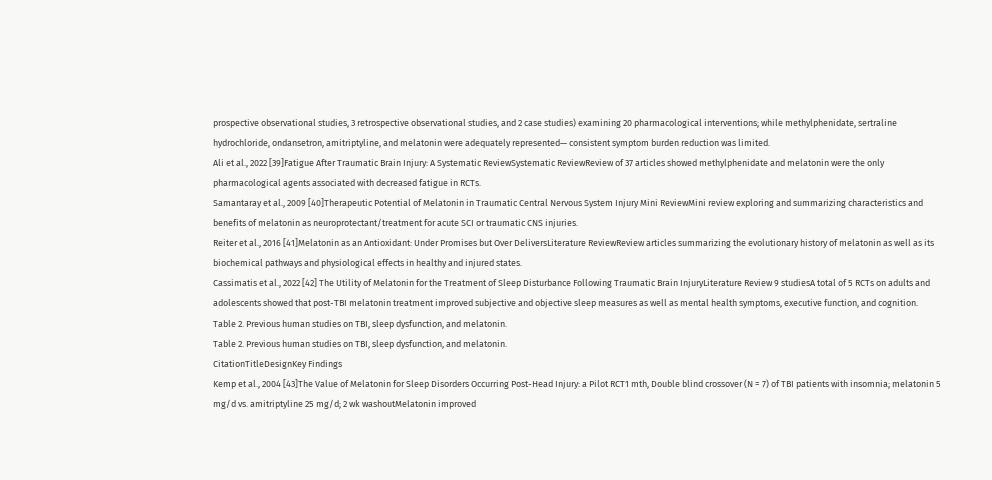prospective observational studies, 3 retrospective observational studies, and 2 case studies) examining 20 pharmacological interventions; while methylphenidate, sertraline hydrochloride, ondansetron, amitriptyline, and melatonin were adequately represented— consistent symptom burden reduction was limited.
Ali et al., 2022 [39]Fatigue After Traumatic Brain Injury: A Systematic ReviewSystematic ReviewReview of 37 articles showed methylphenidate and melatonin were the only pharmacological agents associated with decreased fatigue in RCTs.
Samantaray et al., 2009 [40]Therapeutic Potential of Melatonin in Traumatic Central Nervous System Injury Mini ReviewMini review exploring and summarizing characteristics and benefits of melatonin as neuroprotectant/treatment for acute SCI or traumatic CNS injuries.
Reiter et al., 2016 [41]Melatonin as an Antioxidant: Under Promises but Over DeliversLiterature ReviewReview articles summarizing the evolutionary history of melatonin as well as its biochemical pathways and physiological effects in healthy and injured states.
Cassimatis et al., 2022 [42] The Utility of Melatonin for the Treatment of Sleep Disturbance Following Traumatic Brain InjuryLiterature Review 9 studiesA total of 5 RCTs on adults and adolescents showed that post-TBI melatonin treatment improved subjective and objective sleep measures as well as mental health symptoms, executive function, and cognition.
Table 2. Previous human studies on TBI, sleep dysfunction, and melatonin.
Table 2. Previous human studies on TBI, sleep dysfunction, and melatonin.
CitationTitleDesignKey Findings
Kemp et al., 2004 [43]The Value of Melatonin for Sleep Disorders Occurring Post-Head Injury: a Pilot RCT1 mth, Double blind crossover (N = 7) of TBI patients with insomnia; melatonin 5 mg/d vs. amitriptyline 25 mg/d; 2 wk washoutMelatonin improved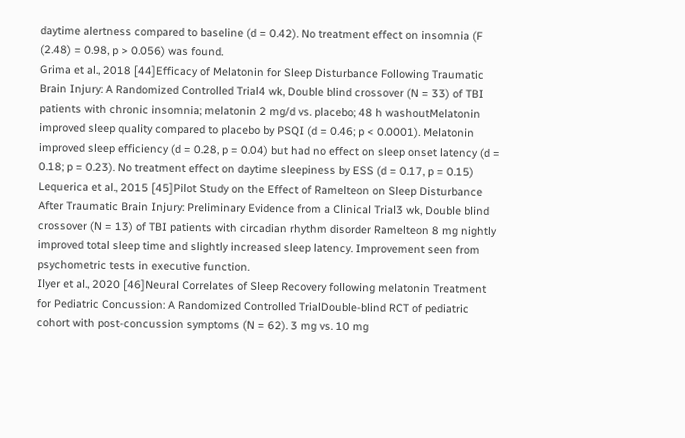daytime alertness compared to baseline (d = 0.42). No treatment effect on insomnia (F (2.48) = 0.98, p > 0.056) was found.
Grima et al., 2018 [44]Efficacy of Melatonin for Sleep Disturbance Following Traumatic Brain Injury: A Randomized Controlled Trial4 wk, Double blind crossover (N = 33) of TBI patients with chronic insomnia; melatonin 2 mg/d vs. placebo; 48 h washoutMelatonin improved sleep quality compared to placebo by PSQI (d = 0.46; p < 0.0001). Melatonin improved sleep efficiency (d = 0.28, p = 0.04) but had no effect on sleep onset latency (d = 0.18; p = 0.23). No treatment effect on daytime sleepiness by ESS (d = 0.17, p = 0.15)
Lequerica et al., 2015 [45]Pilot Study on the Effect of Ramelteon on Sleep Disturbance After Traumatic Brain Injury: Preliminary Evidence from a Clinical Trial3 wk, Double blind crossover (N = 13) of TBI patients with circadian rhythm disorder Ramelteon 8 mg nightly improved total sleep time and slightly increased sleep latency. Improvement seen from psychometric tests in executive function.
Ilyer et al., 2020 [46]Neural Correlates of Sleep Recovery following melatonin Treatment for Pediatric Concussion: A Randomized Controlled TrialDouble-blind RCT of pediatric cohort with post-concussion symptoms (N = 62). 3 mg vs. 10 mg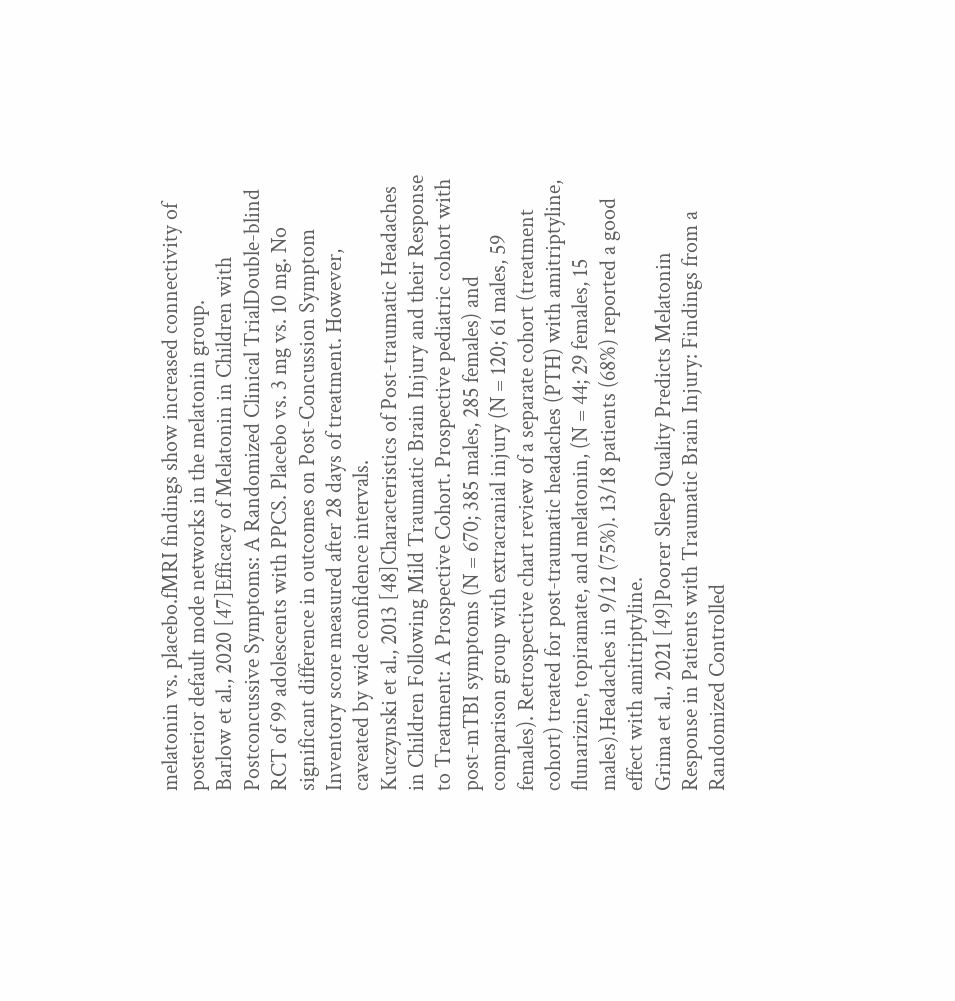melatonin vs. placebo.fMRI findings show increased connectivity of posterior default mode networks in the melatonin group.
Barlow et al., 2020 [47]Efficacy of Melatonin in Children with Postconcussive Symptoms: A Randomized Clinical TrialDouble-blind RCT of 99 adolescents with PPCS. Placebo vs. 3 mg vs. 10 mg. No significant difference in outcomes on Post-Concussion Symptom Inventory score measured after 28 days of treatment. However, caveated by wide confidence intervals.
Kuczynski et al., 2013 [48]Characteristics of Post-traumatic Headaches in Children Following Mild Traumatic Brain Injury and their Response to Treatment: A Prospective Cohort. Prospective pediatric cohort with post-mTBI symptoms (N = 670; 385 males, 285 females) and comparison group with extracranial injury (N = 120; 61 males, 59 females). Retrospective chart review of a separate cohort (treatment cohort) treated for post-traumatic headaches (PTH) with amitriptyline, flunarizine, topiramate, and melatonin, (N = 44; 29 females, 15 males).Headaches in 9/12 (75%). 13/18 patients (68%) reported a good effect with amitriptyline.
Grima et al., 2021 [49]Poorer Sleep Quality Predicts Melatonin Response in Patients with Traumatic Brain Injury: Findings from a Randomized Controlled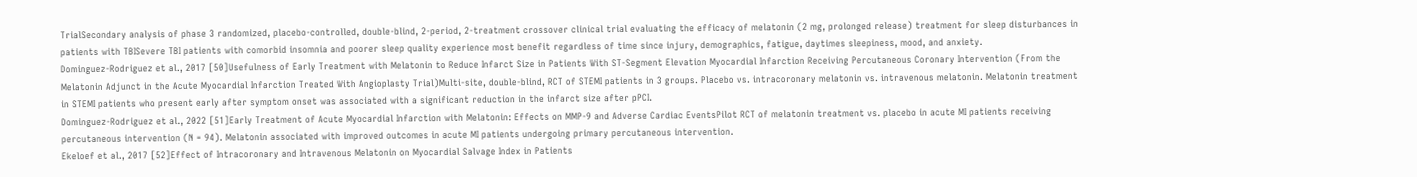TrialSecondary analysis of phase 3 randomized, placebo-controlled, double-blind, 2-period, 2-treatment crossover clinical trial evaluating the efficacy of melatonin (2 mg, prolonged release) treatment for sleep disturbances in patients with TBISevere TBI patients with comorbid insomnia and poorer sleep quality experience most benefit regardless of time since injury, demographics, fatigue, daytimes sleepiness, mood, and anxiety.
Dominguez-Rodriguez et al., 2017 [50]Usefulness of Early Treatment with Melatonin to Reduce Infarct Size in Patients With ST-Segment Elevation Myocardial Infarction Receiving Percutaneous Coronary Intervention (From the Melatonin Adjunct in the Acute Myocardial Infarction Treated With Angioplasty Trial)Multi-site, double-blind, RCT of STEMI patients in 3 groups. Placebo vs. intracoronary melatonin vs. intravenous melatonin. Melatonin treatment in STEMI patients who present early after symptom onset was associated with a significant reduction in the infarct size after pPCI.
Dominguez-Rodriguez et al., 2022 [51]Early Treatment of Acute Myocardial Infarction with Melatonin: Effects on MMP-9 and Adverse Cardiac EventsPilot RCT of melatonin treatment vs. placebo in acute MI patients receiving percutaneous intervention (N = 94). Melatonin associated with improved outcomes in acute MI patients undergoing primary percutaneous intervention.
Ekeloef et al., 2017 [52]Effect of Intracoronary and Intravenous Melatonin on Myocardial Salvage Index in Patients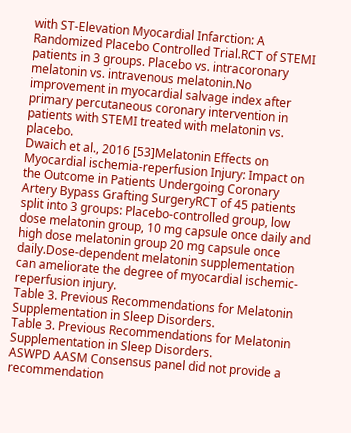with ST-Elevation Myocardial Infarction: A Randomized Placebo Controlled Trial.RCT of STEMI patients in 3 groups. Placebo vs. intracoronary melatonin vs. intravenous melatonin.No improvement in myocardial salvage index after primary percutaneous coronary intervention in patients with STEMI treated with melatonin vs. placebo.
Dwaich et al., 2016 [53]Melatonin Effects on Myocardial ischemia-reperfusion Injury: Impact on the Outcome in Patients Undergoing Coronary Artery Bypass Grafting SurgeryRCT of 45 patients split into 3 groups: Placebo-controlled group, low dose melatonin group, 10 mg capsule once daily and high dose melatonin group 20 mg capsule once daily.Dose-dependent melatonin supplementation can ameliorate the degree of myocardial ischemic-reperfusion injury.
Table 3. Previous Recommendations for Melatonin Supplementation in Sleep Disorders.
Table 3. Previous Recommendations for Melatonin Supplementation in Sleep Disorders.
ASWPD AASM Consensus panel did not provide a recommendation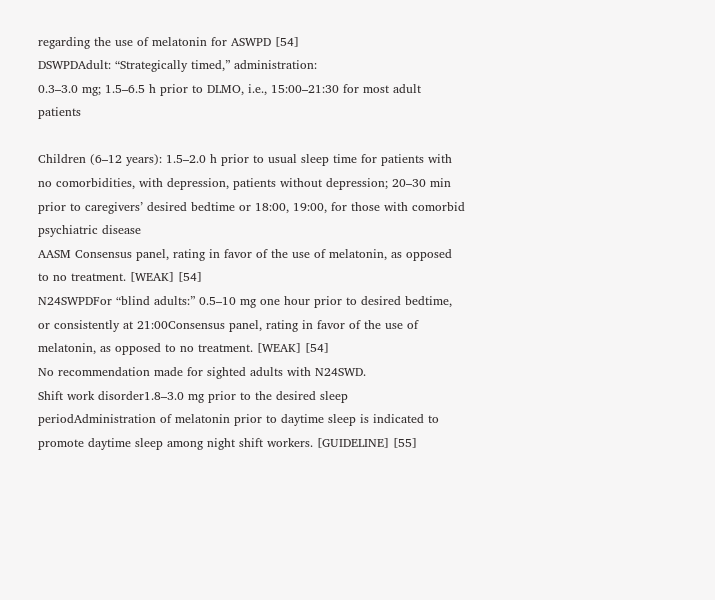regarding the use of melatonin for ASWPD [54]
DSWPDAdult: “Strategically timed,” administration:
0.3–3.0 mg; 1.5–6.5 h prior to DLMO, i.e., 15:00–21:30 for most adult patients

Children (6–12 years): 1.5–2.0 h prior to usual sleep time for patients with no comorbidities, with depression, patients without depression; 20–30 min prior to caregivers’ desired bedtime or 18:00, 19:00, for those with comorbid psychiatric disease
AASM Consensus panel, rating in favor of the use of melatonin, as opposed to no treatment. [WEAK] [54]
N24SWPDFor “blind adults:” 0.5–10 mg one hour prior to desired bedtime, or consistently at 21:00Consensus panel, rating in favor of the use of melatonin, as opposed to no treatment. [WEAK] [54]
No recommendation made for sighted adults with N24SWD.
Shift work disorder1.8–3.0 mg prior to the desired sleep periodAdministration of melatonin prior to daytime sleep is indicated to promote daytime sleep among night shift workers. [GUIDELINE] [55]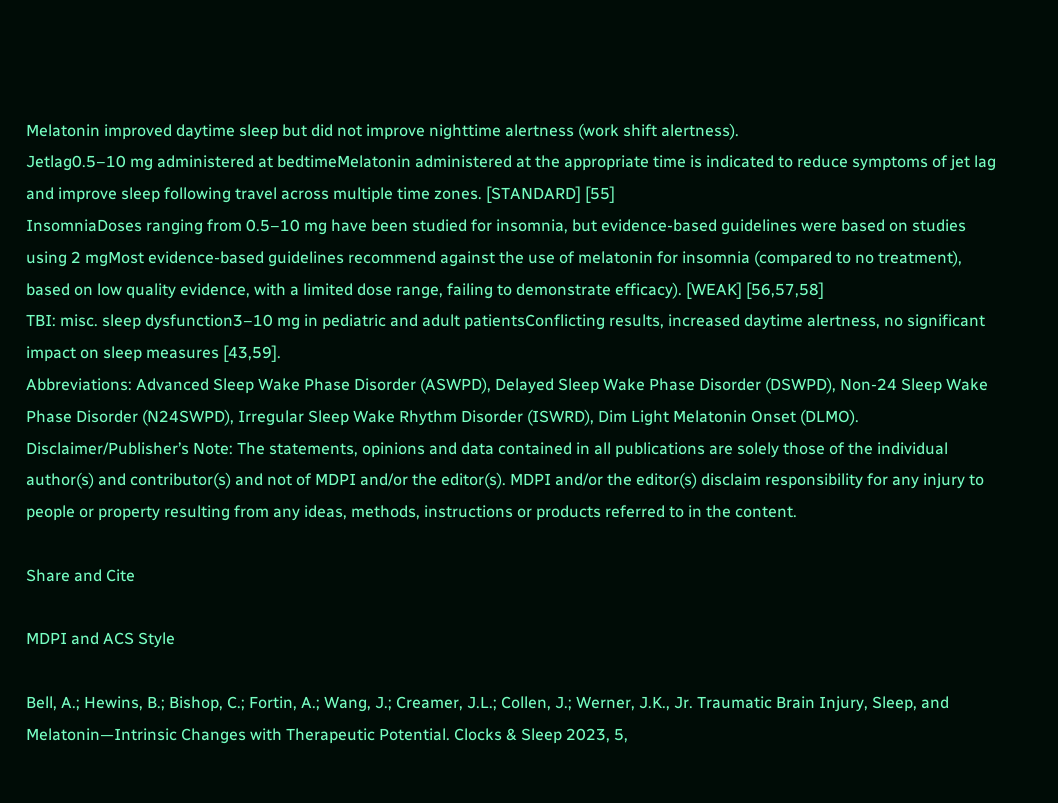Melatonin improved daytime sleep but did not improve nighttime alertness (work shift alertness).
Jetlag0.5–10 mg administered at bedtimeMelatonin administered at the appropriate time is indicated to reduce symptoms of jet lag and improve sleep following travel across multiple time zones. [STANDARD] [55]
InsomniaDoses ranging from 0.5–10 mg have been studied for insomnia, but evidence-based guidelines were based on studies using 2 mgMost evidence-based guidelines recommend against the use of melatonin for insomnia (compared to no treatment), based on low quality evidence, with a limited dose range, failing to demonstrate efficacy). [WEAK] [56,57,58]
TBI: misc. sleep dysfunction3–10 mg in pediatric and adult patientsConflicting results, increased daytime alertness, no significant impact on sleep measures [43,59].
Abbreviations: Advanced Sleep Wake Phase Disorder (ASWPD), Delayed Sleep Wake Phase Disorder (DSWPD), Non-24 Sleep Wake Phase Disorder (N24SWPD), Irregular Sleep Wake Rhythm Disorder (ISWRD), Dim Light Melatonin Onset (DLMO).
Disclaimer/Publisher’s Note: The statements, opinions and data contained in all publications are solely those of the individual author(s) and contributor(s) and not of MDPI and/or the editor(s). MDPI and/or the editor(s) disclaim responsibility for any injury to people or property resulting from any ideas, methods, instructions or products referred to in the content.

Share and Cite

MDPI and ACS Style

Bell, A.; Hewins, B.; Bishop, C.; Fortin, A.; Wang, J.; Creamer, J.L.; Collen, J.; Werner, J.K., Jr. Traumatic Brain Injury, Sleep, and Melatonin—Intrinsic Changes with Therapeutic Potential. Clocks & Sleep 2023, 5,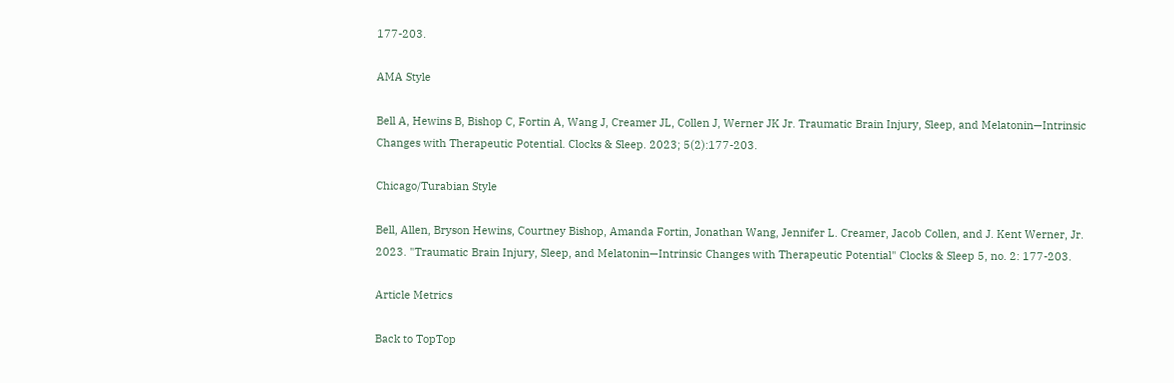177-203.

AMA Style

Bell A, Hewins B, Bishop C, Fortin A, Wang J, Creamer JL, Collen J, Werner JK Jr. Traumatic Brain Injury, Sleep, and Melatonin—Intrinsic Changes with Therapeutic Potential. Clocks & Sleep. 2023; 5(2):177-203.

Chicago/Turabian Style

Bell, Allen, Bryson Hewins, Courtney Bishop, Amanda Fortin, Jonathan Wang, Jennifer L. Creamer, Jacob Collen, and J. Kent Werner, Jr. 2023. "Traumatic Brain Injury, Sleep, and Melatonin—Intrinsic Changes with Therapeutic Potential" Clocks & Sleep 5, no. 2: 177-203.

Article Metrics

Back to TopTop